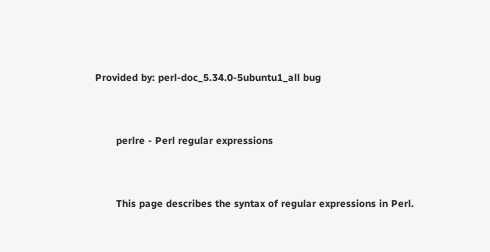Provided by: perl-doc_5.34.0-5ubuntu1_all bug


       perlre - Perl regular expressions


       This page describes the syntax of regular expressions in Perl.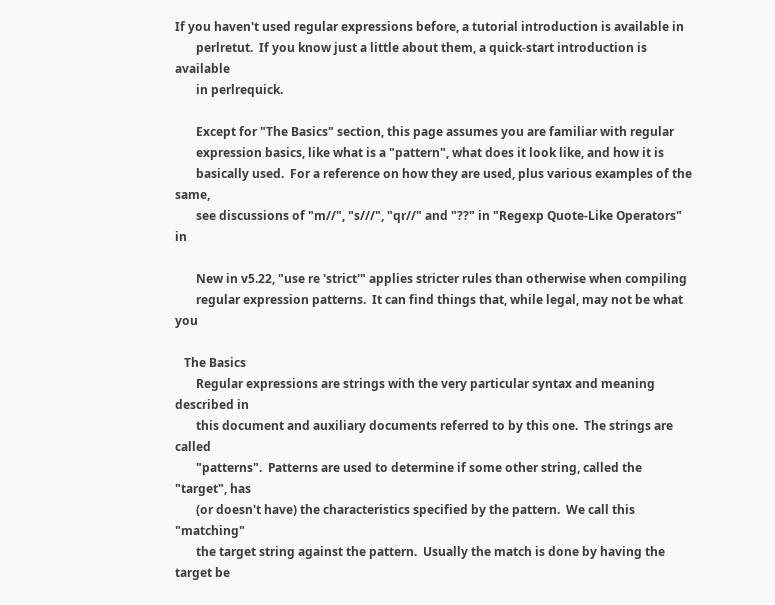If you haven't used regular expressions before, a tutorial introduction is available in
       perlretut.  If you know just a little about them, a quick-start introduction is available
       in perlrequick.

       Except for "The Basics" section, this page assumes you are familiar with regular
       expression basics, like what is a "pattern", what does it look like, and how it is
       basically used.  For a reference on how they are used, plus various examples of the same,
       see discussions of "m//", "s///", "qr//" and "??" in "Regexp Quote-Like Operators" in

       New in v5.22, "use re 'strict'" applies stricter rules than otherwise when compiling
       regular expression patterns.  It can find things that, while legal, may not be what you

   The Basics
       Regular expressions are strings with the very particular syntax and meaning described in
       this document and auxiliary documents referred to by this one.  The strings are called
       "patterns".  Patterns are used to determine if some other string, called the "target", has
       (or doesn't have) the characteristics specified by the pattern.  We call this "matching"
       the target string against the pattern.  Usually the match is done by having the target be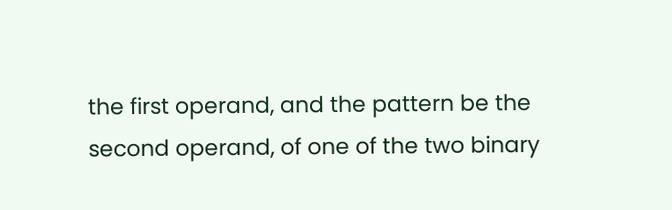the first operand, and the pattern be the second operand, of one of the two binary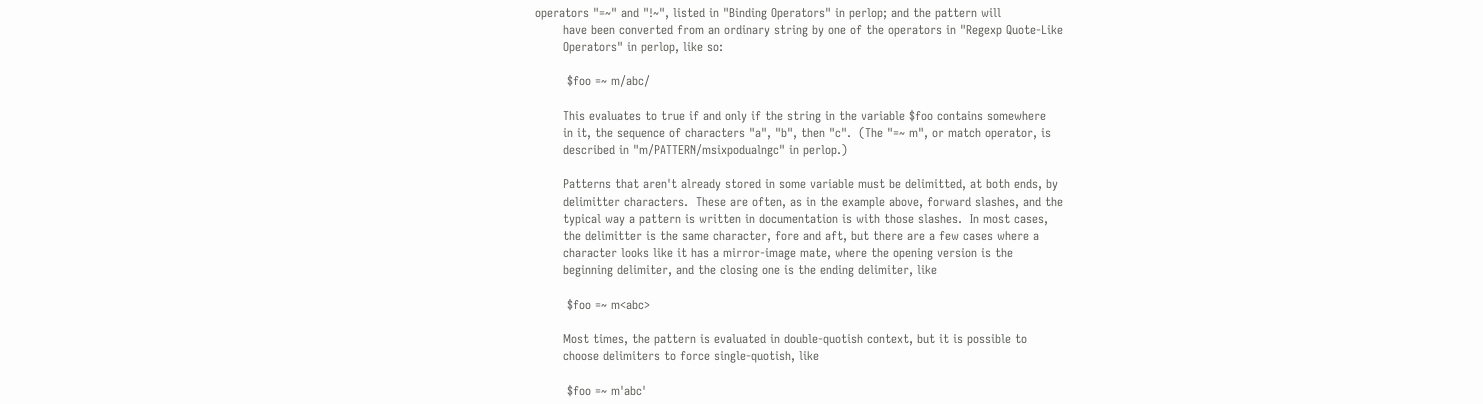operators "=~" and "!~", listed in "Binding Operators" in perlop; and the pattern will
       have been converted from an ordinary string by one of the operators in "Regexp Quote-Like
       Operators" in perlop, like so:

        $foo =~ m/abc/

       This evaluates to true if and only if the string in the variable $foo contains somewhere
       in it, the sequence of characters "a", "b", then "c".  (The "=~ m", or match operator, is
       described in "m/PATTERN/msixpodualngc" in perlop.)

       Patterns that aren't already stored in some variable must be delimitted, at both ends, by
       delimitter characters.  These are often, as in the example above, forward slashes, and the
       typical way a pattern is written in documentation is with those slashes.  In most cases,
       the delimitter is the same character, fore and aft, but there are a few cases where a
       character looks like it has a mirror-image mate, where the opening version is the
       beginning delimiter, and the closing one is the ending delimiter, like

        $foo =~ m<abc>

       Most times, the pattern is evaluated in double-quotish context, but it is possible to
       choose delimiters to force single-quotish, like

        $foo =~ m'abc'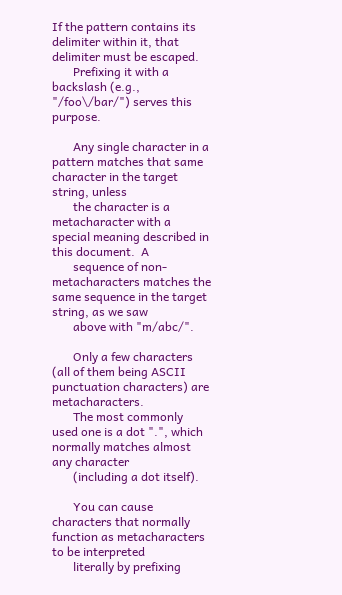If the pattern contains its delimiter within it, that delimiter must be escaped.
       Prefixing it with a backslash (e.g., "/foo\/bar/") serves this purpose.

       Any single character in a pattern matches that same character in the target string, unless
       the character is a metacharacter with a special meaning described in this document.  A
       sequence of non-metacharacters matches the same sequence in the target string, as we saw
       above with "m/abc/".

       Only a few characters (all of them being ASCII punctuation characters) are metacharacters.
       The most commonly used one is a dot ".", which normally matches almost any character
       (including a dot itself).

       You can cause characters that normally function as metacharacters to be interpreted
       literally by prefixing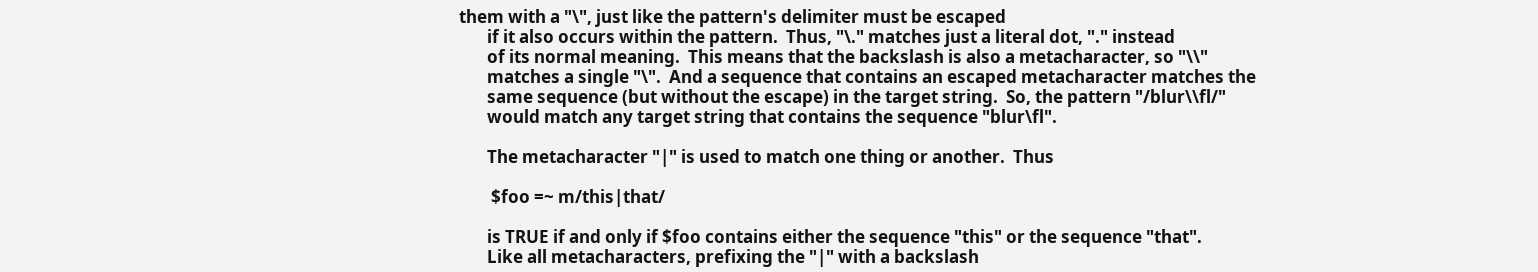them with a "\", just like the pattern's delimiter must be escaped
       if it also occurs within the pattern.  Thus, "\." matches just a literal dot, "." instead
       of its normal meaning.  This means that the backslash is also a metacharacter, so "\\"
       matches a single "\".  And a sequence that contains an escaped metacharacter matches the
       same sequence (but without the escape) in the target string.  So, the pattern "/blur\\fl/"
       would match any target string that contains the sequence "blur\fl".

       The metacharacter "|" is used to match one thing or another.  Thus

        $foo =~ m/this|that/

       is TRUE if and only if $foo contains either the sequence "this" or the sequence "that".
       Like all metacharacters, prefixing the "|" with a backslash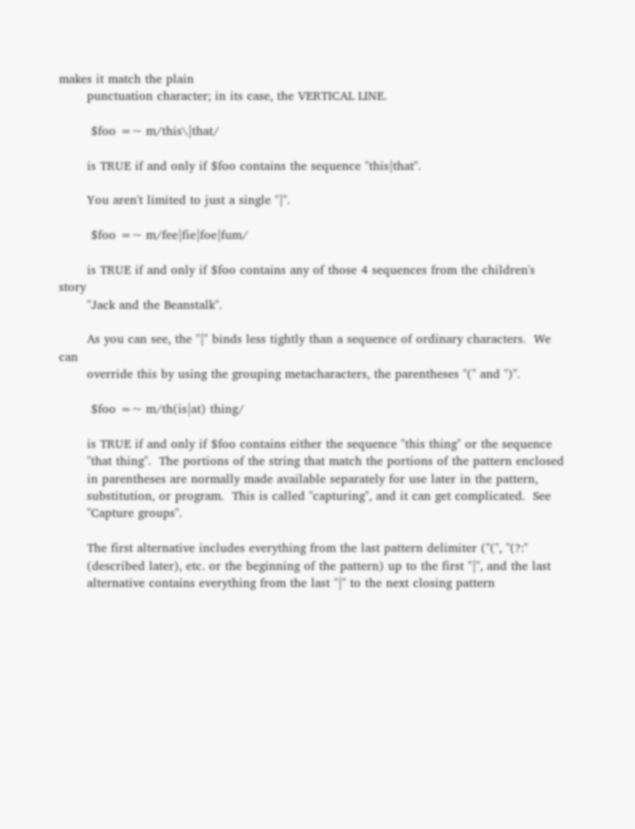makes it match the plain
       punctuation character; in its case, the VERTICAL LINE.

        $foo =~ m/this\|that/

       is TRUE if and only if $foo contains the sequence "this|that".

       You aren't limited to just a single "|".

        $foo =~ m/fee|fie|foe|fum/

       is TRUE if and only if $foo contains any of those 4 sequences from the children's story
       "Jack and the Beanstalk".

       As you can see, the "|" binds less tightly than a sequence of ordinary characters.  We can
       override this by using the grouping metacharacters, the parentheses "(" and ")".

        $foo =~ m/th(is|at) thing/

       is TRUE if and only if $foo contains either the sequence "this thing" or the sequence
       "that thing".  The portions of the string that match the portions of the pattern enclosed
       in parentheses are normally made available separately for use later in the pattern,
       substitution, or program.  This is called "capturing", and it can get complicated.  See
       "Capture groups".

       The first alternative includes everything from the last pattern delimiter ("(", "(?:"
       (described later), etc. or the beginning of the pattern) up to the first "|", and the last
       alternative contains everything from the last "|" to the next closing pattern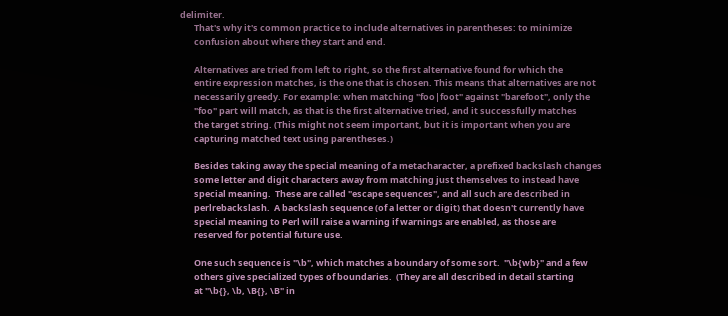delimiter.
       That's why it's common practice to include alternatives in parentheses: to minimize
       confusion about where they start and end.

       Alternatives are tried from left to right, so the first alternative found for which the
       entire expression matches, is the one that is chosen. This means that alternatives are not
       necessarily greedy. For example: when matching "foo|foot" against "barefoot", only the
       "foo" part will match, as that is the first alternative tried, and it successfully matches
       the target string. (This might not seem important, but it is important when you are
       capturing matched text using parentheses.)

       Besides taking away the special meaning of a metacharacter, a prefixed backslash changes
       some letter and digit characters away from matching just themselves to instead have
       special meaning.  These are called "escape sequences", and all such are described in
       perlrebackslash.  A backslash sequence (of a letter or digit) that doesn't currently have
       special meaning to Perl will raise a warning if warnings are enabled, as those are
       reserved for potential future use.

       One such sequence is "\b", which matches a boundary of some sort.  "\b{wb}" and a few
       others give specialized types of boundaries.  (They are all described in detail starting
       at "\b{}, \b, \B{}, \B" in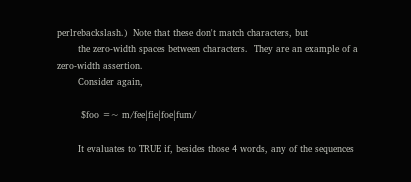perlrebackslash.)  Note that these don't match characters, but
       the zero-width spaces between characters.  They are an example of a zero-width assertion.
       Consider again,

        $foo =~ m/fee|fie|foe|fum/

       It evaluates to TRUE if, besides those 4 words, any of the sequences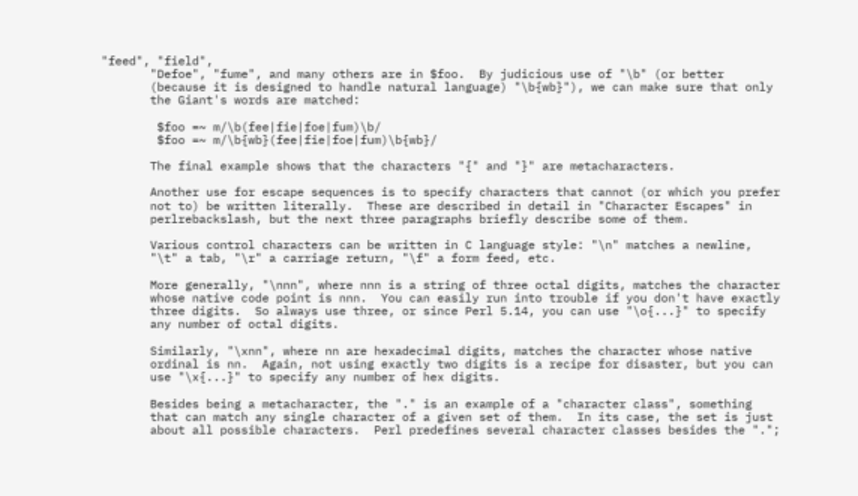"feed", "field",
       "Defoe", "fume", and many others are in $foo.  By judicious use of "\b" (or better
       (because it is designed to handle natural language) "\b{wb}"), we can make sure that only
       the Giant's words are matched:

        $foo =~ m/\b(fee|fie|foe|fum)\b/
        $foo =~ m/\b{wb}(fee|fie|foe|fum)\b{wb}/

       The final example shows that the characters "{" and "}" are metacharacters.

       Another use for escape sequences is to specify characters that cannot (or which you prefer
       not to) be written literally.  These are described in detail in "Character Escapes" in
       perlrebackslash, but the next three paragraphs briefly describe some of them.

       Various control characters can be written in C language style: "\n" matches a newline,
       "\t" a tab, "\r" a carriage return, "\f" a form feed, etc.

       More generally, "\nnn", where nnn is a string of three octal digits, matches the character
       whose native code point is nnn.  You can easily run into trouble if you don't have exactly
       three digits.  So always use three, or since Perl 5.14, you can use "\o{...}" to specify
       any number of octal digits.

       Similarly, "\xnn", where nn are hexadecimal digits, matches the character whose native
       ordinal is nn.  Again, not using exactly two digits is a recipe for disaster, but you can
       use "\x{...}" to specify any number of hex digits.

       Besides being a metacharacter, the "." is an example of a "character class", something
       that can match any single character of a given set of them.  In its case, the set is just
       about all possible characters.  Perl predefines several character classes besides the ".";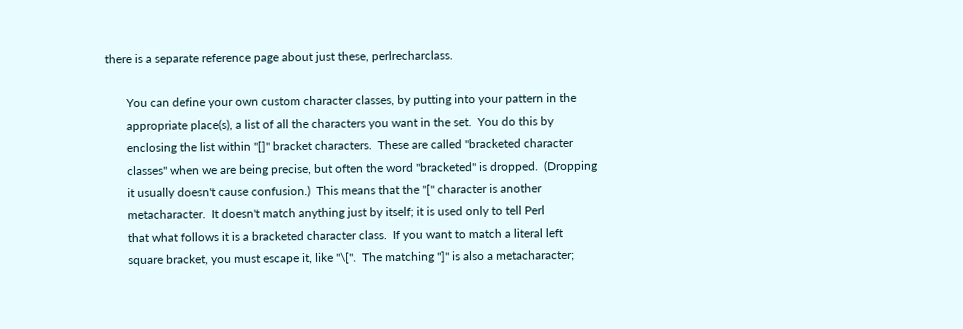there is a separate reference page about just these, perlrecharclass.

       You can define your own custom character classes, by putting into your pattern in the
       appropriate place(s), a list of all the characters you want in the set.  You do this by
       enclosing the list within "[]" bracket characters.  These are called "bracketed character
       classes" when we are being precise, but often the word "bracketed" is dropped.  (Dropping
       it usually doesn't cause confusion.)  This means that the "[" character is another
       metacharacter.  It doesn't match anything just by itself; it is used only to tell Perl
       that what follows it is a bracketed character class.  If you want to match a literal left
       square bracket, you must escape it, like "\[".  The matching "]" is also a metacharacter;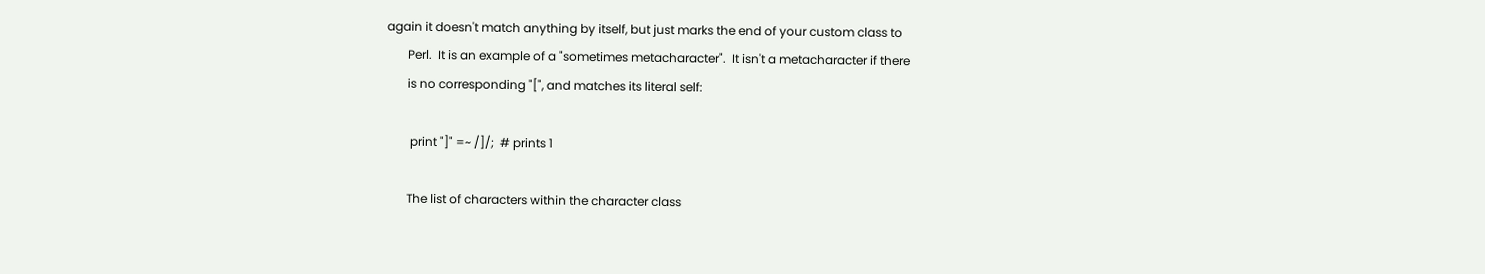again it doesn't match anything by itself, but just marks the end of your custom class to
       Perl.  It is an example of a "sometimes metacharacter".  It isn't a metacharacter if there
       is no corresponding "[", and matches its literal self:

        print "]" =~ /]/;  # prints 1

       The list of characters within the character class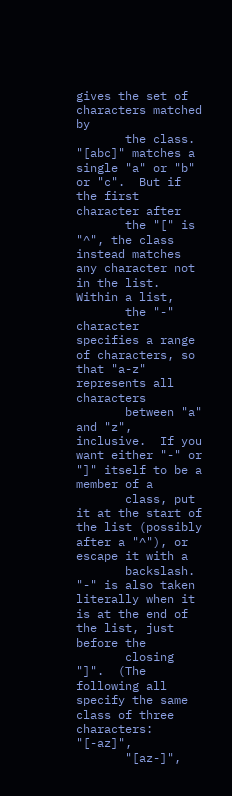gives the set of characters matched by
       the class.  "[abc]" matches a single "a" or "b" or "c".  But if the first character after
       the "[" is "^", the class instead matches any character not in the list.  Within a list,
       the "-" character specifies a range of characters, so that "a-z" represents all characters
       between "a" and "z", inclusive.  If you want either "-" or "]" itself to be a member of a
       class, put it at the start of the list (possibly after a "^"), or escape it with a
       backslash.  "-" is also taken literally when it is at the end of the list, just before the
       closing "]".  (The following all specify the same class of three characters: "[-az]",
       "[az-]",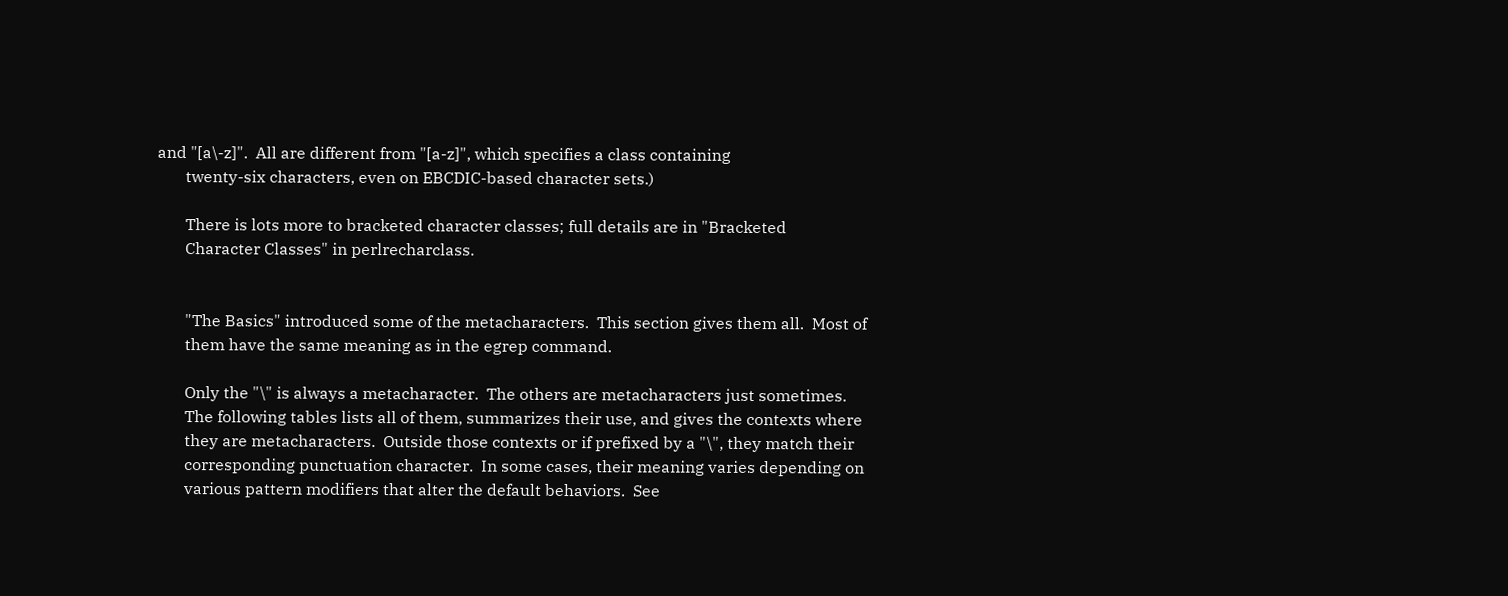and "[a\-z]".  All are different from "[a-z]", which specifies a class containing
       twenty-six characters, even on EBCDIC-based character sets.)

       There is lots more to bracketed character classes; full details are in "Bracketed
       Character Classes" in perlrecharclass.


       "The Basics" introduced some of the metacharacters.  This section gives them all.  Most of
       them have the same meaning as in the egrep command.

       Only the "\" is always a metacharacter.  The others are metacharacters just sometimes.
       The following tables lists all of them, summarizes their use, and gives the contexts where
       they are metacharacters.  Outside those contexts or if prefixed by a "\", they match their
       corresponding punctuation character.  In some cases, their meaning varies depending on
       various pattern modifiers that alter the default behaviors.  See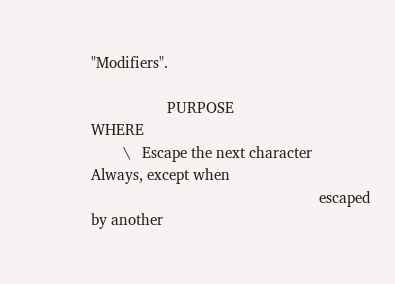"Modifiers".

                   PURPOSE                                  WHERE
        \   Escape the next character                    Always, except when
                                                         escaped by another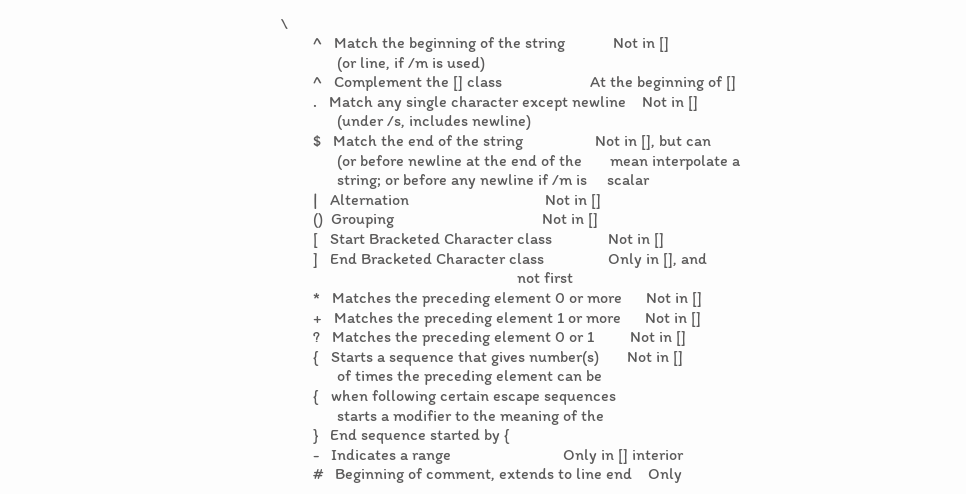\
        ^   Match the beginning of the string            Not in []
              (or line, if /m is used)
        ^   Complement the [] class                      At the beginning of []
        .   Match any single character except newline    Not in []
              (under /s, includes newline)
        $   Match the end of the string                  Not in [], but can
              (or before newline at the end of the       mean interpolate a
              string; or before any newline if /m is     scalar
        |   Alternation                                  Not in []
        ()  Grouping                                     Not in []
        [   Start Bracketed Character class              Not in []
        ]   End Bracketed Character class                Only in [], and
                                                           not first
        *   Matches the preceding element 0 or more      Not in []
        +   Matches the preceding element 1 or more      Not in []
        ?   Matches the preceding element 0 or 1         Not in []
        {   Starts a sequence that gives number(s)       Not in []
              of times the preceding element can be
        {   when following certain escape sequences
              starts a modifier to the meaning of the
        }   End sequence started by {
        -   Indicates a range                            Only in [] interior
        #   Beginning of comment, extends to line end    Only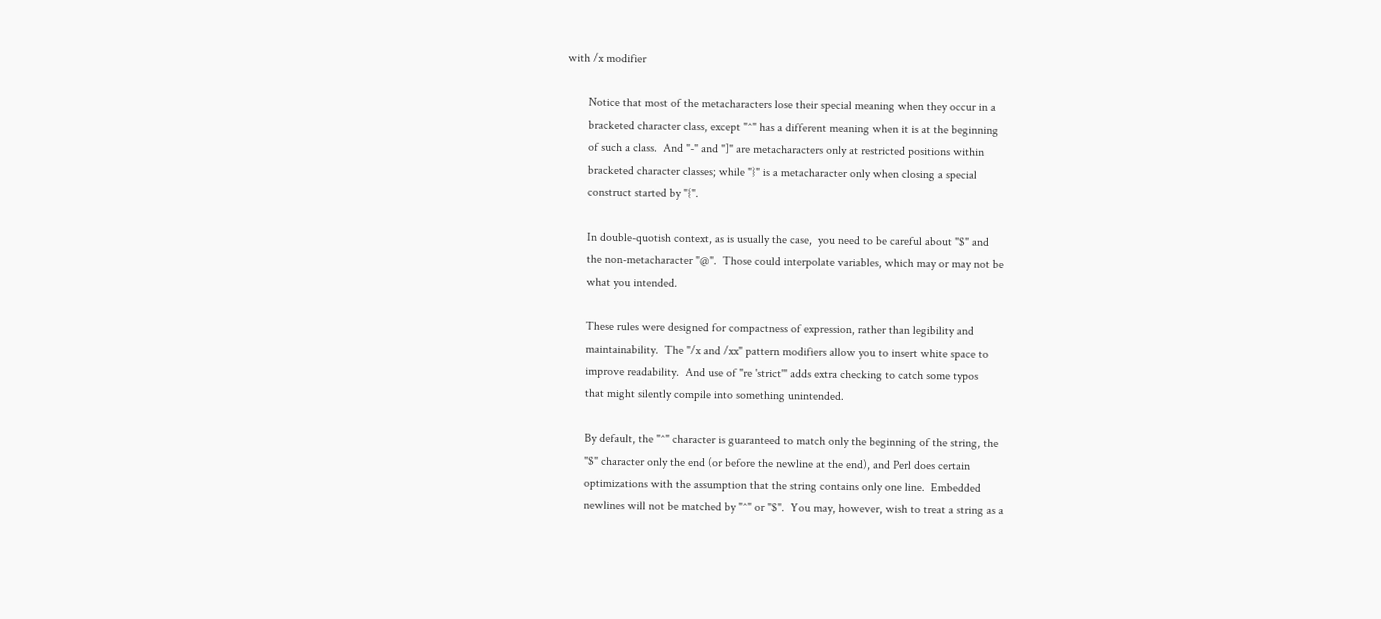with /x modifier

       Notice that most of the metacharacters lose their special meaning when they occur in a
       bracketed character class, except "^" has a different meaning when it is at the beginning
       of such a class.  And "-" and "]" are metacharacters only at restricted positions within
       bracketed character classes; while "}" is a metacharacter only when closing a special
       construct started by "{".

       In double-quotish context, as is usually the case,  you need to be careful about "$" and
       the non-metacharacter "@".  Those could interpolate variables, which may or may not be
       what you intended.

       These rules were designed for compactness of expression, rather than legibility and
       maintainability.  The "/x and /xx" pattern modifiers allow you to insert white space to
       improve readability.  And use of "re 'strict'" adds extra checking to catch some typos
       that might silently compile into something unintended.

       By default, the "^" character is guaranteed to match only the beginning of the string, the
       "$" character only the end (or before the newline at the end), and Perl does certain
       optimizations with the assumption that the string contains only one line.  Embedded
       newlines will not be matched by "^" or "$".  You may, however, wish to treat a string as a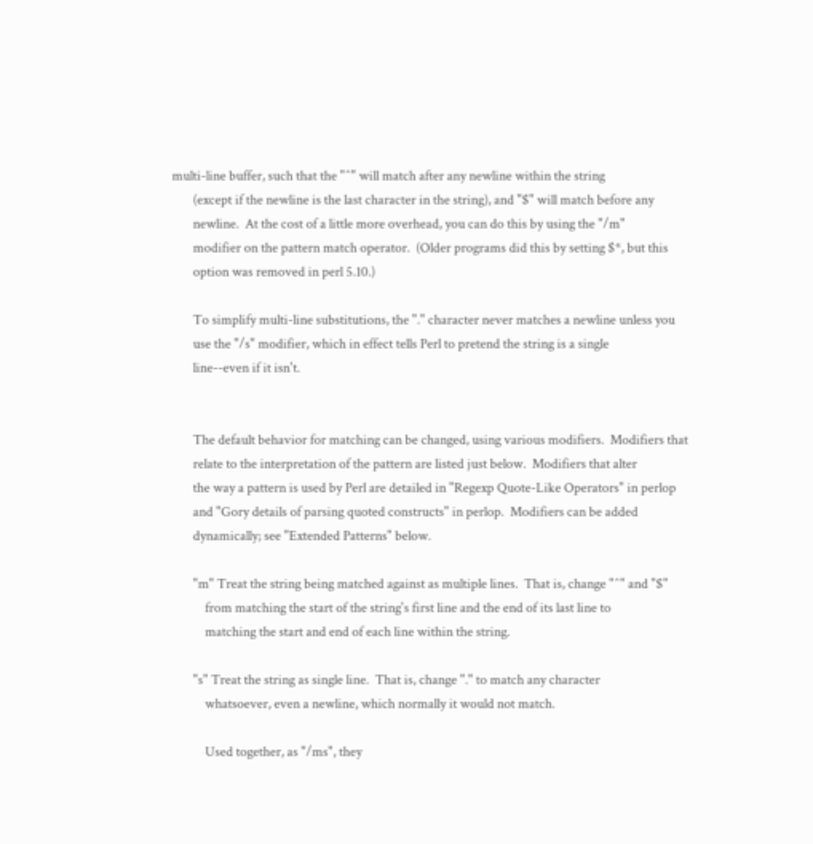multi-line buffer, such that the "^" will match after any newline within the string
       (except if the newline is the last character in the string), and "$" will match before any
       newline.  At the cost of a little more overhead, you can do this by using the "/m"
       modifier on the pattern match operator.  (Older programs did this by setting $*, but this
       option was removed in perl 5.10.)

       To simplify multi-line substitutions, the "." character never matches a newline unless you
       use the "/s" modifier, which in effect tells Perl to pretend the string is a single
       line--even if it isn't.


       The default behavior for matching can be changed, using various modifiers.  Modifiers that
       relate to the interpretation of the pattern are listed just below.  Modifiers that alter
       the way a pattern is used by Perl are detailed in "Regexp Quote-Like Operators" in perlop
       and "Gory details of parsing quoted constructs" in perlop.  Modifiers can be added
       dynamically; see "Extended Patterns" below.

       "m" Treat the string being matched against as multiple lines.  That is, change "^" and "$"
           from matching the start of the string's first line and the end of its last line to
           matching the start and end of each line within the string.

       "s" Treat the string as single line.  That is, change "." to match any character
           whatsoever, even a newline, which normally it would not match.

           Used together, as "/ms", they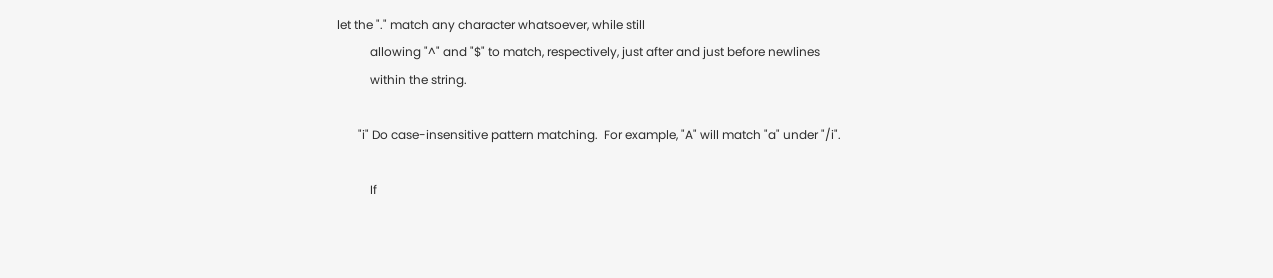let the "." match any character whatsoever, while still
           allowing "^" and "$" to match, respectively, just after and just before newlines
           within the string.

       "i" Do case-insensitive pattern matching.  For example, "A" will match "a" under "/i".

           If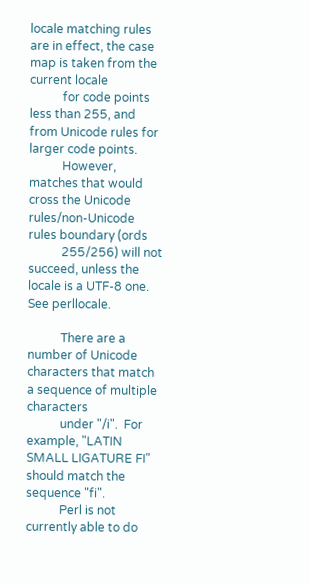locale matching rules are in effect, the case map is taken from the current locale
           for code points less than 255, and from Unicode rules for larger code points.
           However, matches that would cross the Unicode rules/non-Unicode rules boundary (ords
           255/256) will not succeed, unless the locale is a UTF-8 one.  See perllocale.

           There are a number of Unicode characters that match a sequence of multiple characters
           under "/i".  For example, "LATIN SMALL LIGATURE FI" should match the sequence "fi".
           Perl is not currently able to do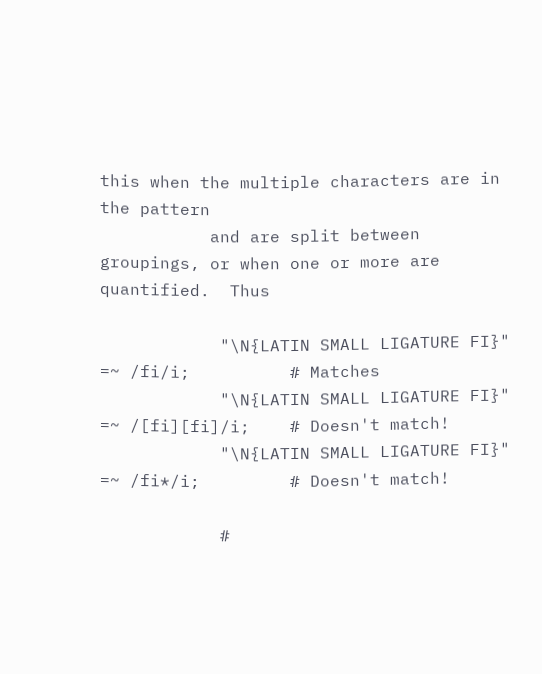this when the multiple characters are in the pattern
           and are split between groupings, or when one or more are quantified.  Thus

            "\N{LATIN SMALL LIGATURE FI}" =~ /fi/i;          # Matches
            "\N{LATIN SMALL LIGATURE FI}" =~ /[fi][fi]/i;    # Doesn't match!
            "\N{LATIN SMALL LIGATURE FI}" =~ /fi*/i;         # Doesn't match!

            #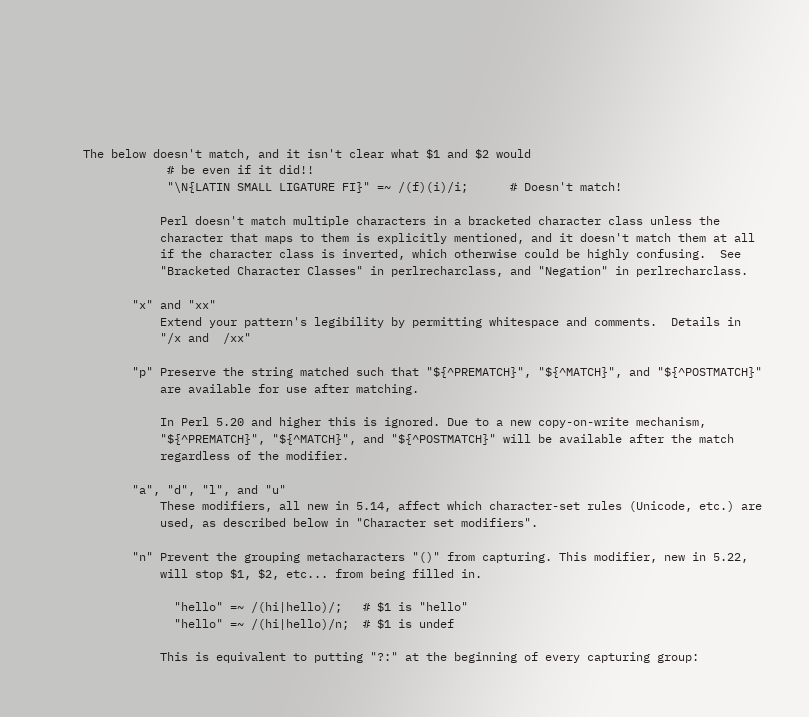The below doesn't match, and it isn't clear what $1 and $2 would
            # be even if it did!!
            "\N{LATIN SMALL LIGATURE FI}" =~ /(f)(i)/i;      # Doesn't match!

           Perl doesn't match multiple characters in a bracketed character class unless the
           character that maps to them is explicitly mentioned, and it doesn't match them at all
           if the character class is inverted, which otherwise could be highly confusing.  See
           "Bracketed Character Classes" in perlrecharclass, and "Negation" in perlrecharclass.

       "x" and "xx"
           Extend your pattern's legibility by permitting whitespace and comments.  Details in
           "/x and  /xx"

       "p" Preserve the string matched such that "${^PREMATCH}", "${^MATCH}", and "${^POSTMATCH}"
           are available for use after matching.

           In Perl 5.20 and higher this is ignored. Due to a new copy-on-write mechanism,
           "${^PREMATCH}", "${^MATCH}", and "${^POSTMATCH}" will be available after the match
           regardless of the modifier.

       "a", "d", "l", and "u"
           These modifiers, all new in 5.14, affect which character-set rules (Unicode, etc.) are
           used, as described below in "Character set modifiers".

       "n" Prevent the grouping metacharacters "()" from capturing. This modifier, new in 5.22,
           will stop $1, $2, etc... from being filled in.

             "hello" =~ /(hi|hello)/;   # $1 is "hello"
             "hello" =~ /(hi|hello)/n;  # $1 is undef

           This is equivalent to putting "?:" at the beginning of every capturing group: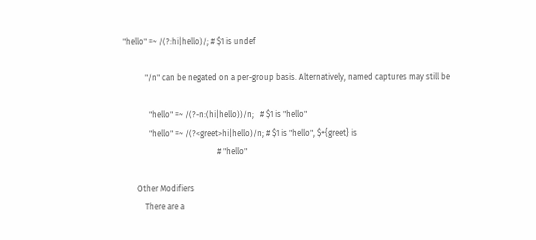"hello" =~ /(?:hi|hello)/; # $1 is undef

           "/n" can be negated on a per-group basis. Alternatively, named captures may still be

             "hello" =~ /(?-n:(hi|hello))/n;   # $1 is "hello"
             "hello" =~ /(?<greet>hi|hello)/n; # $1 is "hello", $+{greet} is
                                               # "hello"

       Other Modifiers
           There are a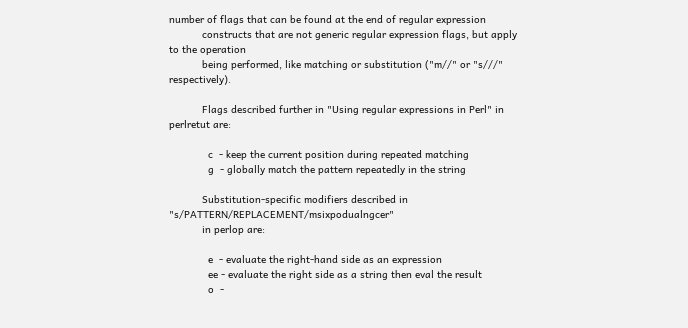number of flags that can be found at the end of regular expression
           constructs that are not generic regular expression flags, but apply to the operation
           being performed, like matching or substitution ("m//" or "s///" respectively).

           Flags described further in "Using regular expressions in Perl" in perlretut are:

             c  - keep the current position during repeated matching
             g  - globally match the pattern repeatedly in the string

           Substitution-specific modifiers described in "s/PATTERN/REPLACEMENT/msixpodualngcer"
           in perlop are:

             e  - evaluate the right-hand side as an expression
             ee - evaluate the right side as a string then eval the result
             o  -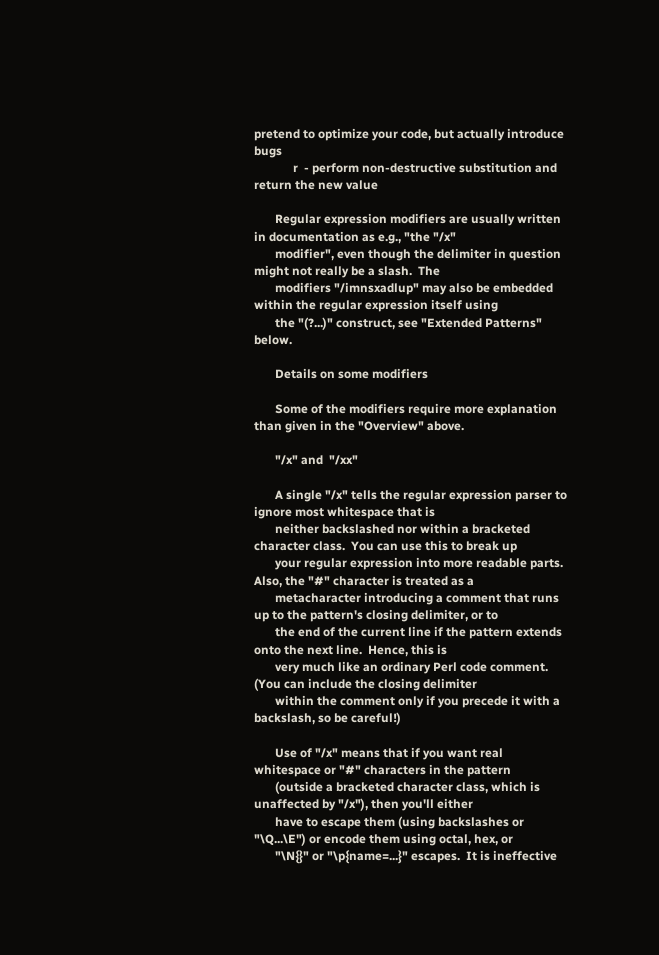pretend to optimize your code, but actually introduce bugs
             r  - perform non-destructive substitution and return the new value

       Regular expression modifiers are usually written in documentation as e.g., "the "/x"
       modifier", even though the delimiter in question might not really be a slash.  The
       modifiers "/imnsxadlup" may also be embedded within the regular expression itself using
       the "(?...)" construct, see "Extended Patterns" below.

       Details on some modifiers

       Some of the modifiers require more explanation than given in the "Overview" above.

       "/x" and  "/xx"

       A single "/x" tells the regular expression parser to ignore most whitespace that is
       neither backslashed nor within a bracketed character class.  You can use this to break up
       your regular expression into more readable parts.  Also, the "#" character is treated as a
       metacharacter introducing a comment that runs up to the pattern's closing delimiter, or to
       the end of the current line if the pattern extends onto the next line.  Hence, this is
       very much like an ordinary Perl code comment.  (You can include the closing delimiter
       within the comment only if you precede it with a backslash, so be careful!)

       Use of "/x" means that if you want real whitespace or "#" characters in the pattern
       (outside a bracketed character class, which is unaffected by "/x"), then you'll either
       have to escape them (using backslashes or "\Q...\E") or encode them using octal, hex, or
       "\N{}" or "\p{name=...}" escapes.  It is ineffective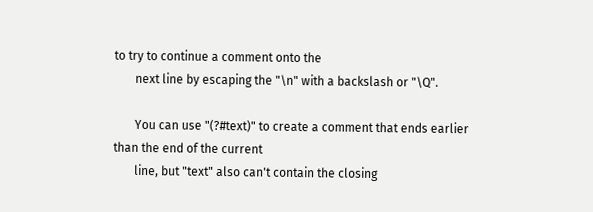to try to continue a comment onto the
       next line by escaping the "\n" with a backslash or "\Q".

       You can use "(?#text)" to create a comment that ends earlier than the end of the current
       line, but "text" also can't contain the closing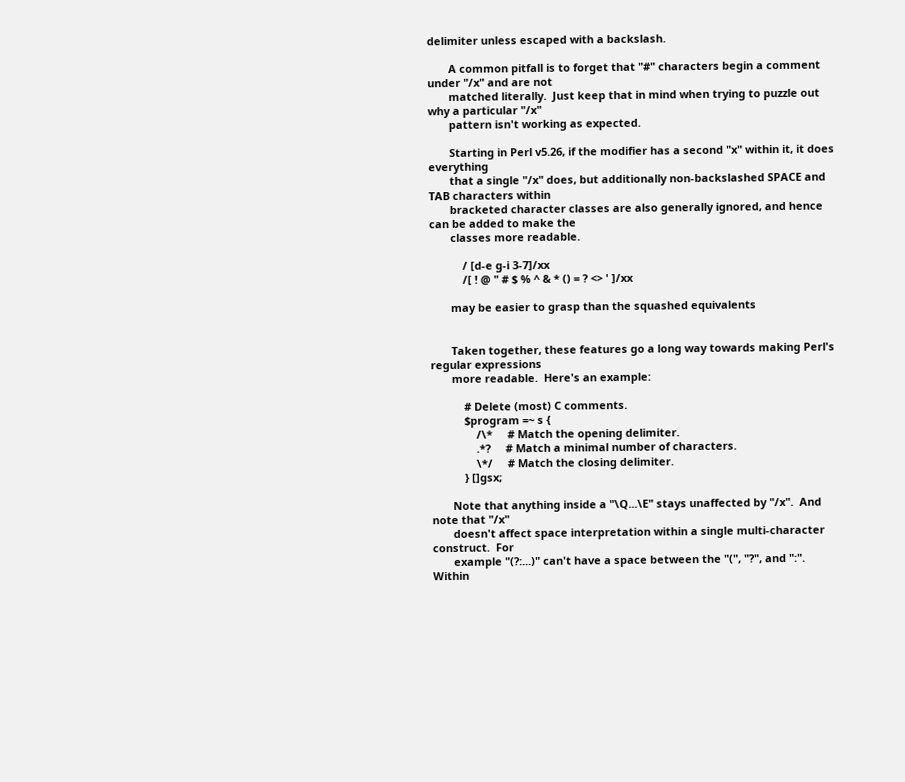delimiter unless escaped with a backslash.

       A common pitfall is to forget that "#" characters begin a comment under "/x" and are not
       matched literally.  Just keep that in mind when trying to puzzle out why a particular "/x"
       pattern isn't working as expected.

       Starting in Perl v5.26, if the modifier has a second "x" within it, it does everything
       that a single "/x" does, but additionally non-backslashed SPACE and TAB characters within
       bracketed character classes are also generally ignored, and hence can be added to make the
       classes more readable.

           / [d-e g-i 3-7]/xx
           /[ ! @ " # $ % ^ & * () = ? <> ' ]/xx

       may be easier to grasp than the squashed equivalents


       Taken together, these features go a long way towards making Perl's regular expressions
       more readable.  Here's an example:

           # Delete (most) C comments.
           $program =~ s {
               /\*     # Match the opening delimiter.
               .*?     # Match a minimal number of characters.
               \*/     # Match the closing delimiter.
           } []gsx;

       Note that anything inside a "\Q...\E" stays unaffected by "/x".  And note that "/x"
       doesn't affect space interpretation within a single multi-character construct.  For
       example "(?:...)" can't have a space between the "(", "?", and ":".  Within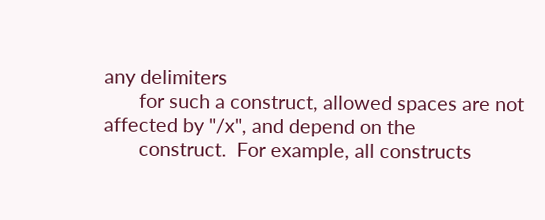any delimiters
       for such a construct, allowed spaces are not affected by "/x", and depend on the
       construct.  For example, all constructs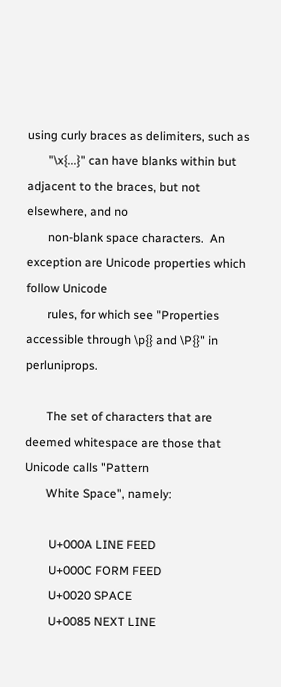using curly braces as delimiters, such as
       "\x{...}" can have blanks within but adjacent to the braces, but not elsewhere, and no
       non-blank space characters.  An exception are Unicode properties which follow Unicode
       rules, for which see "Properties accessible through \p{} and \P{}" in perluniprops.

       The set of characters that are deemed whitespace are those that Unicode calls "Pattern
       White Space", namely:

        U+000A LINE FEED
        U+000C FORM FEED
        U+0020 SPACE
        U+0085 NEXT LINE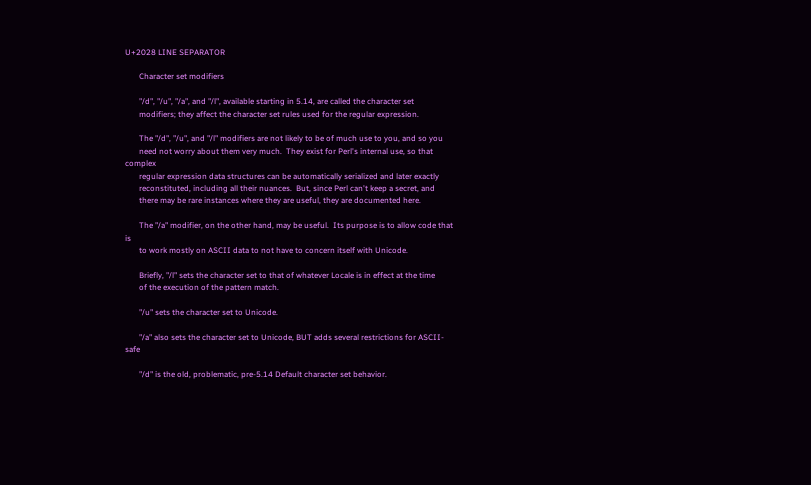U+2028 LINE SEPARATOR

       Character set modifiers

       "/d", "/u", "/a", and "/l", available starting in 5.14, are called the character set
       modifiers; they affect the character set rules used for the regular expression.

       The "/d", "/u", and "/l" modifiers are not likely to be of much use to you, and so you
       need not worry about them very much.  They exist for Perl's internal use, so that complex
       regular expression data structures can be automatically serialized and later exactly
       reconstituted, including all their nuances.  But, since Perl can't keep a secret, and
       there may be rare instances where they are useful, they are documented here.

       The "/a" modifier, on the other hand, may be useful.  Its purpose is to allow code that is
       to work mostly on ASCII data to not have to concern itself with Unicode.

       Briefly, "/l" sets the character set to that of whatever Locale is in effect at the time
       of the execution of the pattern match.

       "/u" sets the character set to Unicode.

       "/a" also sets the character set to Unicode, BUT adds several restrictions for ASCII-safe

       "/d" is the old, problematic, pre-5.14 Default character set behavior.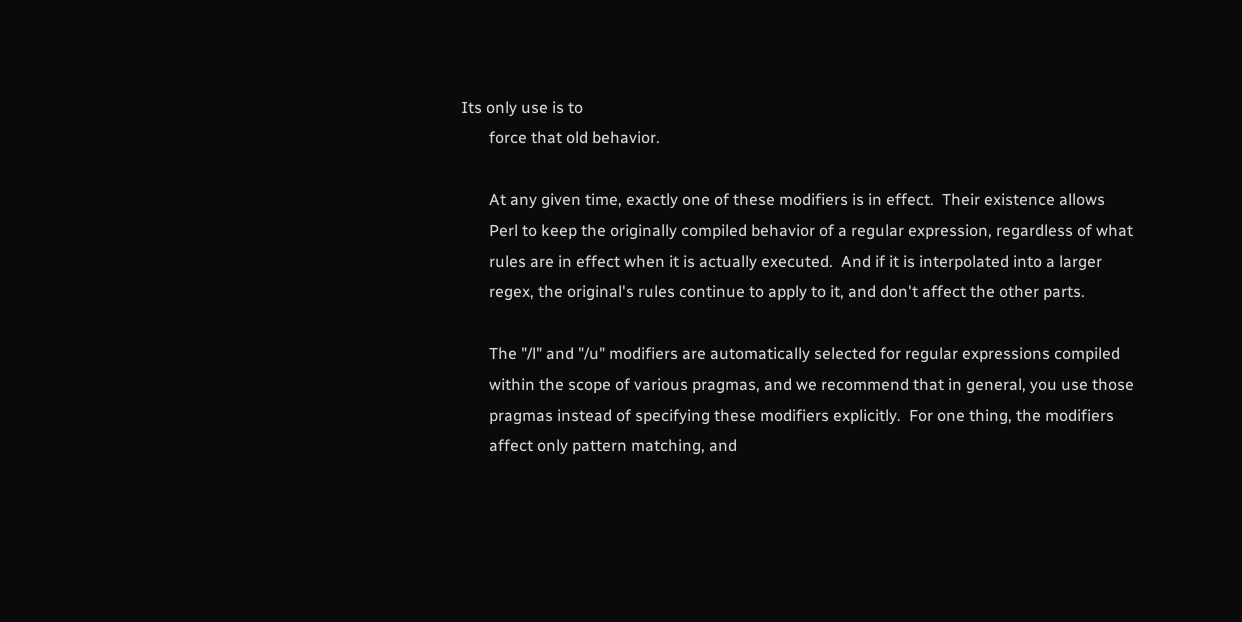Its only use is to
       force that old behavior.

       At any given time, exactly one of these modifiers is in effect.  Their existence allows
       Perl to keep the originally compiled behavior of a regular expression, regardless of what
       rules are in effect when it is actually executed.  And if it is interpolated into a larger
       regex, the original's rules continue to apply to it, and don't affect the other parts.

       The "/l" and "/u" modifiers are automatically selected for regular expressions compiled
       within the scope of various pragmas, and we recommend that in general, you use those
       pragmas instead of specifying these modifiers explicitly.  For one thing, the modifiers
       affect only pattern matching, and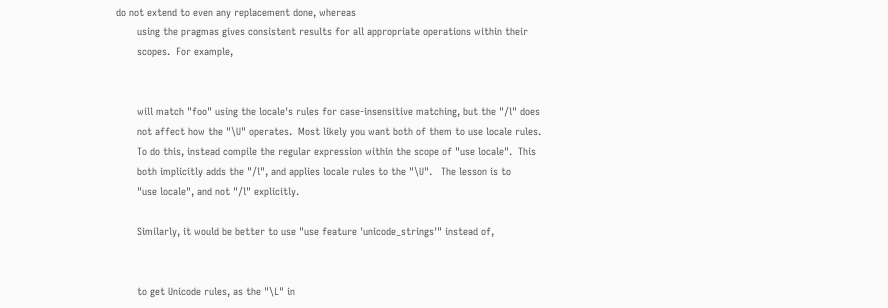do not extend to even any replacement done, whereas
       using the pragmas gives consistent results for all appropriate operations within their
       scopes.  For example,


       will match "foo" using the locale's rules for case-insensitive matching, but the "/l" does
       not affect how the "\U" operates.  Most likely you want both of them to use locale rules.
       To do this, instead compile the regular expression within the scope of "use locale".  This
       both implicitly adds the "/l", and applies locale rules to the "\U".   The lesson is to
       "use locale", and not "/l" explicitly.

       Similarly, it would be better to use "use feature 'unicode_strings'" instead of,


       to get Unicode rules, as the "\L" in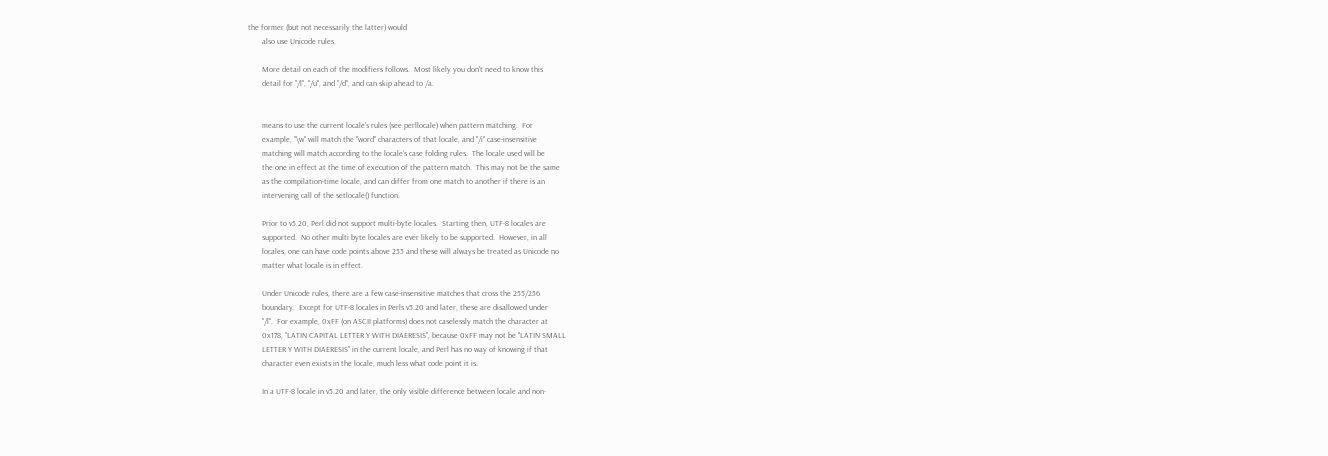the former (but not necessarily the latter) would
       also use Unicode rules.

       More detail on each of the modifiers follows.  Most likely you don't need to know this
       detail for "/l", "/u", and "/d", and can skip ahead to /a.


       means to use the current locale's rules (see perllocale) when pattern matching.  For
       example, "\w" will match the "word" characters of that locale, and "/i" case-insensitive
       matching will match according to the locale's case folding rules.  The locale used will be
       the one in effect at the time of execution of the pattern match.  This may not be the same
       as the compilation-time locale, and can differ from one match to another if there is an
       intervening call of the setlocale() function.

       Prior to v5.20, Perl did not support multi-byte locales.  Starting then, UTF-8 locales are
       supported.  No other multi byte locales are ever likely to be supported.  However, in all
       locales, one can have code points above 255 and these will always be treated as Unicode no
       matter what locale is in effect.

       Under Unicode rules, there are a few case-insensitive matches that cross the 255/256
       boundary.  Except for UTF-8 locales in Perls v5.20 and later, these are disallowed under
       "/l".  For example, 0xFF (on ASCII platforms) does not caselessly match the character at
       0x178, "LATIN CAPITAL LETTER Y WITH DIAERESIS", because 0xFF may not be "LATIN SMALL
       LETTER Y WITH DIAERESIS" in the current locale, and Perl has no way of knowing if that
       character even exists in the locale, much less what code point it is.

       In a UTF-8 locale in v5.20 and later, the only visible difference between locale and non-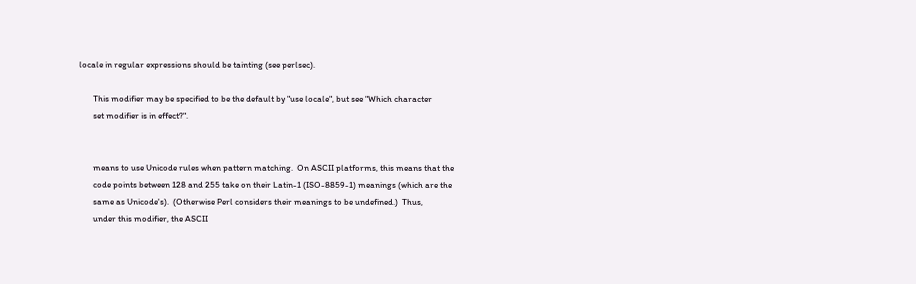locale in regular expressions should be tainting (see perlsec).

       This modifier may be specified to be the default by "use locale", but see "Which character
       set modifier is in effect?".


       means to use Unicode rules when pattern matching.  On ASCII platforms, this means that the
       code points between 128 and 255 take on their Latin-1 (ISO-8859-1) meanings (which are the
       same as Unicode's).  (Otherwise Perl considers their meanings to be undefined.)  Thus,
       under this modifier, the ASCII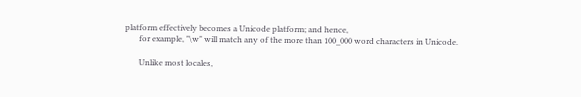platform effectively becomes a Unicode platform; and hence,
       for example, "\w" will match any of the more than 100_000 word characters in Unicode.

       Unlike most locales,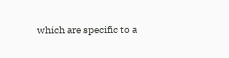which are specific to a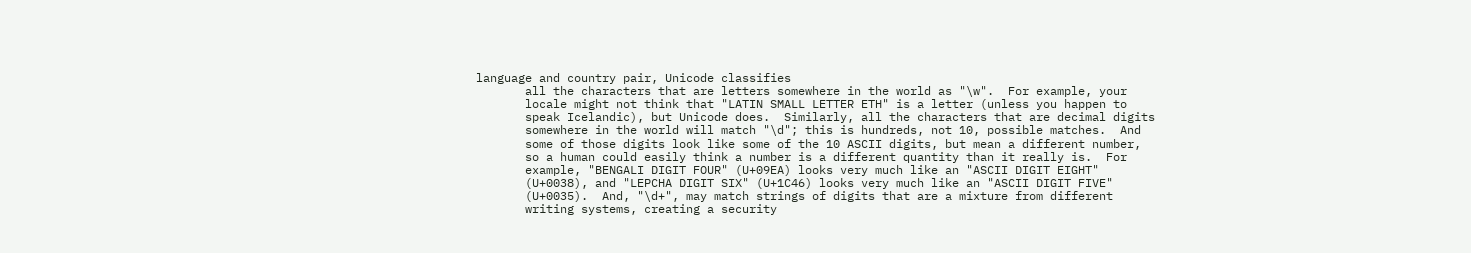language and country pair, Unicode classifies
       all the characters that are letters somewhere in the world as "\w".  For example, your
       locale might not think that "LATIN SMALL LETTER ETH" is a letter (unless you happen to
       speak Icelandic), but Unicode does.  Similarly, all the characters that are decimal digits
       somewhere in the world will match "\d"; this is hundreds, not 10, possible matches.  And
       some of those digits look like some of the 10 ASCII digits, but mean a different number,
       so a human could easily think a number is a different quantity than it really is.  For
       example, "BENGALI DIGIT FOUR" (U+09EA) looks very much like an "ASCII DIGIT EIGHT"
       (U+0038), and "LEPCHA DIGIT SIX" (U+1C46) looks very much like an "ASCII DIGIT FIVE"
       (U+0035).  And, "\d+", may match strings of digits that are a mixture from different
       writing systems, creating a security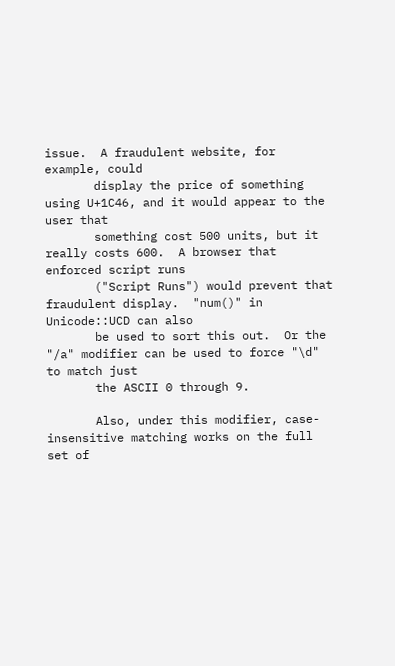issue.  A fraudulent website, for example, could
       display the price of something using U+1C46, and it would appear to the user that
       something cost 500 units, but it really costs 600.  A browser that enforced script runs
       ("Script Runs") would prevent that fraudulent display.  "num()" in Unicode::UCD can also
       be used to sort this out.  Or the "/a" modifier can be used to force "\d" to match just
       the ASCII 0 through 9.

       Also, under this modifier, case-insensitive matching works on the full set of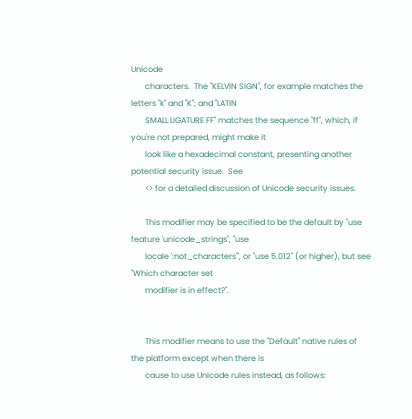Unicode
       characters.  The "KELVIN SIGN", for example matches the letters "k" and "K"; and "LATIN
       SMALL LIGATURE FF" matches the sequence "ff", which, if you're not prepared, might make it
       look like a hexadecimal constant, presenting another potential security issue.  See
       <> for a detailed discussion of Unicode security issues.

       This modifier may be specified to be the default by "use feature 'unicode_strings", "use
       locale ':not_characters'", or "use 5.012" (or higher), but see "Which character set
       modifier is in effect?".


       This modifier means to use the "Default" native rules of the platform except when there is
       cause to use Unicode rules instead, as follows: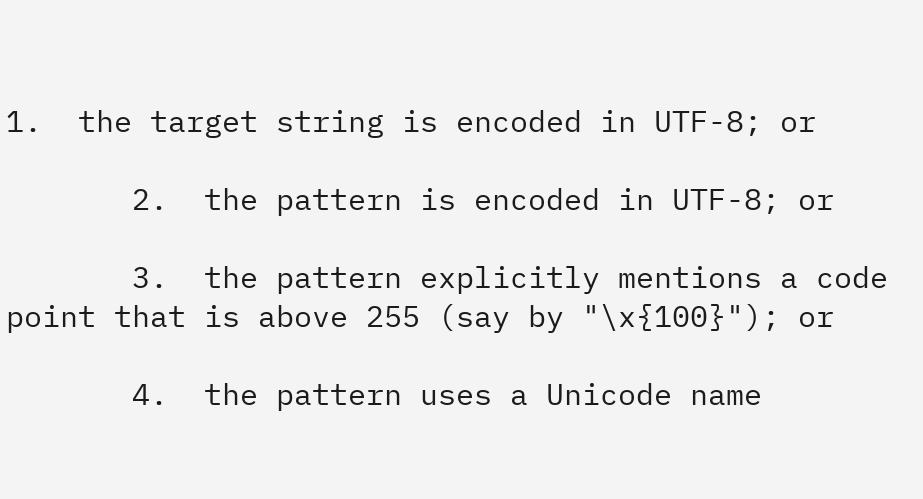1.  the target string is encoded in UTF-8; or

       2.  the pattern is encoded in UTF-8; or

       3.  the pattern explicitly mentions a code point that is above 255 (say by "\x{100}"); or

       4.  the pattern uses a Unicode name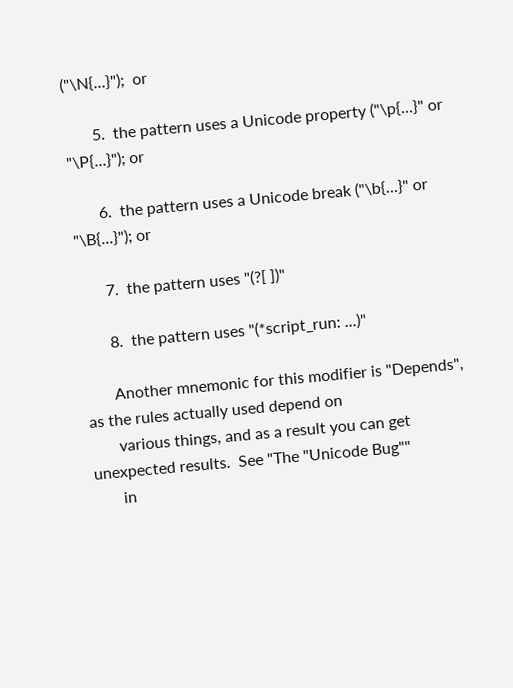("\N{...}");  or

       5.  the pattern uses a Unicode property ("\p{...}" or "\P{...}"); or

       6.  the pattern uses a Unicode break ("\b{...}" or "\B{...}"); or

       7.  the pattern uses "(?[ ])"

       8.  the pattern uses "(*script_run: ...)"

       Another mnemonic for this modifier is "Depends", as the rules actually used depend on
       various things, and as a result you can get unexpected results.  See "The "Unicode Bug""
       in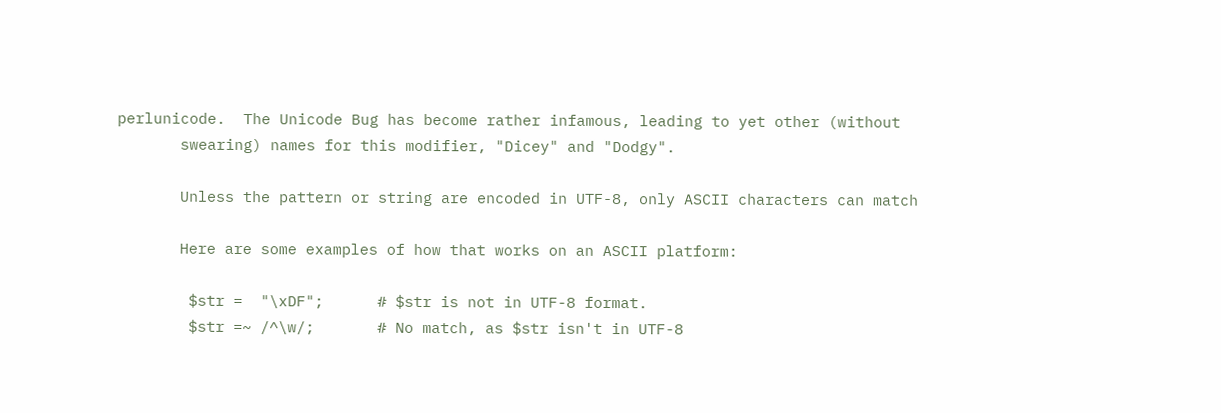perlunicode.  The Unicode Bug has become rather infamous, leading to yet other (without
       swearing) names for this modifier, "Dicey" and "Dodgy".

       Unless the pattern or string are encoded in UTF-8, only ASCII characters can match

       Here are some examples of how that works on an ASCII platform:

        $str =  "\xDF";      # $str is not in UTF-8 format.
        $str =~ /^\w/;       # No match, as $str isn't in UTF-8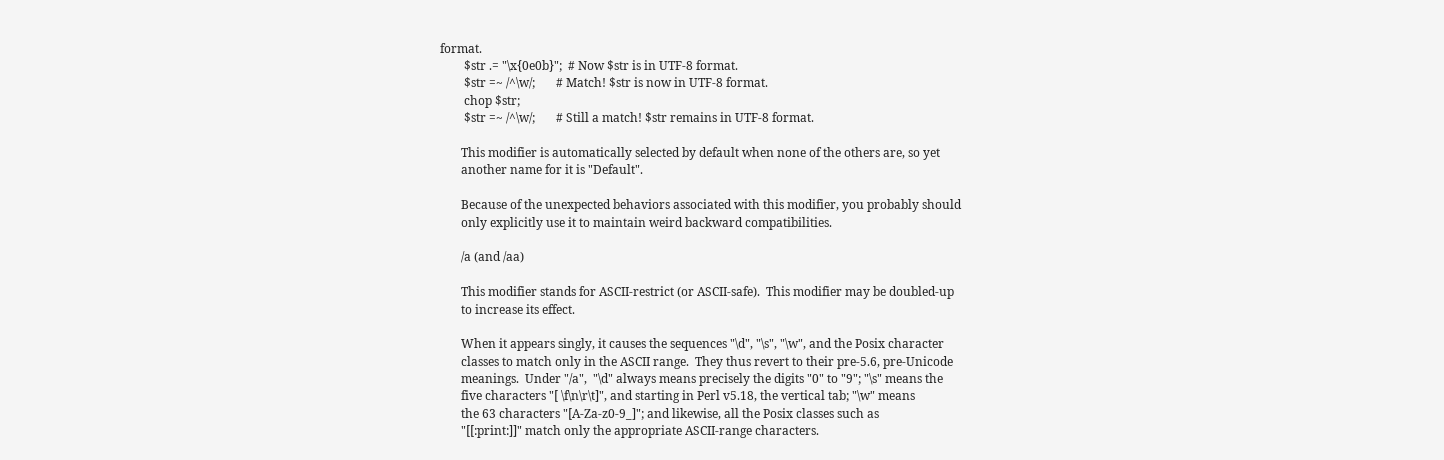format.
        $str .= "\x{0e0b}";  # Now $str is in UTF-8 format.
        $str =~ /^\w/;       # Match! $str is now in UTF-8 format.
        chop $str;
        $str =~ /^\w/;       # Still a match! $str remains in UTF-8 format.

       This modifier is automatically selected by default when none of the others are, so yet
       another name for it is "Default".

       Because of the unexpected behaviors associated with this modifier, you probably should
       only explicitly use it to maintain weird backward compatibilities.

       /a (and /aa)

       This modifier stands for ASCII-restrict (or ASCII-safe).  This modifier may be doubled-up
       to increase its effect.

       When it appears singly, it causes the sequences "\d", "\s", "\w", and the Posix character
       classes to match only in the ASCII range.  They thus revert to their pre-5.6, pre-Unicode
       meanings.  Under "/a",  "\d" always means precisely the digits "0" to "9"; "\s" means the
       five characters "[ \f\n\r\t]", and starting in Perl v5.18, the vertical tab; "\w" means
       the 63 characters "[A-Za-z0-9_]"; and likewise, all the Posix classes such as
       "[[:print:]]" match only the appropriate ASCII-range characters.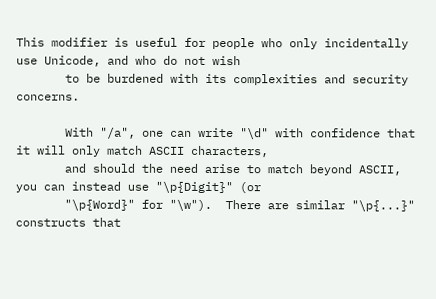This modifier is useful for people who only incidentally use Unicode, and who do not wish
       to be burdened with its complexities and security concerns.

       With "/a", one can write "\d" with confidence that it will only match ASCII characters,
       and should the need arise to match beyond ASCII, you can instead use "\p{Digit}" (or
       "\p{Word}" for "\w").  There are similar "\p{...}" constructs that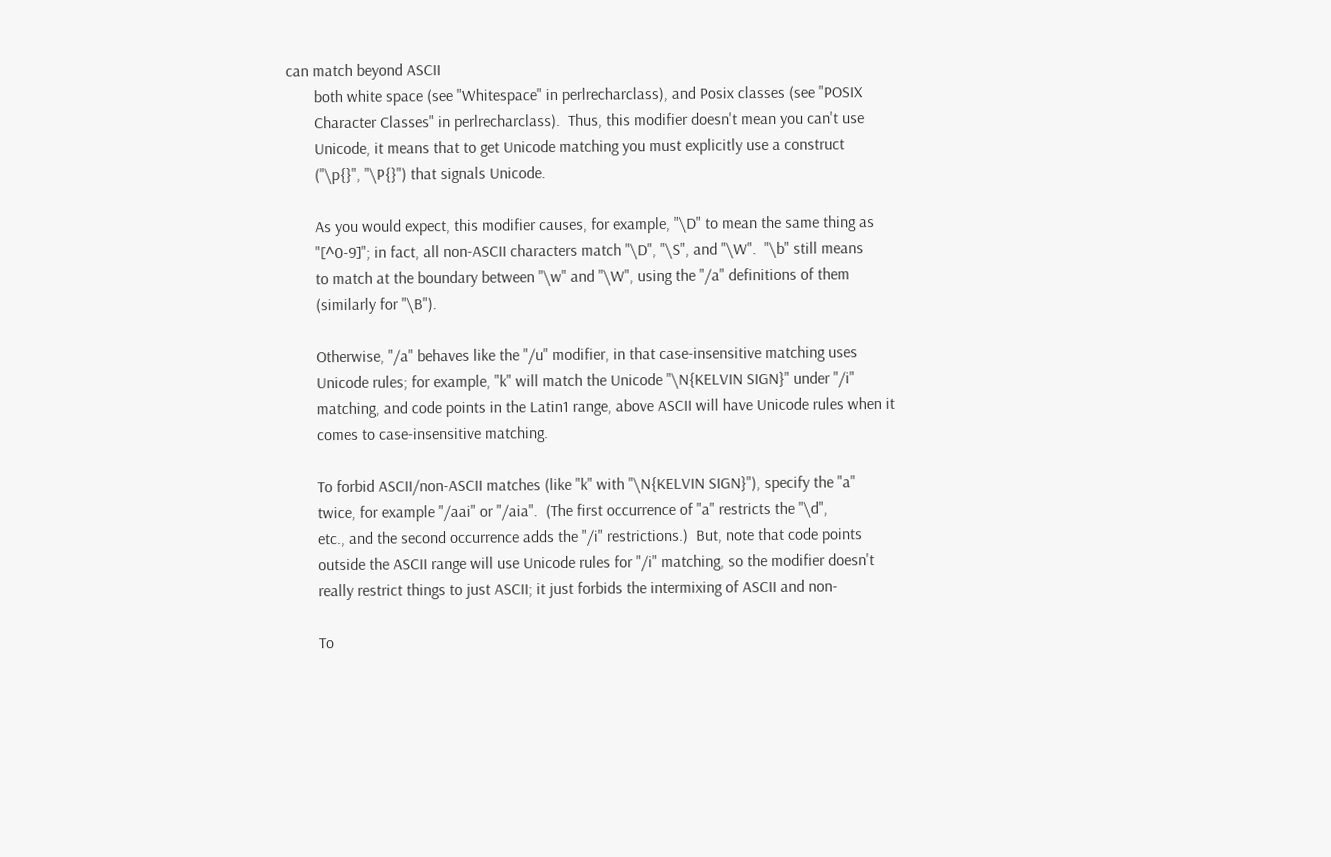can match beyond ASCII
       both white space (see "Whitespace" in perlrecharclass), and Posix classes (see "POSIX
       Character Classes" in perlrecharclass).  Thus, this modifier doesn't mean you can't use
       Unicode, it means that to get Unicode matching you must explicitly use a construct
       ("\p{}", "\P{}") that signals Unicode.

       As you would expect, this modifier causes, for example, "\D" to mean the same thing as
       "[^0-9]"; in fact, all non-ASCII characters match "\D", "\S", and "\W".  "\b" still means
       to match at the boundary between "\w" and "\W", using the "/a" definitions of them
       (similarly for "\B").

       Otherwise, "/a" behaves like the "/u" modifier, in that case-insensitive matching uses
       Unicode rules; for example, "k" will match the Unicode "\N{KELVIN SIGN}" under "/i"
       matching, and code points in the Latin1 range, above ASCII will have Unicode rules when it
       comes to case-insensitive matching.

       To forbid ASCII/non-ASCII matches (like "k" with "\N{KELVIN SIGN}"), specify the "a"
       twice, for example "/aai" or "/aia".  (The first occurrence of "a" restricts the "\d",
       etc., and the second occurrence adds the "/i" restrictions.)  But, note that code points
       outside the ASCII range will use Unicode rules for "/i" matching, so the modifier doesn't
       really restrict things to just ASCII; it just forbids the intermixing of ASCII and non-

       To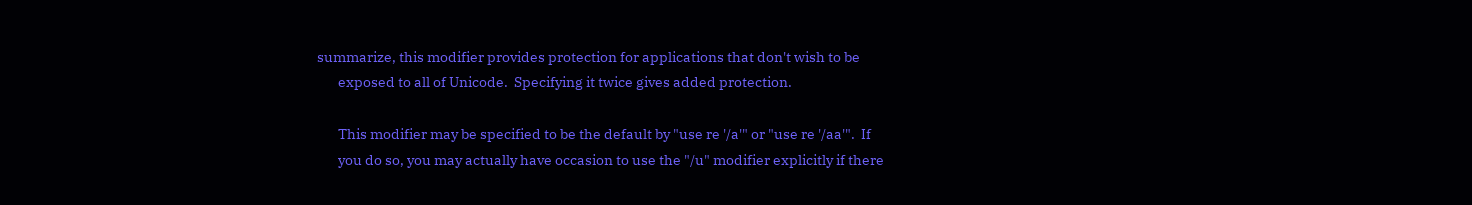summarize, this modifier provides protection for applications that don't wish to be
       exposed to all of Unicode.  Specifying it twice gives added protection.

       This modifier may be specified to be the default by "use re '/a'" or "use re '/aa'".  If
       you do so, you may actually have occasion to use the "/u" modifier explicitly if there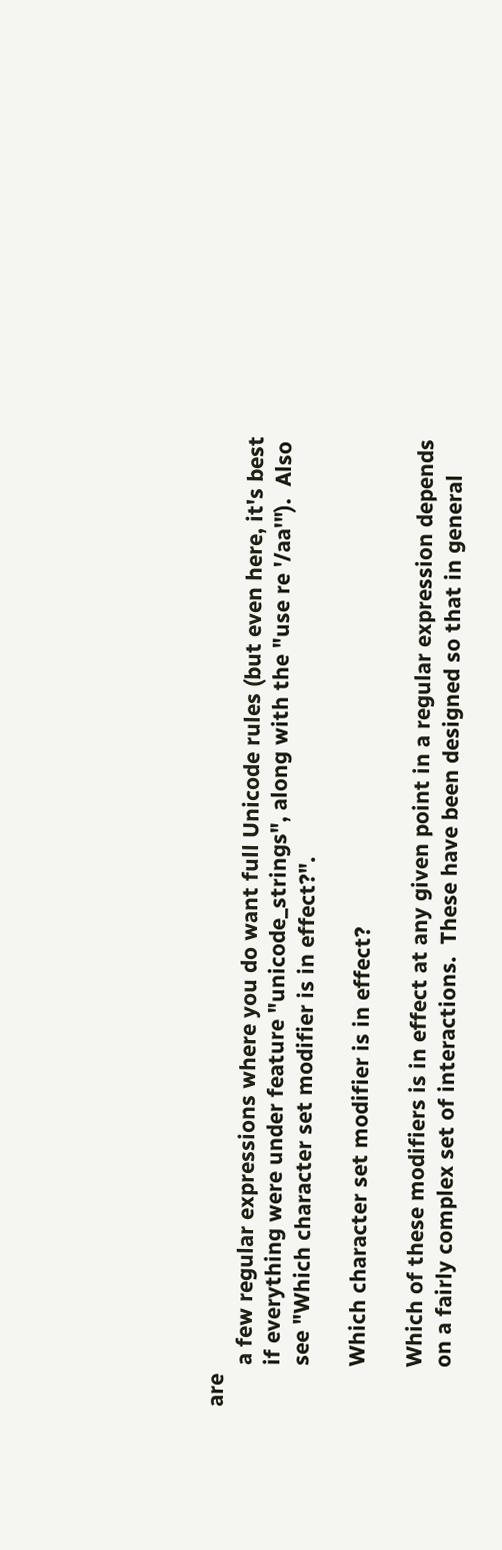are
       a few regular expressions where you do want full Unicode rules (but even here, it's best
       if everything were under feature "unicode_strings", along with the "use re '/aa'").  Also
       see "Which character set modifier is in effect?".

       Which character set modifier is in effect?

       Which of these modifiers is in effect at any given point in a regular expression depends
       on a fairly complex set of interactions.  These have been designed so that in general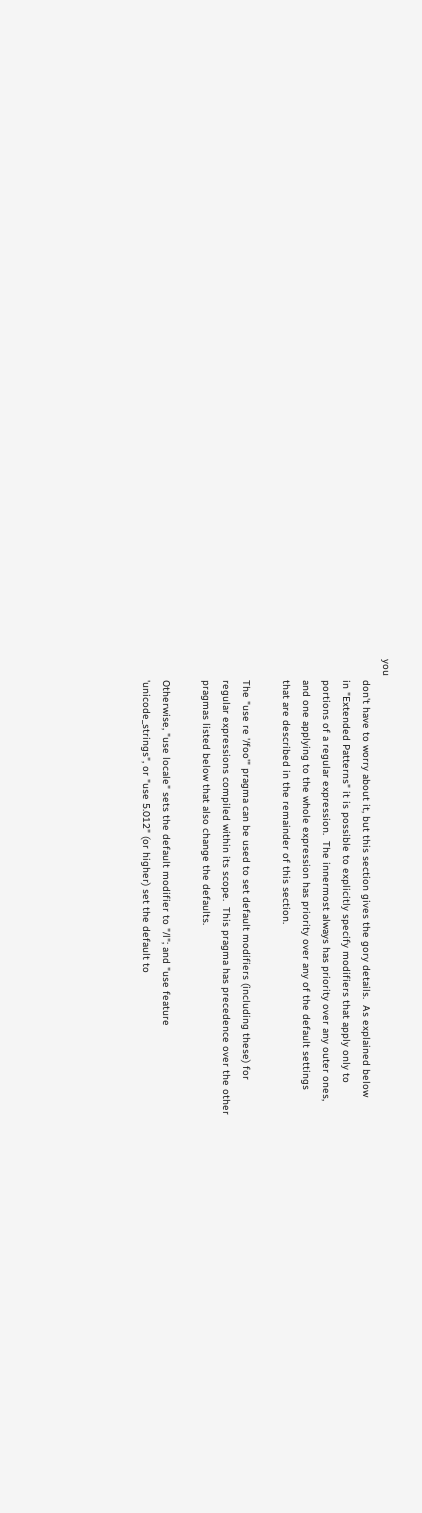you
       don't have to worry about it, but this section gives the gory details.  As explained below
       in "Extended Patterns" it is possible to explicitly specify modifiers that apply only to
       portions of a regular expression.  The innermost always has priority over any outer ones,
       and one applying to the whole expression has priority over any of the default settings
       that are described in the remainder of this section.

       The "use re '/foo'" pragma can be used to set default modifiers (including these) for
       regular expressions compiled within its scope.  This pragma has precedence over the other
       pragmas listed below that also change the defaults.

       Otherwise, "use locale" sets the default modifier to "/l"; and "use feature
       'unicode_strings", or "use 5.012" (or higher) set the default to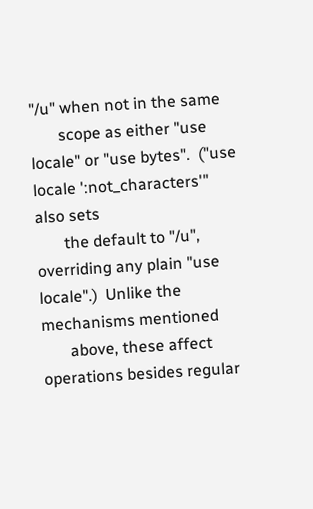"/u" when not in the same
       scope as either "use locale" or "use bytes".  ("use locale ':not_characters'" also sets
       the default to "/u", overriding any plain "use locale".)  Unlike the mechanisms mentioned
       above, these affect operations besides regular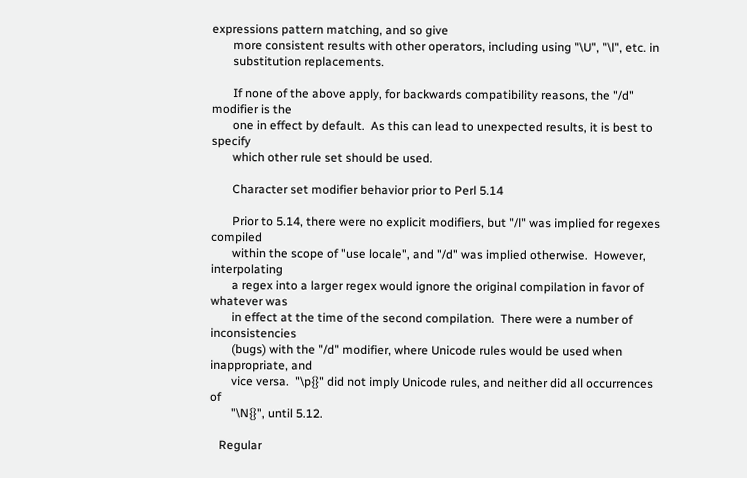expressions pattern matching, and so give
       more consistent results with other operators, including using "\U", "\l", etc. in
       substitution replacements.

       If none of the above apply, for backwards compatibility reasons, the "/d" modifier is the
       one in effect by default.  As this can lead to unexpected results, it is best to specify
       which other rule set should be used.

       Character set modifier behavior prior to Perl 5.14

       Prior to 5.14, there were no explicit modifiers, but "/l" was implied for regexes compiled
       within the scope of "use locale", and "/d" was implied otherwise.  However, interpolating
       a regex into a larger regex would ignore the original compilation in favor of whatever was
       in effect at the time of the second compilation.  There were a number of inconsistencies
       (bugs) with the "/d" modifier, where Unicode rules would be used when inappropriate, and
       vice versa.  "\p{}" did not imply Unicode rules, and neither did all occurrences of
       "\N{}", until 5.12.

   Regular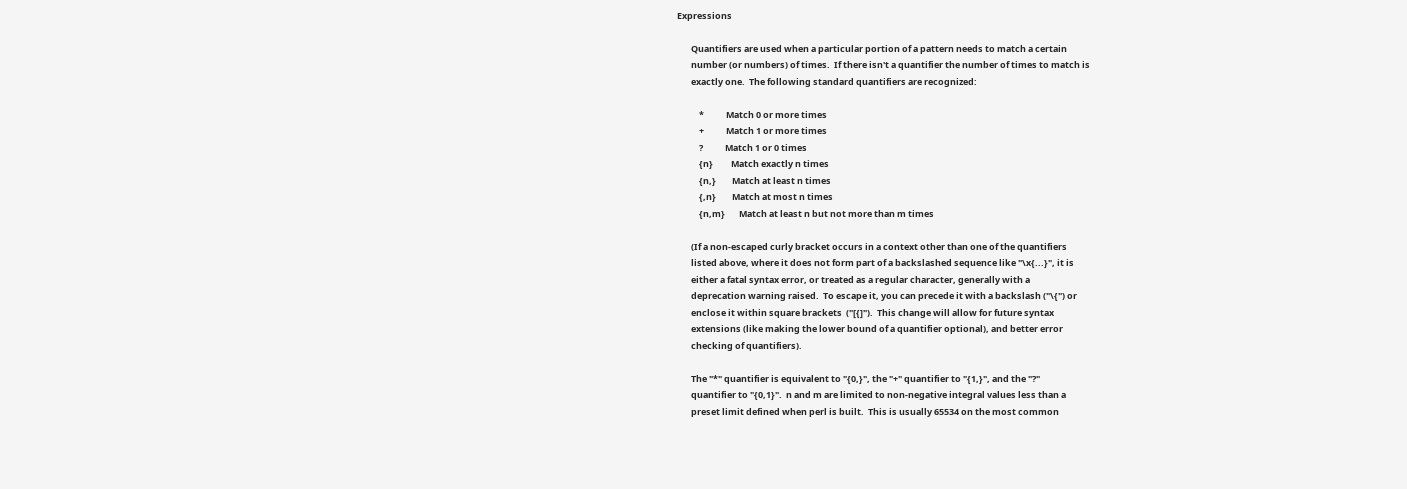Expressions

       Quantifiers are used when a particular portion of a pattern needs to match a certain
       number (or numbers) of times.  If there isn't a quantifier the number of times to match is
       exactly one.  The following standard quantifiers are recognized:

           *           Match 0 or more times
           +           Match 1 or more times
           ?           Match 1 or 0 times
           {n}         Match exactly n times
           {n,}        Match at least n times
           {,n}        Match at most n times
           {n,m}       Match at least n but not more than m times

       (If a non-escaped curly bracket occurs in a context other than one of the quantifiers
       listed above, where it does not form part of a backslashed sequence like "\x{...}", it is
       either a fatal syntax error, or treated as a regular character, generally with a
       deprecation warning raised.  To escape it, you can precede it with a backslash ("\{") or
       enclose it within square brackets  ("[{]").  This change will allow for future syntax
       extensions (like making the lower bound of a quantifier optional), and better error
       checking of quantifiers).

       The "*" quantifier is equivalent to "{0,}", the "+" quantifier to "{1,}", and the "?"
       quantifier to "{0,1}".  n and m are limited to non-negative integral values less than a
       preset limit defined when perl is built.  This is usually 65534 on the most common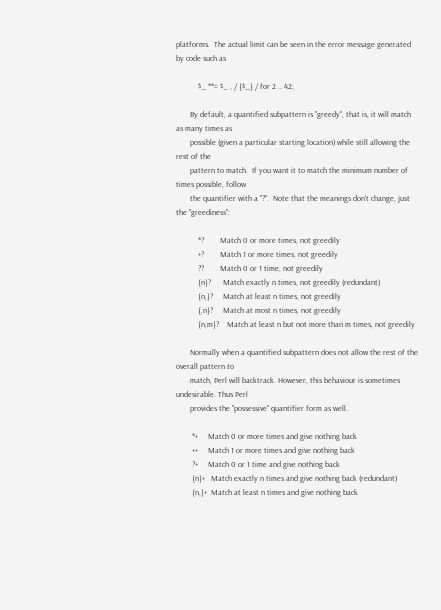platforms.  The actual limit can be seen in the error message generated by code such as

           $_ **= $_ , / {$_} / for 2 .. 42;

       By default, a quantified subpattern is "greedy", that is, it will match as many times as
       possible (given a particular starting location) while still allowing the rest of the
       pattern to match.  If you want it to match the minimum number of times possible, follow
       the quantifier with a "?".  Note that the meanings don't change, just the "greediness":

           *?        Match 0 or more times, not greedily
           +?        Match 1 or more times, not greedily
           ??        Match 0 or 1 time, not greedily
           {n}?      Match exactly n times, not greedily (redundant)
           {n,}?     Match at least n times, not greedily
           {,n}?     Match at most n times, not greedily
           {n,m}?    Match at least n but not more than m times, not greedily

       Normally when a quantified subpattern does not allow the rest of the overall pattern to
       match, Perl will backtrack. However, this behaviour is sometimes undesirable. Thus Perl
       provides the "possessive" quantifier form as well.

        *+     Match 0 or more times and give nothing back
        ++     Match 1 or more times and give nothing back
        ?+     Match 0 or 1 time and give nothing back
        {n}+   Match exactly n times and give nothing back (redundant)
        {n,}+  Match at least n times and give nothing back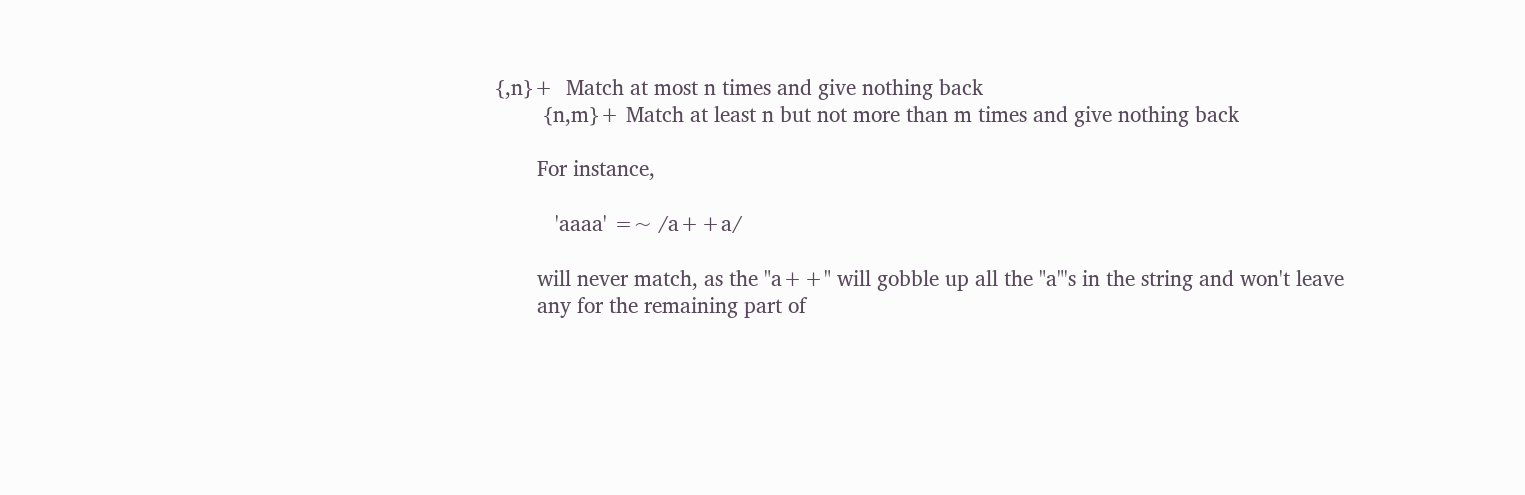{,n}+  Match at most n times and give nothing back
        {n,m}+ Match at least n but not more than m times and give nothing back

       For instance,

          'aaaa' =~ /a++a/

       will never match, as the "a++" will gobble up all the "a"'s in the string and won't leave
       any for the remaining part of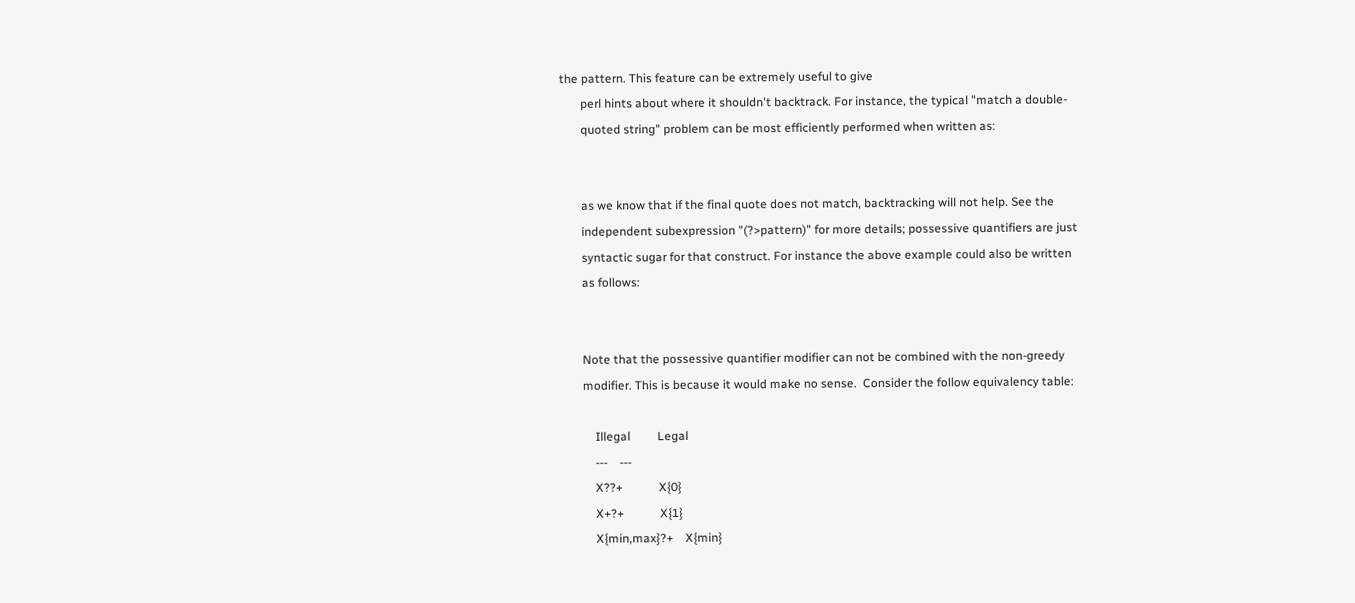the pattern. This feature can be extremely useful to give
       perl hints about where it shouldn't backtrack. For instance, the typical "match a double-
       quoted string" problem can be most efficiently performed when written as:


       as we know that if the final quote does not match, backtracking will not help. See the
       independent subexpression "(?>pattern)" for more details; possessive quantifiers are just
       syntactic sugar for that construct. For instance the above example could also be written
       as follows:


       Note that the possessive quantifier modifier can not be combined with the non-greedy
       modifier. This is because it would make no sense.  Consider the follow equivalency table:

           Illegal         Legal
           ---    ---
           X??+            X{0}
           X+?+            X{1}
           X{min,max}?+    X{min}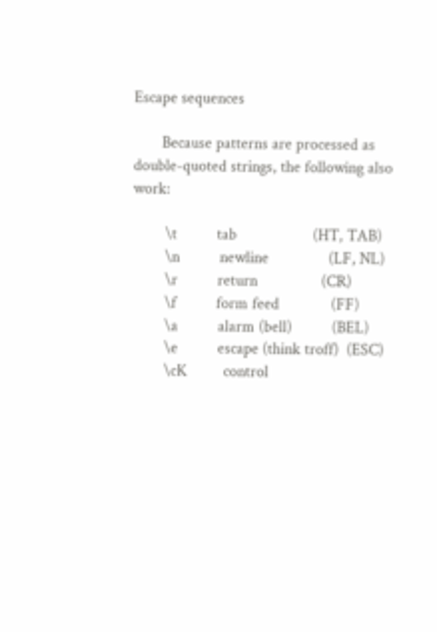Escape sequences

       Because patterns are processed as double-quoted strings, the following also work:

        \t          tab                   (HT, TAB)
        \n          newline               (LF, NL)
        \r          return                (CR)
        \f          form feed             (FF)
        \a          alarm (bell)          (BEL)
        \e          escape (think troff)  (ESC)
        \cK         control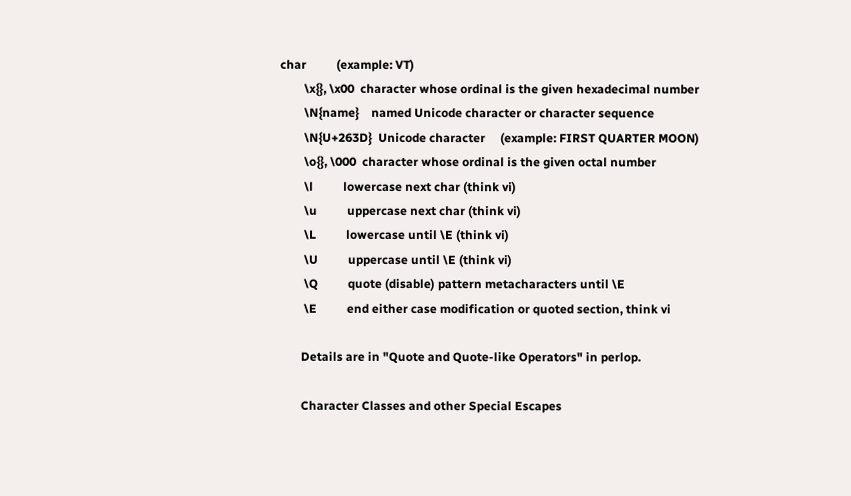char          (example: VT)
        \x{}, \x00  character whose ordinal is the given hexadecimal number
        \N{name}    named Unicode character or character sequence
        \N{U+263D}  Unicode character     (example: FIRST QUARTER MOON)
        \o{}, \000  character whose ordinal is the given octal number
        \l          lowercase next char (think vi)
        \u          uppercase next char (think vi)
        \L          lowercase until \E (think vi)
        \U          uppercase until \E (think vi)
        \Q          quote (disable) pattern metacharacters until \E
        \E          end either case modification or quoted section, think vi

       Details are in "Quote and Quote-like Operators" in perlop.

       Character Classes and other Special Escapes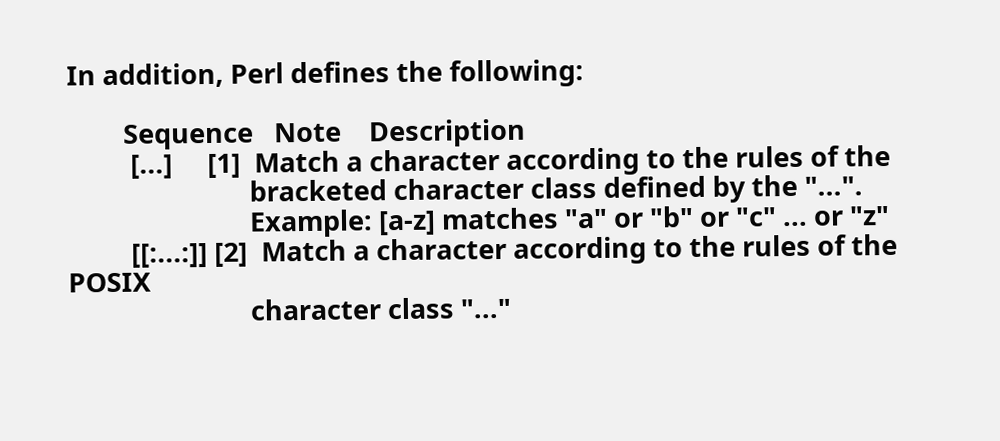In addition, Perl defines the following:

        Sequence   Note    Description
         [...]     [1]  Match a character according to the rules of the
                          bracketed character class defined by the "...".
                          Example: [a-z] matches "a" or "b" or "c" ... or "z"
         [[:...:]] [2]  Match a character according to the rules of the POSIX
                          character class "..."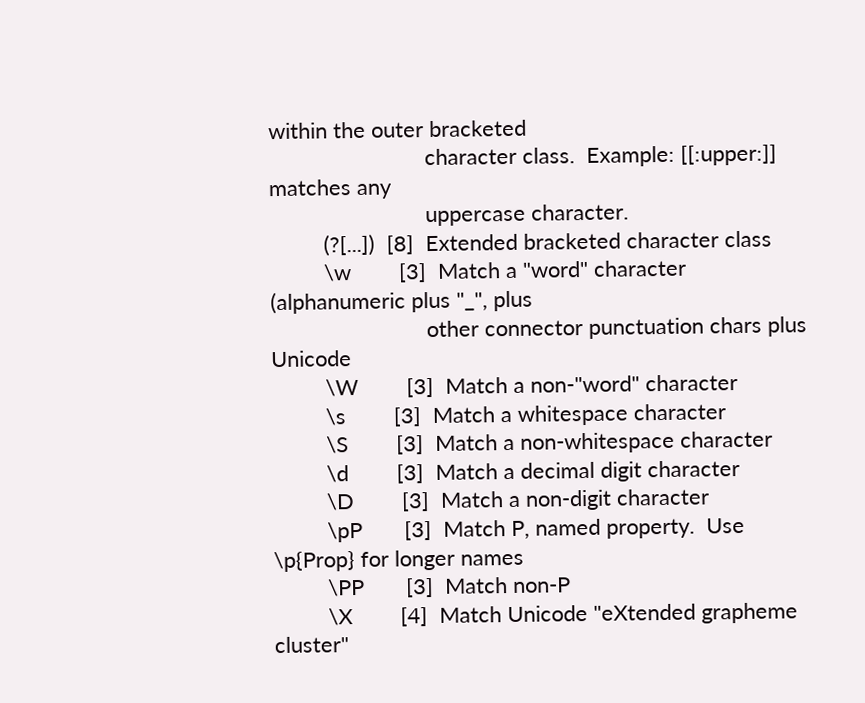within the outer bracketed
                          character class.  Example: [[:upper:]] matches any
                          uppercase character.
         (?[...])  [8]  Extended bracketed character class
         \w        [3]  Match a "word" character (alphanumeric plus "_", plus
                          other connector punctuation chars plus Unicode
         \W        [3]  Match a non-"word" character
         \s        [3]  Match a whitespace character
         \S        [3]  Match a non-whitespace character
         \d        [3]  Match a decimal digit character
         \D        [3]  Match a non-digit character
         \pP       [3]  Match P, named property.  Use \p{Prop} for longer names
         \PP       [3]  Match non-P
         \X        [4]  Match Unicode "eXtended grapheme cluster"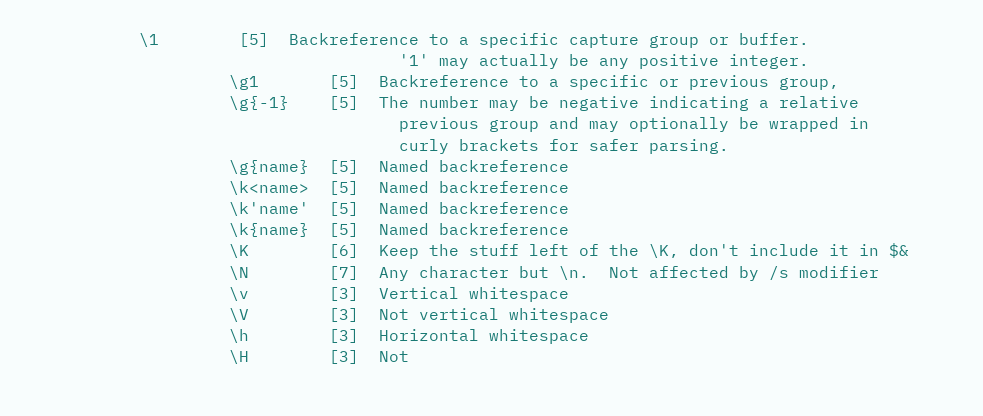\1        [5]  Backreference to a specific capture group or buffer.
                          '1' may actually be any positive integer.
         \g1       [5]  Backreference to a specific or previous group,
         \g{-1}    [5]  The number may be negative indicating a relative
                          previous group and may optionally be wrapped in
                          curly brackets for safer parsing.
         \g{name}  [5]  Named backreference
         \k<name>  [5]  Named backreference
         \k'name'  [5]  Named backreference
         \k{name}  [5]  Named backreference
         \K        [6]  Keep the stuff left of the \K, don't include it in $&
         \N        [7]  Any character but \n.  Not affected by /s modifier
         \v        [3]  Vertical whitespace
         \V        [3]  Not vertical whitespace
         \h        [3]  Horizontal whitespace
         \H        [3]  Not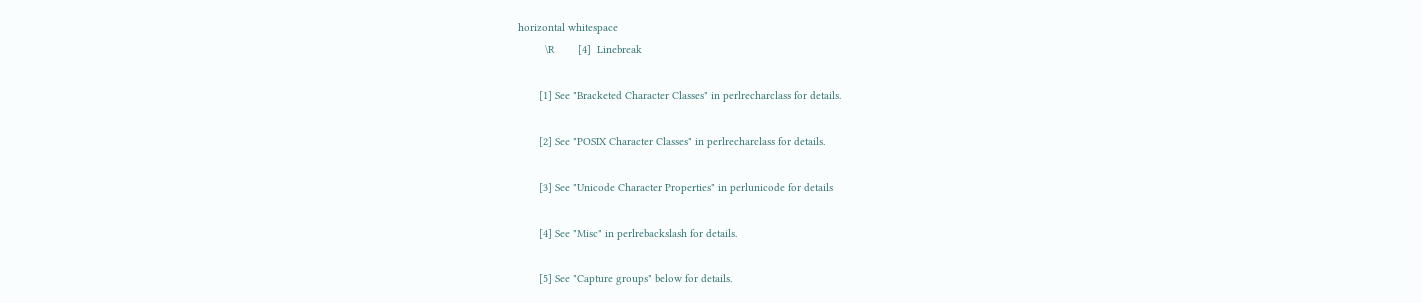horizontal whitespace
         \R        [4]  Linebreak

       [1] See "Bracketed Character Classes" in perlrecharclass for details.

       [2] See "POSIX Character Classes" in perlrecharclass for details.

       [3] See "Unicode Character Properties" in perlunicode for details

       [4] See "Misc" in perlrebackslash for details.

       [5] See "Capture groups" below for details.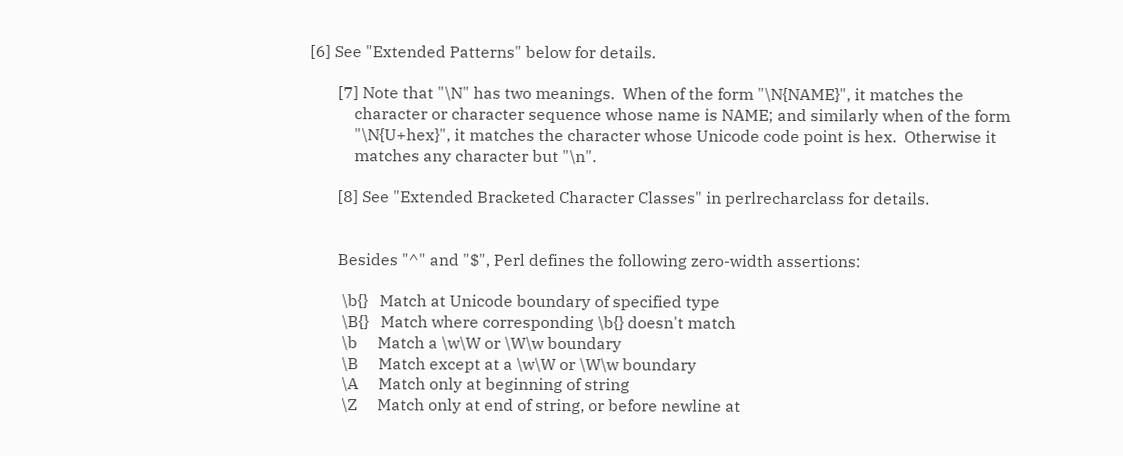[6] See "Extended Patterns" below for details.

       [7] Note that "\N" has two meanings.  When of the form "\N{NAME}", it matches the
           character or character sequence whose name is NAME; and similarly when of the form
           "\N{U+hex}", it matches the character whose Unicode code point is hex.  Otherwise it
           matches any character but "\n".

       [8] See "Extended Bracketed Character Classes" in perlrecharclass for details.


       Besides "^" and "$", Perl defines the following zero-width assertions:

        \b{}   Match at Unicode boundary of specified type
        \B{}   Match where corresponding \b{} doesn't match
        \b     Match a \w\W or \W\w boundary
        \B     Match except at a \w\W or \W\w boundary
        \A     Match only at beginning of string
        \Z     Match only at end of string, or before newline at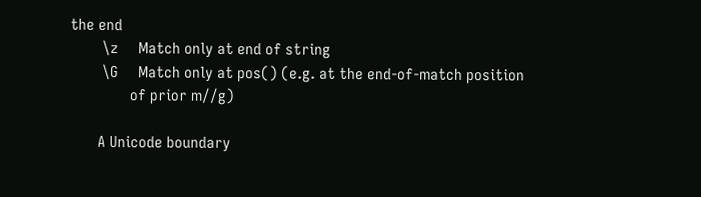the end
        \z     Match only at end of string
        \G     Match only at pos() (e.g. at the end-of-match position
               of prior m//g)

       A Unicode boundary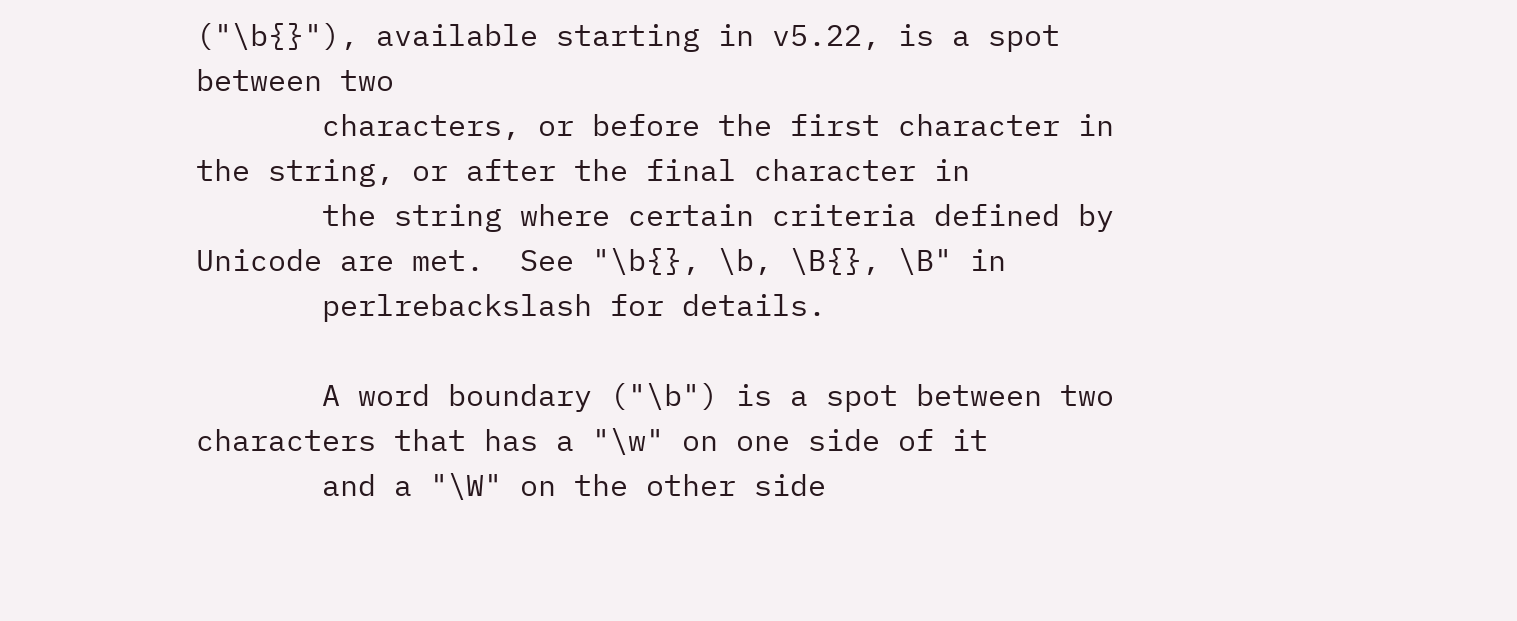("\b{}"), available starting in v5.22, is a spot between two
       characters, or before the first character in the string, or after the final character in
       the string where certain criteria defined by Unicode are met.  See "\b{}, \b, \B{}, \B" in
       perlrebackslash for details.

       A word boundary ("\b") is a spot between two characters that has a "\w" on one side of it
       and a "\W" on the other side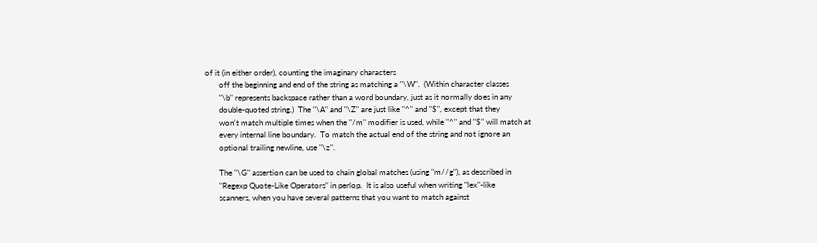of it (in either order), counting the imaginary characters
       off the beginning and end of the string as matching a "\W".  (Within character classes
       "\b" represents backspace rather than a word boundary, just as it normally does in any
       double-quoted string.)  The "\A" and "\Z" are just like "^" and "$", except that they
       won't match multiple times when the "/m" modifier is used, while "^" and "$" will match at
       every internal line boundary.  To match the actual end of the string and not ignore an
       optional trailing newline, use "\z".

       The "\G" assertion can be used to chain global matches (using "m//g"), as described in
       "Regexp Quote-Like Operators" in perlop.  It is also useful when writing "lex"-like
       scanners, when you have several patterns that you want to match against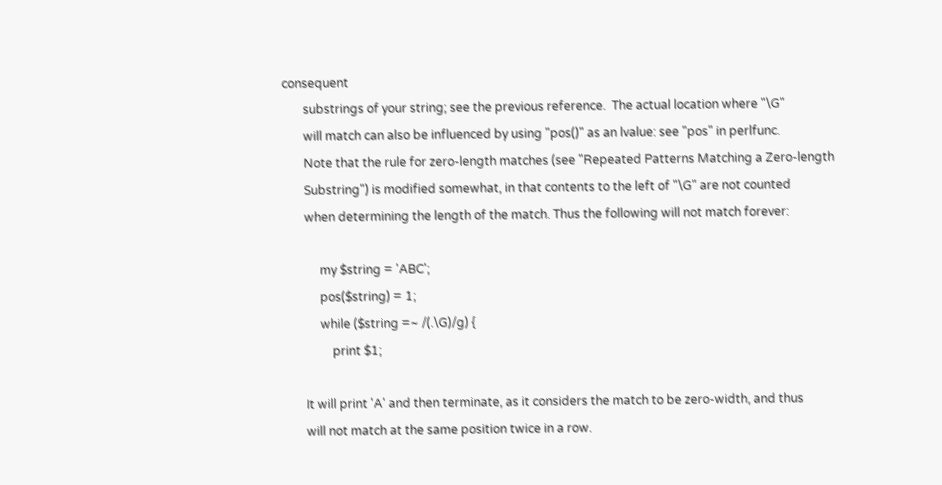consequent
       substrings of your string; see the previous reference.  The actual location where "\G"
       will match can also be influenced by using "pos()" as an lvalue: see "pos" in perlfunc.
       Note that the rule for zero-length matches (see "Repeated Patterns Matching a Zero-length
       Substring") is modified somewhat, in that contents to the left of "\G" are not counted
       when determining the length of the match. Thus the following will not match forever:

            my $string = 'ABC';
            pos($string) = 1;
            while ($string =~ /(.\G)/g) {
                print $1;

       It will print 'A' and then terminate, as it considers the match to be zero-width, and thus
       will not match at the same position twice in a row.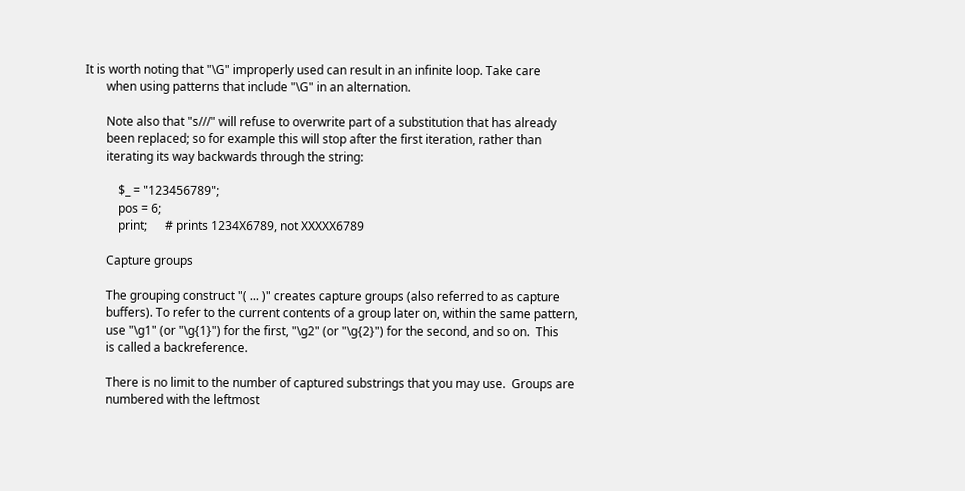It is worth noting that "\G" improperly used can result in an infinite loop. Take care
       when using patterns that include "\G" in an alternation.

       Note also that "s///" will refuse to overwrite part of a substitution that has already
       been replaced; so for example this will stop after the first iteration, rather than
       iterating its way backwards through the string:

           $_ = "123456789";
           pos = 6;
           print;      # prints 1234X6789, not XXXXX6789

       Capture groups

       The grouping construct "( ... )" creates capture groups (also referred to as capture
       buffers). To refer to the current contents of a group later on, within the same pattern,
       use "\g1" (or "\g{1}") for the first, "\g2" (or "\g{2}") for the second, and so on.  This
       is called a backreference.

       There is no limit to the number of captured substrings that you may use.  Groups are
       numbered with the leftmost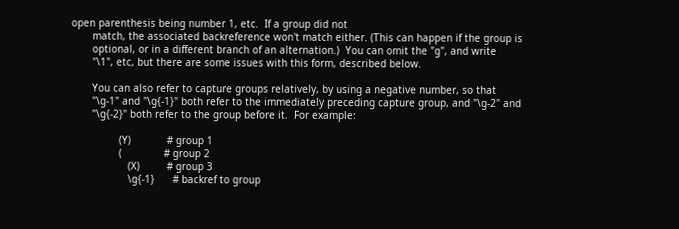open parenthesis being number 1, etc.  If a group did not
       match, the associated backreference won't match either. (This can happen if the group is
       optional, or in a different branch of an alternation.)  You can omit the "g", and write
       "\1", etc, but there are some issues with this form, described below.

       You can also refer to capture groups relatively, by using a negative number, so that
       "\g-1" and "\g{-1}" both refer to the immediately preceding capture group, and "\g-2" and
       "\g{-2}" both refer to the group before it.  For example:

                (Y)            # group 1
                (              # group 2
                   (X)         # group 3
                   \g{-1}      # backref to group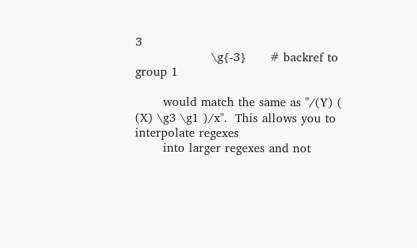3
                   \g{-3}      # backref to group 1

       would match the same as "/(Y) ( (X) \g3 \g1 )/x".  This allows you to interpolate regexes
       into larger regexes and not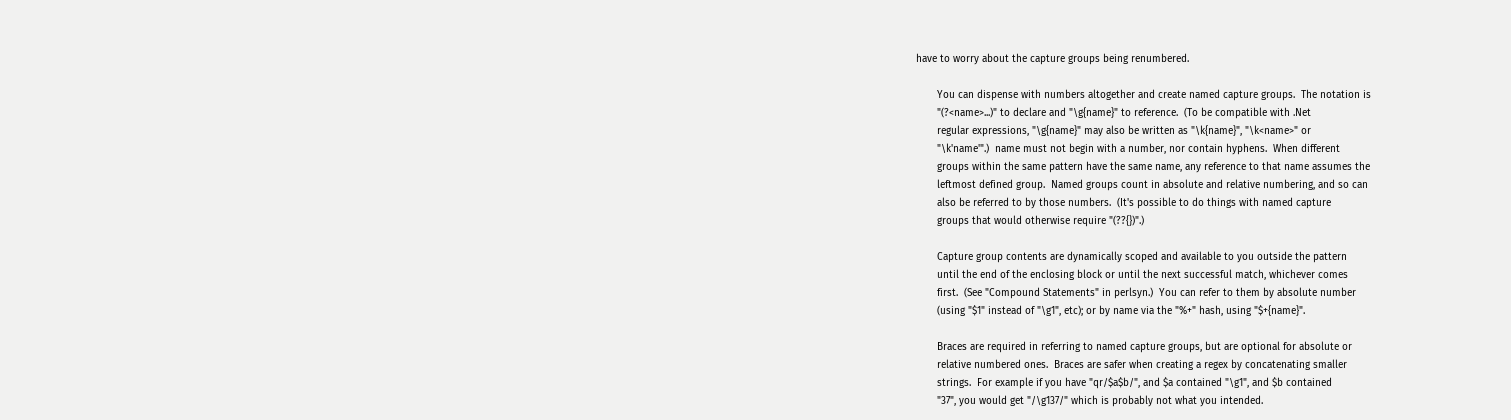have to worry about the capture groups being renumbered.

       You can dispense with numbers altogether and create named capture groups.  The notation is
       "(?<name>...)" to declare and "\g{name}" to reference.  (To be compatible with .Net
       regular expressions, "\g{name}" may also be written as "\k{name}", "\k<name>" or
       "\k'name'".)  name must not begin with a number, nor contain hyphens.  When different
       groups within the same pattern have the same name, any reference to that name assumes the
       leftmost defined group.  Named groups count in absolute and relative numbering, and so can
       also be referred to by those numbers.  (It's possible to do things with named capture
       groups that would otherwise require "(??{})".)

       Capture group contents are dynamically scoped and available to you outside the pattern
       until the end of the enclosing block or until the next successful match, whichever comes
       first.  (See "Compound Statements" in perlsyn.)  You can refer to them by absolute number
       (using "$1" instead of "\g1", etc); or by name via the "%+" hash, using "$+{name}".

       Braces are required in referring to named capture groups, but are optional for absolute or
       relative numbered ones.  Braces are safer when creating a regex by concatenating smaller
       strings.  For example if you have "qr/$a$b/", and $a contained "\g1", and $b contained
       "37", you would get "/\g137/" which is probably not what you intended.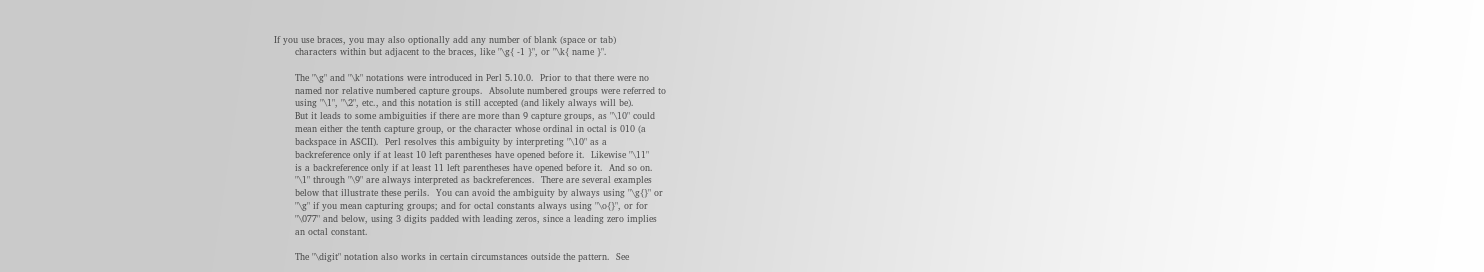If you use braces, you may also optionally add any number of blank (space or tab)
       characters within but adjacent to the braces, like "\g{ -1 }", or "\k{ name }".

       The "\g" and "\k" notations were introduced in Perl 5.10.0.  Prior to that there were no
       named nor relative numbered capture groups.  Absolute numbered groups were referred to
       using "\1", "\2", etc., and this notation is still accepted (and likely always will be).
       But it leads to some ambiguities if there are more than 9 capture groups, as "\10" could
       mean either the tenth capture group, or the character whose ordinal in octal is 010 (a
       backspace in ASCII).  Perl resolves this ambiguity by interpreting "\10" as a
       backreference only if at least 10 left parentheses have opened before it.  Likewise "\11"
       is a backreference only if at least 11 left parentheses have opened before it.  And so on.
       "\1" through "\9" are always interpreted as backreferences.  There are several examples
       below that illustrate these perils.  You can avoid the ambiguity by always using "\g{}" or
       "\g" if you mean capturing groups; and for octal constants always using "\o{}", or for
       "\077" and below, using 3 digits padded with leading zeros, since a leading zero implies
       an octal constant.

       The "\digit" notation also works in certain circumstances outside the pattern.  See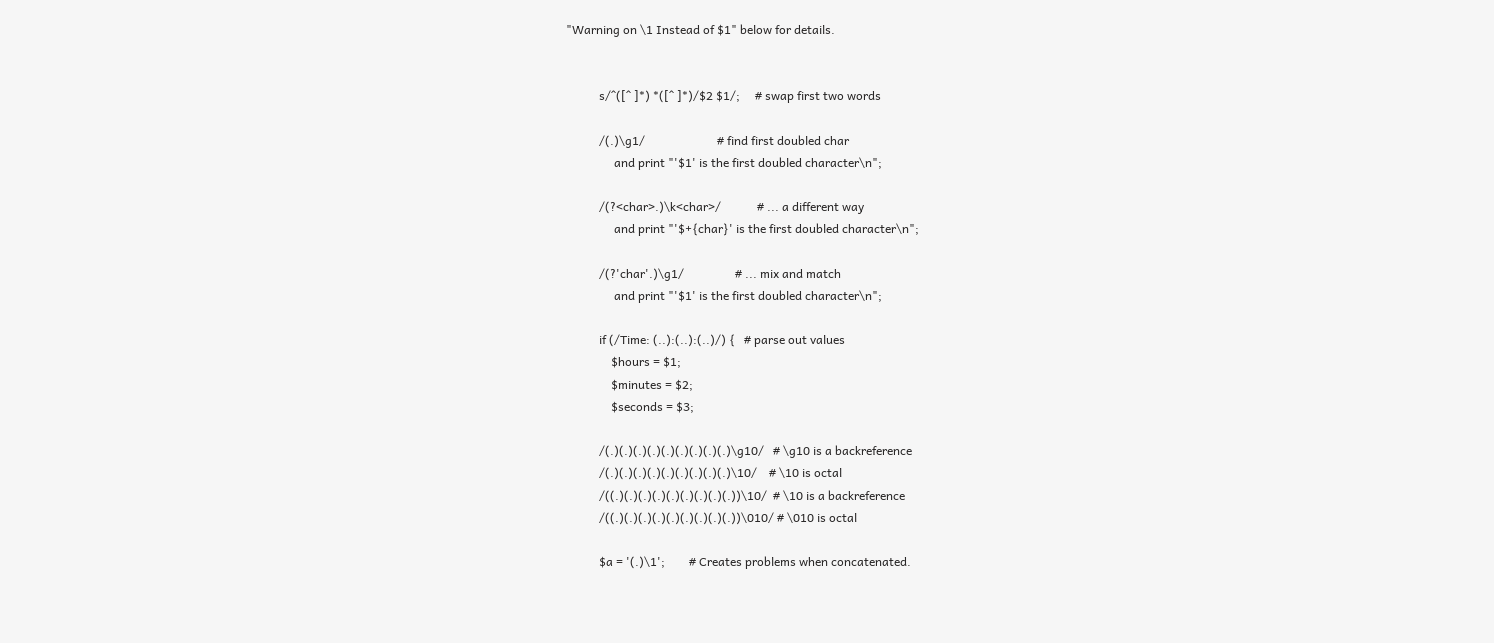"Warning on \1 Instead of $1" below for details.


           s/^([^ ]*) *([^ ]*)/$2 $1/;     # swap first two words

           /(.)\g1/                        # find first doubled char
                and print "'$1' is the first doubled character\n";

           /(?<char>.)\k<char>/            # ... a different way
                and print "'$+{char}' is the first doubled character\n";

           /(?'char'.)\g1/                 # ... mix and match
                and print "'$1' is the first doubled character\n";

           if (/Time: (..):(..):(..)/) {   # parse out values
               $hours = $1;
               $minutes = $2;
               $seconds = $3;

           /(.)(.)(.)(.)(.)(.)(.)(.)(.)\g10/   # \g10 is a backreference
           /(.)(.)(.)(.)(.)(.)(.)(.)(.)\10/    # \10 is octal
           /((.)(.)(.)(.)(.)(.)(.)(.)(.))\10/  # \10 is a backreference
           /((.)(.)(.)(.)(.)(.)(.)(.)(.))\010/ # \010 is octal

           $a = '(.)\1';        # Creates problems when concatenated.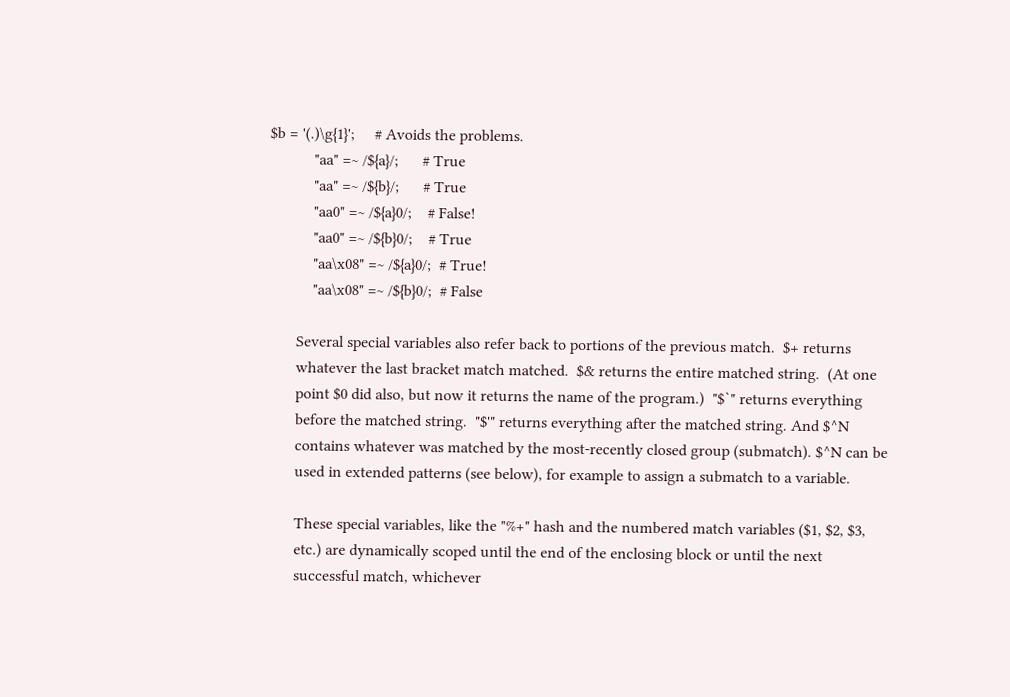$b = '(.)\g{1}';     # Avoids the problems.
           "aa" =~ /${a}/;      # True
           "aa" =~ /${b}/;      # True
           "aa0" =~ /${a}0/;    # False!
           "aa0" =~ /${b}0/;    # True
           "aa\x08" =~ /${a}0/;  # True!
           "aa\x08" =~ /${b}0/;  # False

       Several special variables also refer back to portions of the previous match.  $+ returns
       whatever the last bracket match matched.  $& returns the entire matched string.  (At one
       point $0 did also, but now it returns the name of the program.)  "$`" returns everything
       before the matched string.  "$'" returns everything after the matched string. And $^N
       contains whatever was matched by the most-recently closed group (submatch). $^N can be
       used in extended patterns (see below), for example to assign a submatch to a variable.

       These special variables, like the "%+" hash and the numbered match variables ($1, $2, $3,
       etc.) are dynamically scoped until the end of the enclosing block or until the next
       successful match, whichever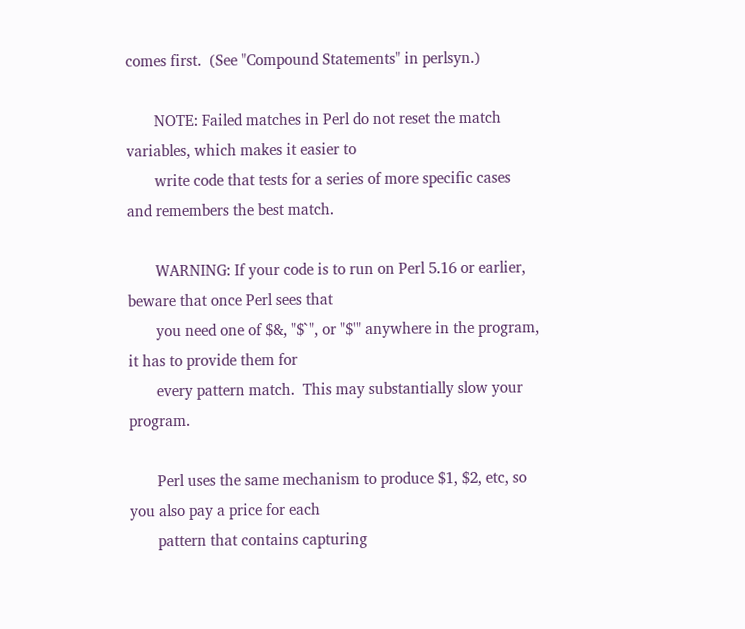comes first.  (See "Compound Statements" in perlsyn.)

       NOTE: Failed matches in Perl do not reset the match variables, which makes it easier to
       write code that tests for a series of more specific cases and remembers the best match.

       WARNING: If your code is to run on Perl 5.16 or earlier, beware that once Perl sees that
       you need one of $&, "$`", or "$'" anywhere in the program, it has to provide them for
       every pattern match.  This may substantially slow your program.

       Perl uses the same mechanism to produce $1, $2, etc, so you also pay a price for each
       pattern that contains capturing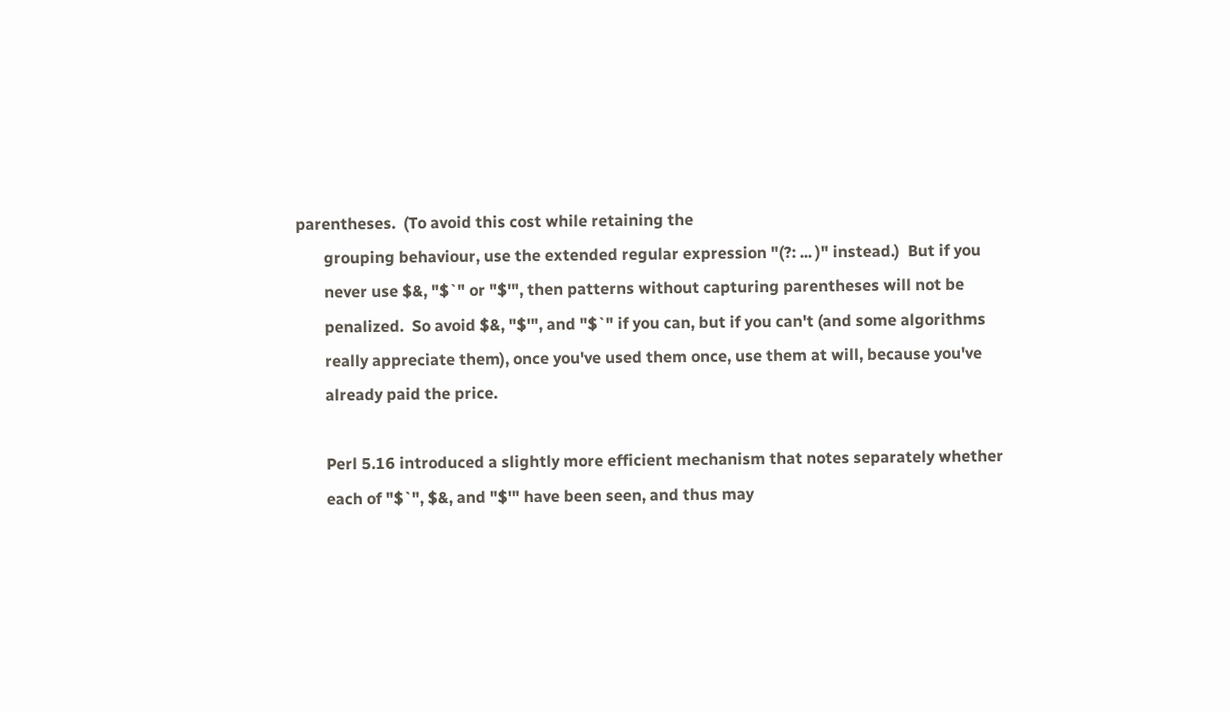parentheses.  (To avoid this cost while retaining the
       grouping behaviour, use the extended regular expression "(?: ... )" instead.)  But if you
       never use $&, "$`" or "$'", then patterns without capturing parentheses will not be
       penalized.  So avoid $&, "$'", and "$`" if you can, but if you can't (and some algorithms
       really appreciate them), once you've used them once, use them at will, because you've
       already paid the price.

       Perl 5.16 introduced a slightly more efficient mechanism that notes separately whether
       each of "$`", $&, and "$'" have been seen, and thus may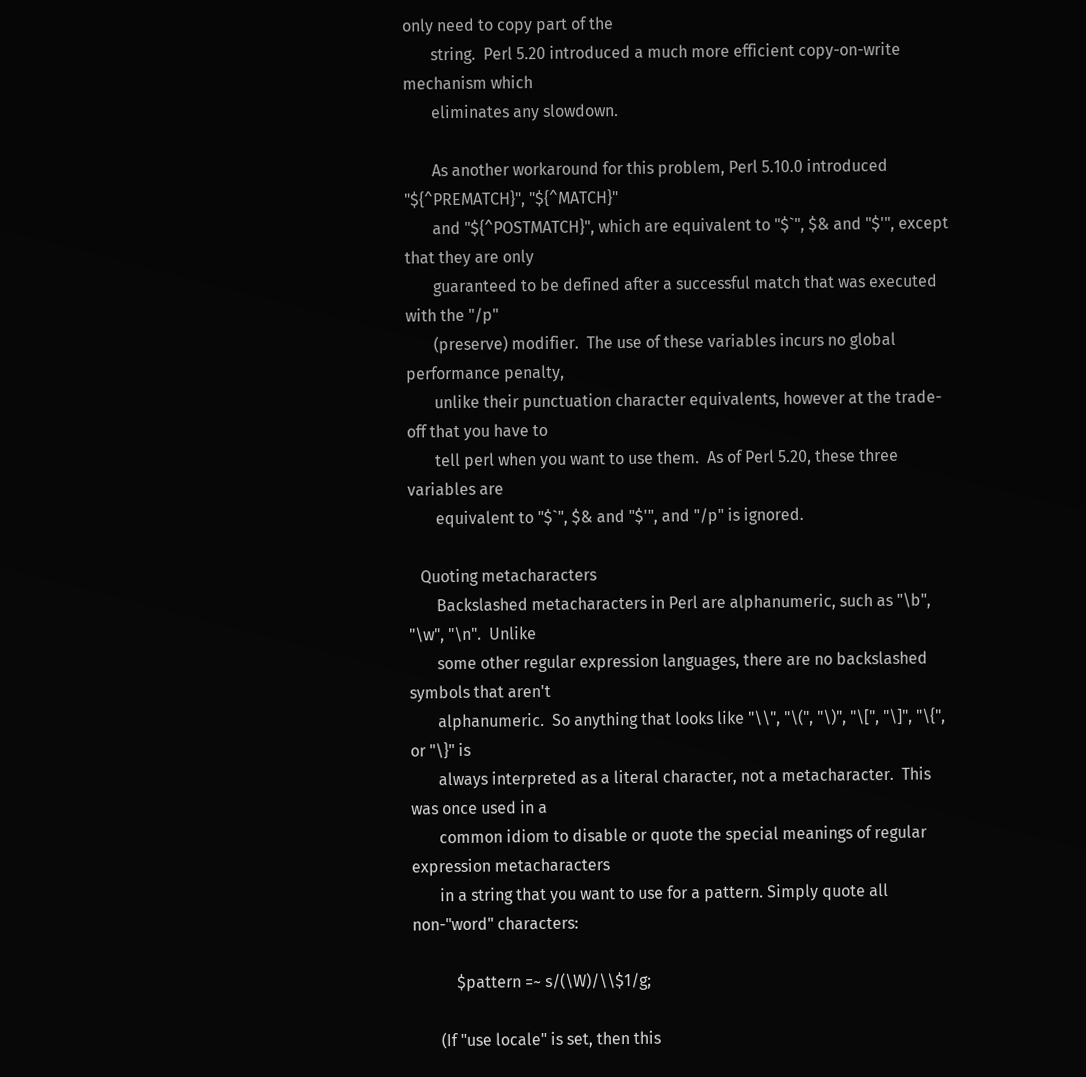only need to copy part of the
       string.  Perl 5.20 introduced a much more efficient copy-on-write mechanism which
       eliminates any slowdown.

       As another workaround for this problem, Perl 5.10.0 introduced "${^PREMATCH}", "${^MATCH}"
       and "${^POSTMATCH}", which are equivalent to "$`", $& and "$'", except that they are only
       guaranteed to be defined after a successful match that was executed with the "/p"
       (preserve) modifier.  The use of these variables incurs no global performance penalty,
       unlike their punctuation character equivalents, however at the trade-off that you have to
       tell perl when you want to use them.  As of Perl 5.20, these three variables are
       equivalent to "$`", $& and "$'", and "/p" is ignored.

   Quoting metacharacters
       Backslashed metacharacters in Perl are alphanumeric, such as "\b", "\w", "\n".  Unlike
       some other regular expression languages, there are no backslashed symbols that aren't
       alphanumeric.  So anything that looks like "\\", "\(", "\)", "\[", "\]", "\{", or "\}" is
       always interpreted as a literal character, not a metacharacter.  This was once used in a
       common idiom to disable or quote the special meanings of regular expression metacharacters
       in a string that you want to use for a pattern. Simply quote all non-"word" characters:

           $pattern =~ s/(\W)/\\$1/g;

       (If "use locale" is set, then this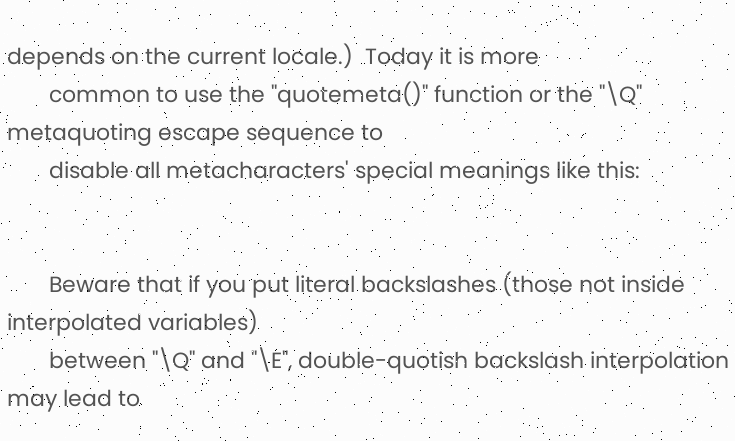depends on the current locale.)  Today it is more
       common to use the "quotemeta()" function or the "\Q" metaquoting escape sequence to
       disable all metacharacters' special meanings like this:


       Beware that if you put literal backslashes (those not inside interpolated variables)
       between "\Q" and "\E", double-quotish backslash interpolation may lead to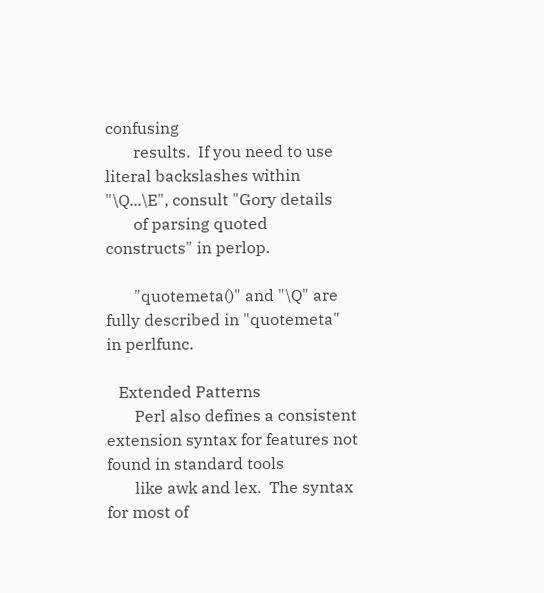confusing
       results.  If you need to use literal backslashes within "\Q...\E", consult "Gory details
       of parsing quoted constructs" in perlop.

       "quotemeta()" and "\Q" are fully described in "quotemeta" in perlfunc.

   Extended Patterns
       Perl also defines a consistent extension syntax for features not found in standard tools
       like awk and lex.  The syntax for most of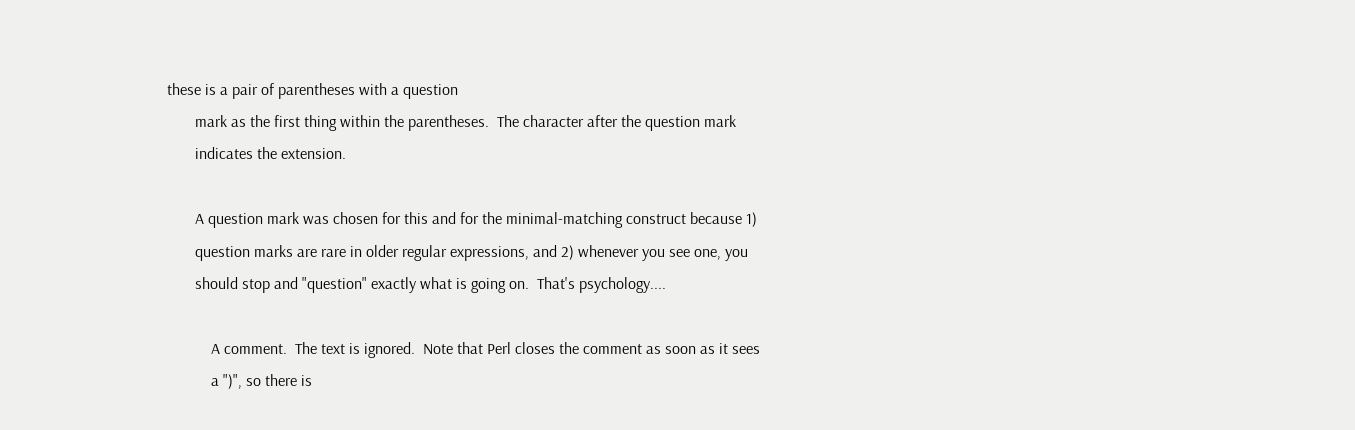these is a pair of parentheses with a question
       mark as the first thing within the parentheses.  The character after the question mark
       indicates the extension.

       A question mark was chosen for this and for the minimal-matching construct because 1)
       question marks are rare in older regular expressions, and 2) whenever you see one, you
       should stop and "question" exactly what is going on.  That's psychology....

           A comment.  The text is ignored.  Note that Perl closes the comment as soon as it sees
           a ")", so there is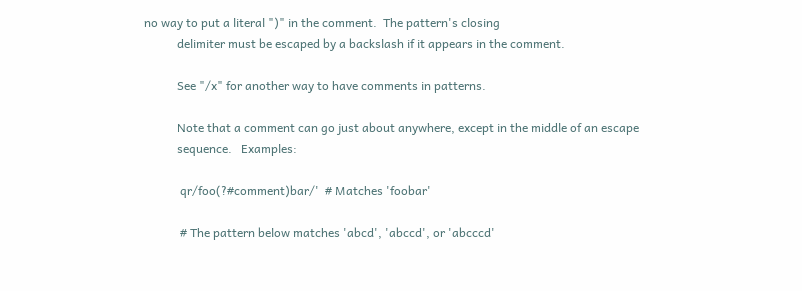no way to put a literal ")" in the comment.  The pattern's closing
           delimiter must be escaped by a backslash if it appears in the comment.

           See "/x" for another way to have comments in patterns.

           Note that a comment can go just about anywhere, except in the middle of an escape
           sequence.   Examples:

            qr/foo(?#comment)bar/'  # Matches 'foobar'

            # The pattern below matches 'abcd', 'abccd', or 'abcccd'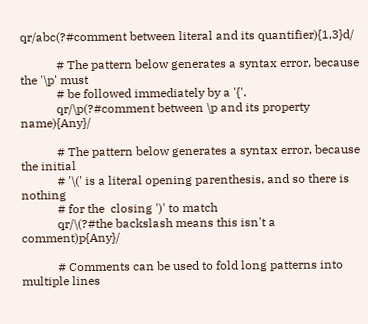qr/abc(?#comment between literal and its quantifier){1,3}d/

            # The pattern below generates a syntax error, because the '\p' must
            # be followed immediately by a '{'.
            qr/\p(?#comment between \p and its property name){Any}/

            # The pattern below generates a syntax error, because the initial
            # '\(' is a literal opening parenthesis, and so there is nothing
            # for the  closing ')' to match
            qr/\(?#the backslash means this isn't a comment)p{Any}/

            # Comments can be used to fold long patterns into multiple lines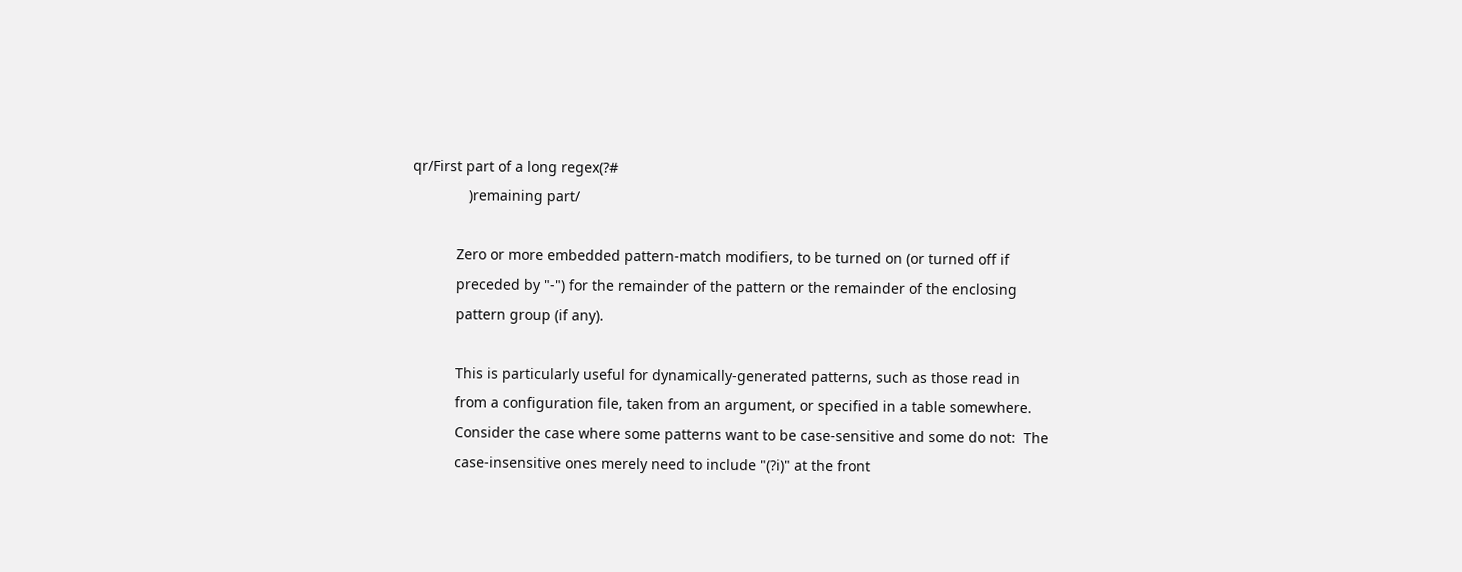qr/First part of a long regex(?#
              )remaining part/

           Zero or more embedded pattern-match modifiers, to be turned on (or turned off if
           preceded by "-") for the remainder of the pattern or the remainder of the enclosing
           pattern group (if any).

           This is particularly useful for dynamically-generated patterns, such as those read in
           from a configuration file, taken from an argument, or specified in a table somewhere.
           Consider the case where some patterns want to be case-sensitive and some do not:  The
           case-insensitive ones merely need to include "(?i)" at the front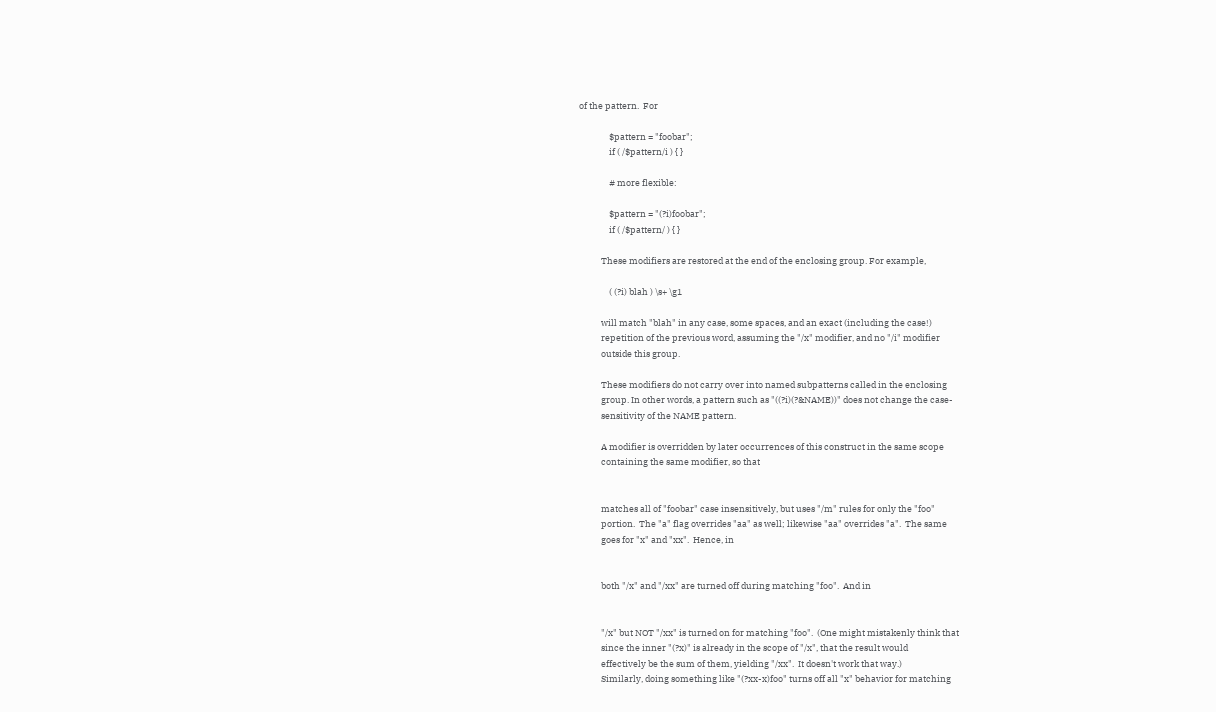of the pattern.  For

               $pattern = "foobar";
               if ( /$pattern/i ) { }

               # more flexible:

               $pattern = "(?i)foobar";
               if ( /$pattern/ ) { }

           These modifiers are restored at the end of the enclosing group. For example,

               ( (?i) blah ) \s+ \g1

           will match "blah" in any case, some spaces, and an exact (including the case!)
           repetition of the previous word, assuming the "/x" modifier, and no "/i" modifier
           outside this group.

           These modifiers do not carry over into named subpatterns called in the enclosing
           group. In other words, a pattern such as "((?i)(?&NAME))" does not change the case-
           sensitivity of the NAME pattern.

           A modifier is overridden by later occurrences of this construct in the same scope
           containing the same modifier, so that


           matches all of "foobar" case insensitively, but uses "/m" rules for only the "foo"
           portion.  The "a" flag overrides "aa" as well; likewise "aa" overrides "a".  The same
           goes for "x" and "xx".  Hence, in


           both "/x" and "/xx" are turned off during matching "foo".  And in


           "/x" but NOT "/xx" is turned on for matching "foo".  (One might mistakenly think that
           since the inner "(?x)" is already in the scope of "/x", that the result would
           effectively be the sum of them, yielding "/xx".  It doesn't work that way.)
           Similarly, doing something like "(?xx-x)foo" turns off all "x" behavior for matching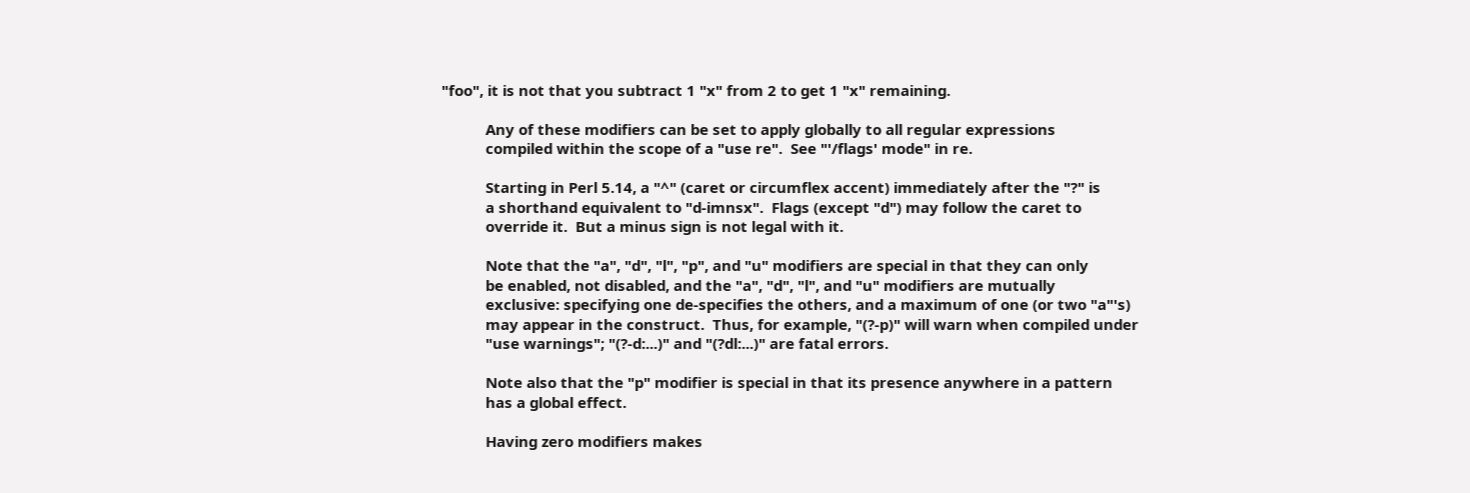"foo", it is not that you subtract 1 "x" from 2 to get 1 "x" remaining.

           Any of these modifiers can be set to apply globally to all regular expressions
           compiled within the scope of a "use re".  See "'/flags' mode" in re.

           Starting in Perl 5.14, a "^" (caret or circumflex accent) immediately after the "?" is
           a shorthand equivalent to "d-imnsx".  Flags (except "d") may follow the caret to
           override it.  But a minus sign is not legal with it.

           Note that the "a", "d", "l", "p", and "u" modifiers are special in that they can only
           be enabled, not disabled, and the "a", "d", "l", and "u" modifiers are mutually
           exclusive: specifying one de-specifies the others, and a maximum of one (or two "a"'s)
           may appear in the construct.  Thus, for example, "(?-p)" will warn when compiled under
           "use warnings"; "(?-d:...)" and "(?dl:...)" are fatal errors.

           Note also that the "p" modifier is special in that its presence anywhere in a pattern
           has a global effect.

           Having zero modifiers makes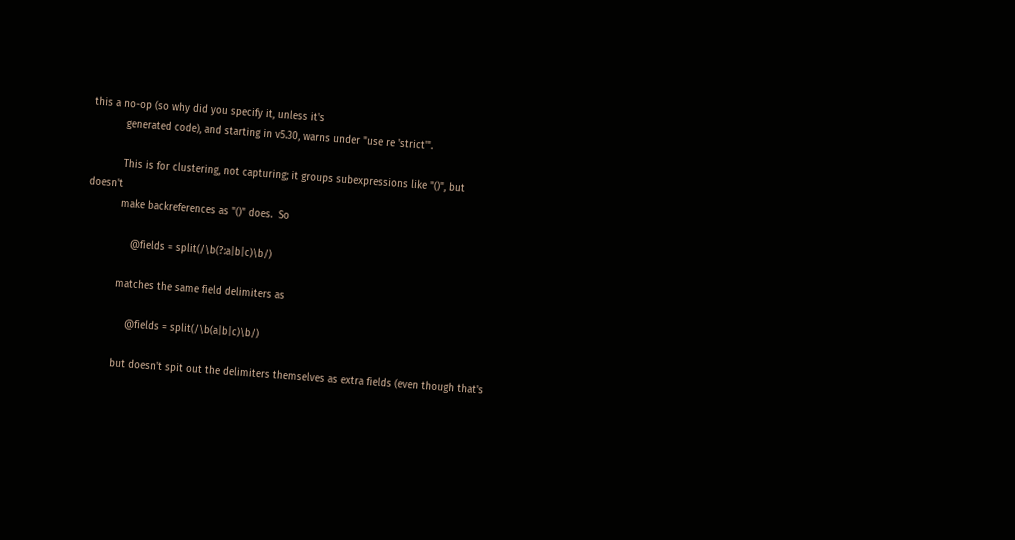this a no-op (so why did you specify it, unless it's
           generated code), and starting in v5.30, warns under "use re 'strict'".

           This is for clustering, not capturing; it groups subexpressions like "()", but doesn't
           make backreferences as "()" does.  So

               @fields = split(/\b(?:a|b|c)\b/)

           matches the same field delimiters as

               @fields = split(/\b(a|b|c)\b/)

           but doesn't spit out the delimiters themselves as extra fields (even though that's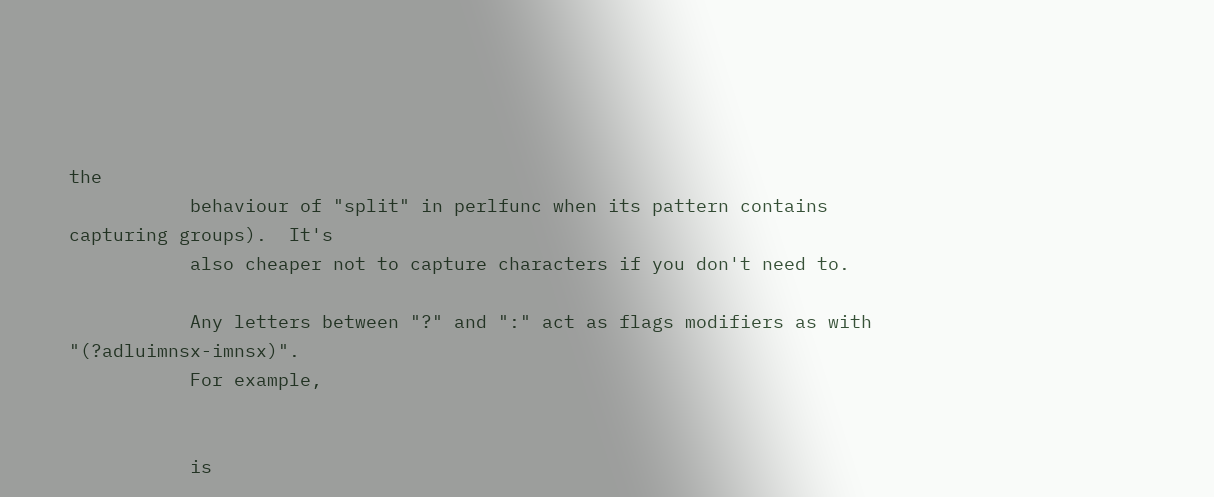the
           behaviour of "split" in perlfunc when its pattern contains capturing groups).  It's
           also cheaper not to capture characters if you don't need to.

           Any letters between "?" and ":" act as flags modifiers as with "(?adluimnsx-imnsx)".
           For example,


           is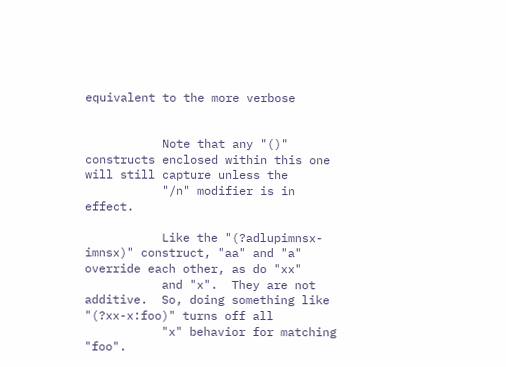equivalent to the more verbose


           Note that any "()" constructs enclosed within this one will still capture unless the
           "/n" modifier is in effect.

           Like the "(?adlupimnsx-imnsx)" construct, "aa" and "a" override each other, as do "xx"
           and "x".  They are not additive.  So, doing something like "(?xx-x:foo)" turns off all
           "x" behavior for matching "foo".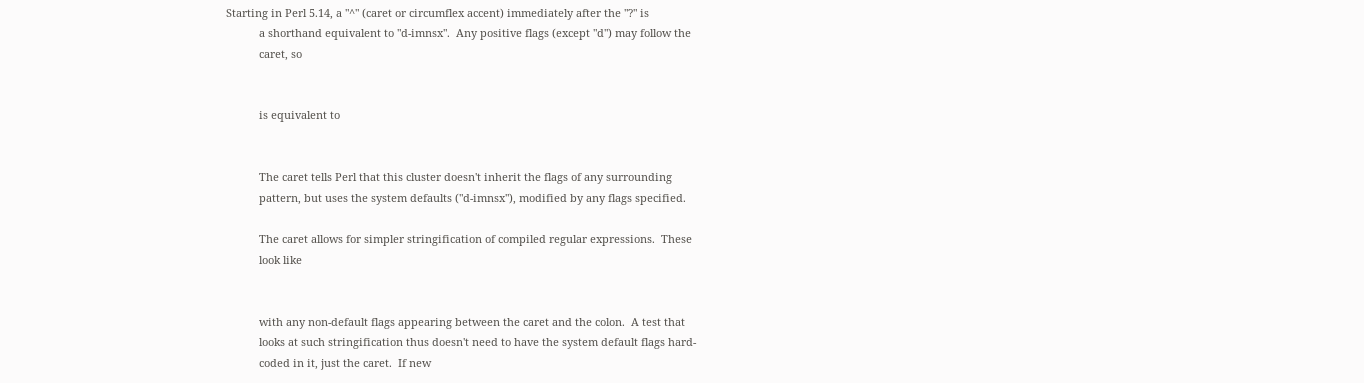Starting in Perl 5.14, a "^" (caret or circumflex accent) immediately after the "?" is
           a shorthand equivalent to "d-imnsx".  Any positive flags (except "d") may follow the
           caret, so


           is equivalent to


           The caret tells Perl that this cluster doesn't inherit the flags of any surrounding
           pattern, but uses the system defaults ("d-imnsx"), modified by any flags specified.

           The caret allows for simpler stringification of compiled regular expressions.  These
           look like


           with any non-default flags appearing between the caret and the colon.  A test that
           looks at such stringification thus doesn't need to have the system default flags hard-
           coded in it, just the caret.  If new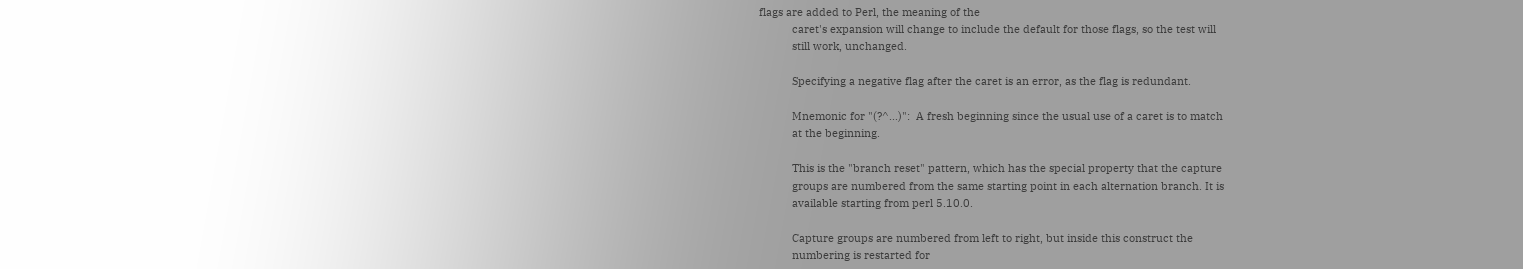flags are added to Perl, the meaning of the
           caret's expansion will change to include the default for those flags, so the test will
           still work, unchanged.

           Specifying a negative flag after the caret is an error, as the flag is redundant.

           Mnemonic for "(?^...)":  A fresh beginning since the usual use of a caret is to match
           at the beginning.

           This is the "branch reset" pattern, which has the special property that the capture
           groups are numbered from the same starting point in each alternation branch. It is
           available starting from perl 5.10.0.

           Capture groups are numbered from left to right, but inside this construct the
           numbering is restarted for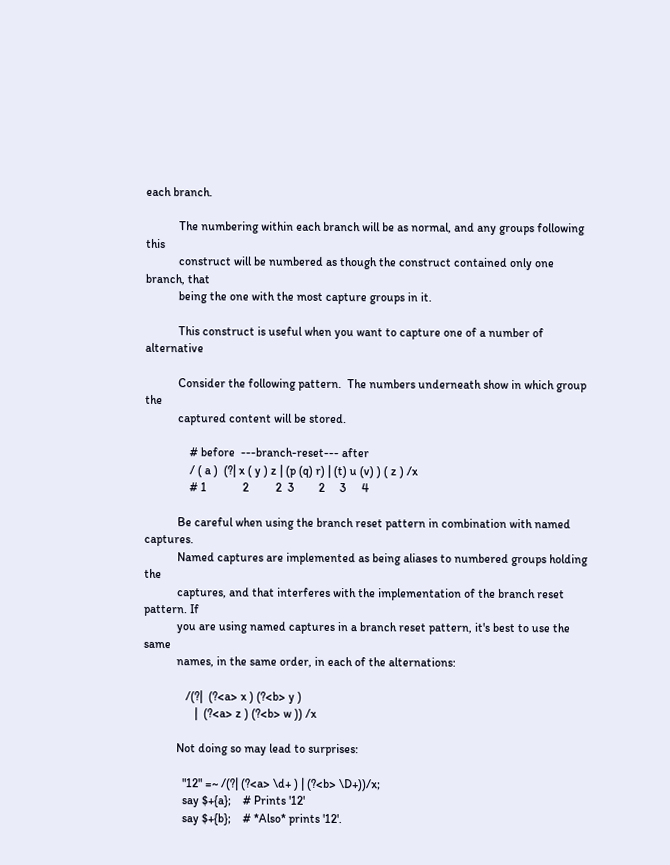each branch.

           The numbering within each branch will be as normal, and any groups following this
           construct will be numbered as though the construct contained only one branch, that
           being the one with the most capture groups in it.

           This construct is useful when you want to capture one of a number of alternative

           Consider the following pattern.  The numbers underneath show in which group the
           captured content will be stored.

               # before  ---branch-reset--- after
               / ( a )  (?| x ( y ) z | (p (q) r) | (t) u (v) ) ( z ) /x
               # 1            2         2  3        2     3     4

           Be careful when using the branch reset pattern in combination with named captures.
           Named captures are implemented as being aliases to numbered groups holding the
           captures, and that interferes with the implementation of the branch reset pattern. If
           you are using named captures in a branch reset pattern, it's best to use the same
           names, in the same order, in each of the alternations:

              /(?|  (?<a> x ) (?<b> y )
                 |  (?<a> z ) (?<b> w )) /x

           Not doing so may lead to surprises:

             "12" =~ /(?| (?<a> \d+ ) | (?<b> \D+))/x;
             say $+{a};    # Prints '12'
             say $+{b};    # *Also* prints '12'.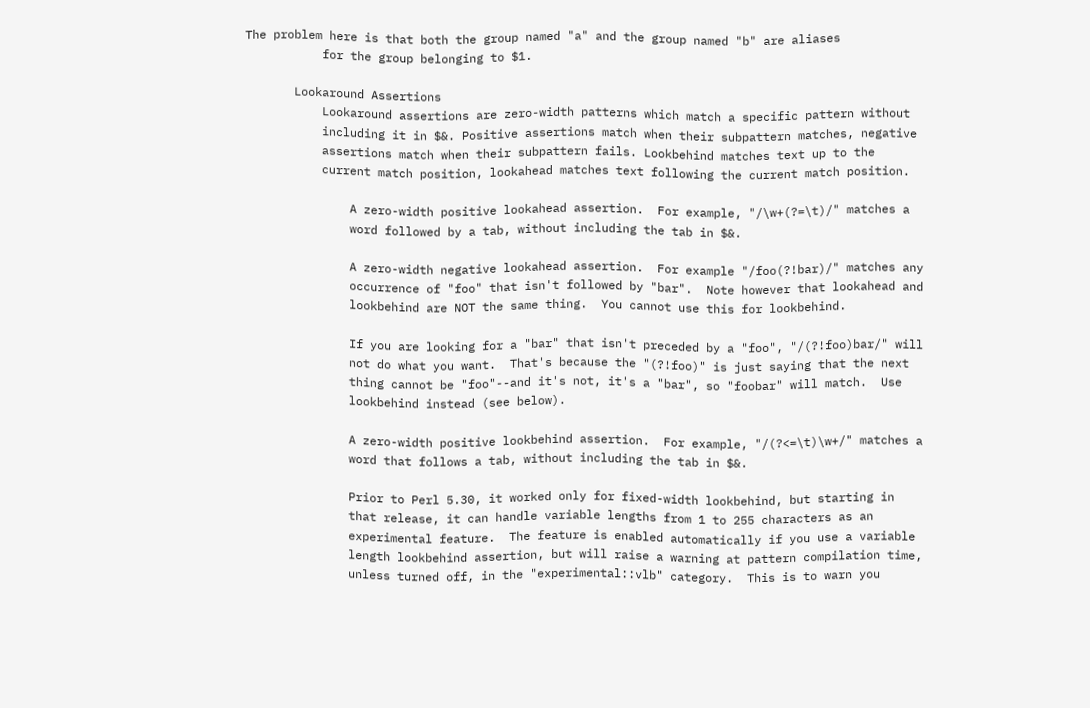The problem here is that both the group named "a" and the group named "b" are aliases
           for the group belonging to $1.

       Lookaround Assertions
           Lookaround assertions are zero-width patterns which match a specific pattern without
           including it in $&. Positive assertions match when their subpattern matches, negative
           assertions match when their subpattern fails. Lookbehind matches text up to the
           current match position, lookahead matches text following the current match position.

               A zero-width positive lookahead assertion.  For example, "/\w+(?=\t)/" matches a
               word followed by a tab, without including the tab in $&.

               A zero-width negative lookahead assertion.  For example "/foo(?!bar)/" matches any
               occurrence of "foo" that isn't followed by "bar".  Note however that lookahead and
               lookbehind are NOT the same thing.  You cannot use this for lookbehind.

               If you are looking for a "bar" that isn't preceded by a "foo", "/(?!foo)bar/" will
               not do what you want.  That's because the "(?!foo)" is just saying that the next
               thing cannot be "foo"--and it's not, it's a "bar", so "foobar" will match.  Use
               lookbehind instead (see below).

               A zero-width positive lookbehind assertion.  For example, "/(?<=\t)\w+/" matches a
               word that follows a tab, without including the tab in $&.

               Prior to Perl 5.30, it worked only for fixed-width lookbehind, but starting in
               that release, it can handle variable lengths from 1 to 255 characters as an
               experimental feature.  The feature is enabled automatically if you use a variable
               length lookbehind assertion, but will raise a warning at pattern compilation time,
               unless turned off, in the "experimental::vlb" category.  This is to warn you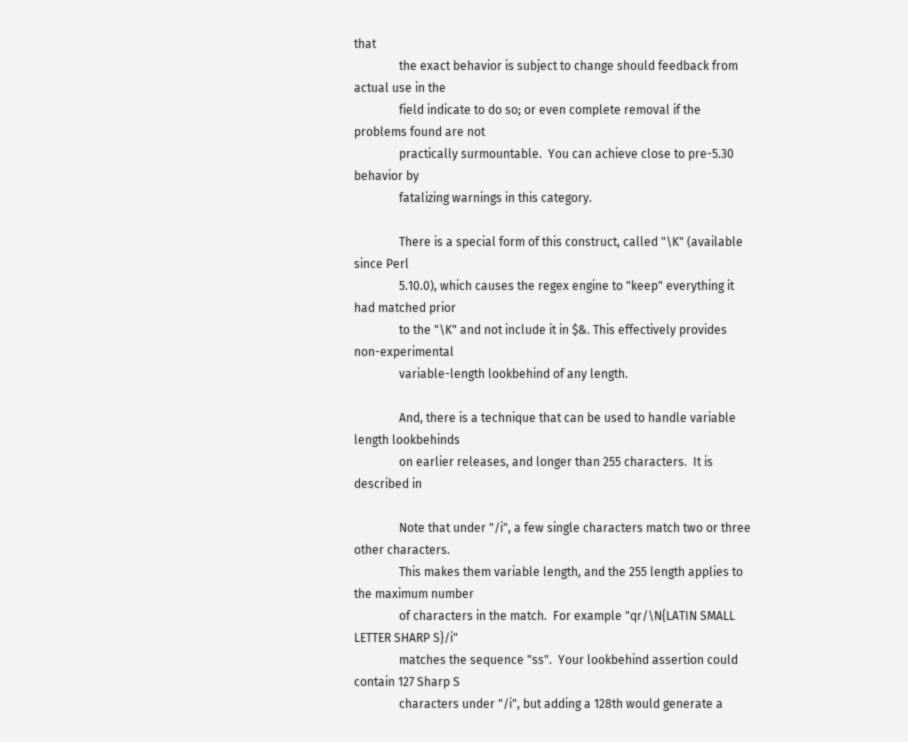that
               the exact behavior is subject to change should feedback from actual use in the
               field indicate to do so; or even complete removal if the problems found are not
               practically surmountable.  You can achieve close to pre-5.30 behavior by
               fatalizing warnings in this category.

               There is a special form of this construct, called "\K" (available since Perl
               5.10.0), which causes the regex engine to "keep" everything it had matched prior
               to the "\K" and not include it in $&. This effectively provides non-experimental
               variable-length lookbehind of any length.

               And, there is a technique that can be used to handle variable length lookbehinds
               on earlier releases, and longer than 255 characters.  It is described in

               Note that under "/i", a few single characters match two or three other characters.
               This makes them variable length, and the 255 length applies to the maximum number
               of characters in the match.  For example "qr/\N{LATIN SMALL LETTER SHARP S}/i"
               matches the sequence "ss".  Your lookbehind assertion could contain 127 Sharp S
               characters under "/i", but adding a 128th would generate a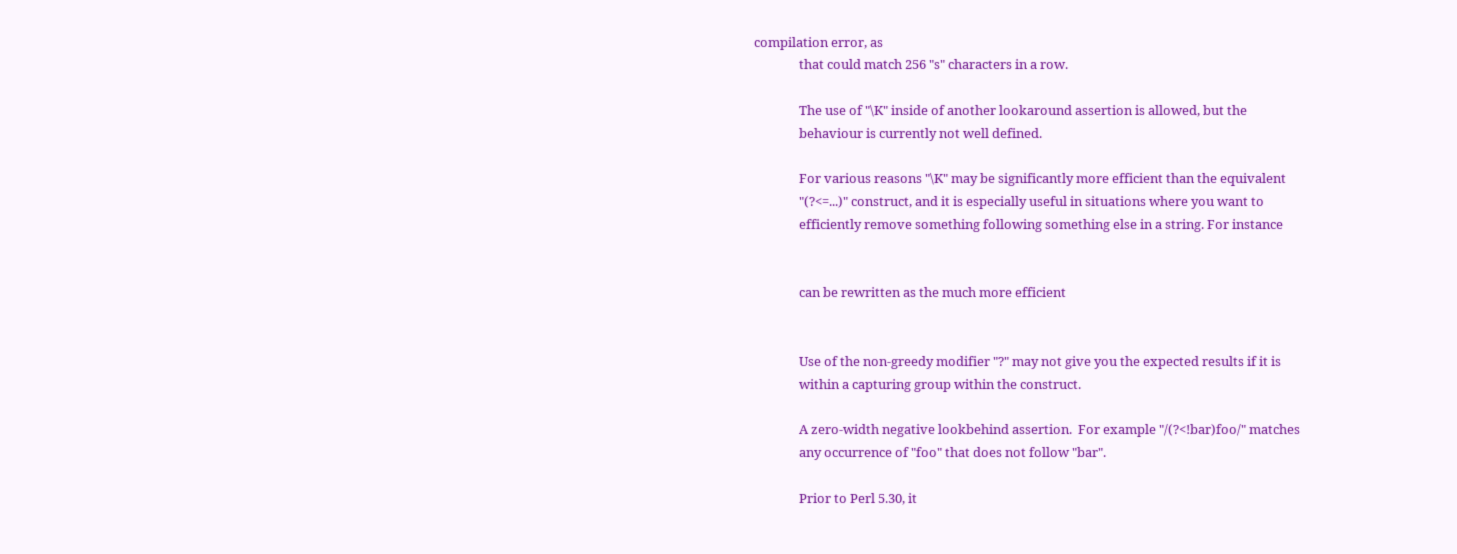compilation error, as
               that could match 256 "s" characters in a row.

               The use of "\K" inside of another lookaround assertion is allowed, but the
               behaviour is currently not well defined.

               For various reasons "\K" may be significantly more efficient than the equivalent
               "(?<=...)" construct, and it is especially useful in situations where you want to
               efficiently remove something following something else in a string. For instance


               can be rewritten as the much more efficient


               Use of the non-greedy modifier "?" may not give you the expected results if it is
               within a capturing group within the construct.

               A zero-width negative lookbehind assertion.  For example "/(?<!bar)foo/" matches
               any occurrence of "foo" that does not follow "bar".

               Prior to Perl 5.30, it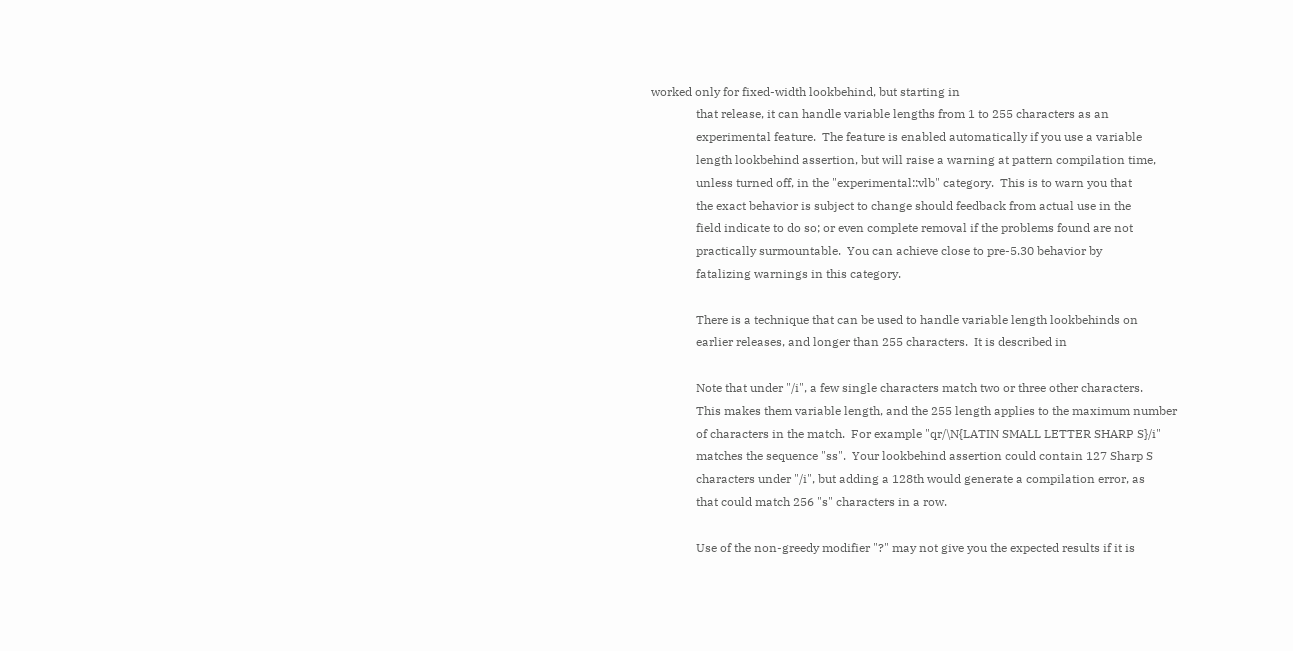worked only for fixed-width lookbehind, but starting in
               that release, it can handle variable lengths from 1 to 255 characters as an
               experimental feature.  The feature is enabled automatically if you use a variable
               length lookbehind assertion, but will raise a warning at pattern compilation time,
               unless turned off, in the "experimental::vlb" category.  This is to warn you that
               the exact behavior is subject to change should feedback from actual use in the
               field indicate to do so; or even complete removal if the problems found are not
               practically surmountable.  You can achieve close to pre-5.30 behavior by
               fatalizing warnings in this category.

               There is a technique that can be used to handle variable length lookbehinds on
               earlier releases, and longer than 255 characters.  It is described in

               Note that under "/i", a few single characters match two or three other characters.
               This makes them variable length, and the 255 length applies to the maximum number
               of characters in the match.  For example "qr/\N{LATIN SMALL LETTER SHARP S}/i"
               matches the sequence "ss".  Your lookbehind assertion could contain 127 Sharp S
               characters under "/i", but adding a 128th would generate a compilation error, as
               that could match 256 "s" characters in a row.

               Use of the non-greedy modifier "?" may not give you the expected results if it is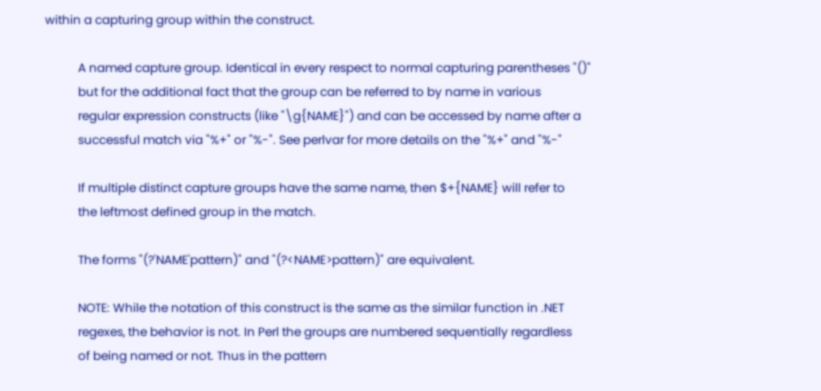within a capturing group within the construct.

           A named capture group. Identical in every respect to normal capturing parentheses "()"
           but for the additional fact that the group can be referred to by name in various
           regular expression constructs (like "\g{NAME}") and can be accessed by name after a
           successful match via "%+" or "%-". See perlvar for more details on the "%+" and "%-"

           If multiple distinct capture groups have the same name, then $+{NAME} will refer to
           the leftmost defined group in the match.

           The forms "(?'NAME'pattern)" and "(?<NAME>pattern)" are equivalent.

           NOTE: While the notation of this construct is the same as the similar function in .NET
           regexes, the behavior is not. In Perl the groups are numbered sequentially regardless
           of being named or not. Thus in the pattern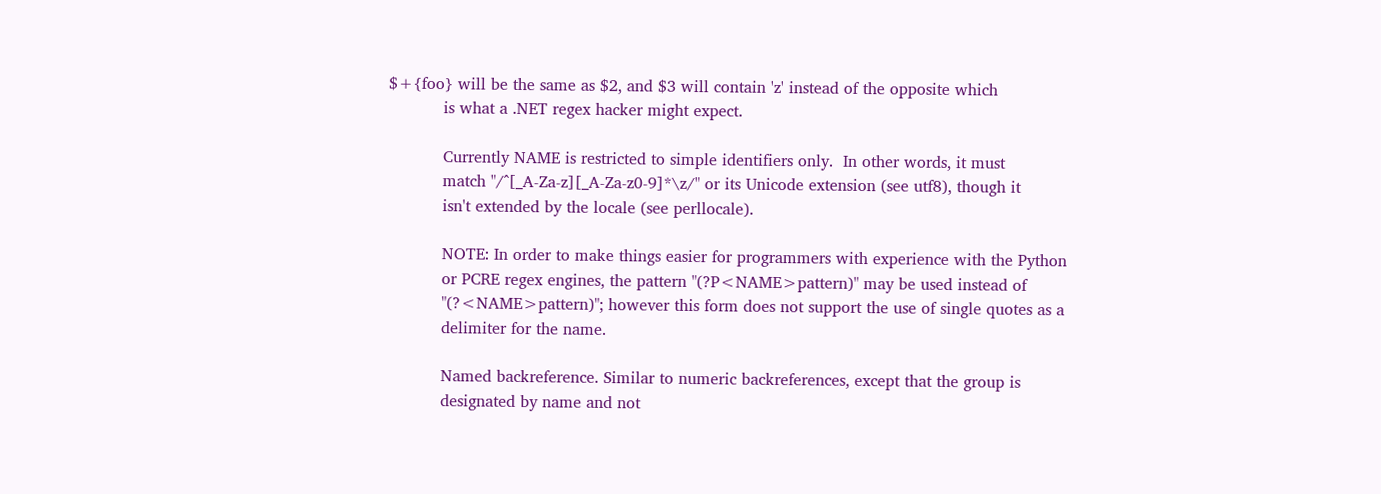$+{foo} will be the same as $2, and $3 will contain 'z' instead of the opposite which
           is what a .NET regex hacker might expect.

           Currently NAME is restricted to simple identifiers only.  In other words, it must
           match "/^[_A-Za-z][_A-Za-z0-9]*\z/" or its Unicode extension (see utf8), though it
           isn't extended by the locale (see perllocale).

           NOTE: In order to make things easier for programmers with experience with the Python
           or PCRE regex engines, the pattern "(?P<NAME>pattern)" may be used instead of
           "(?<NAME>pattern)"; however this form does not support the use of single quotes as a
           delimiter for the name.

           Named backreference. Similar to numeric backreferences, except that the group is
           designated by name and not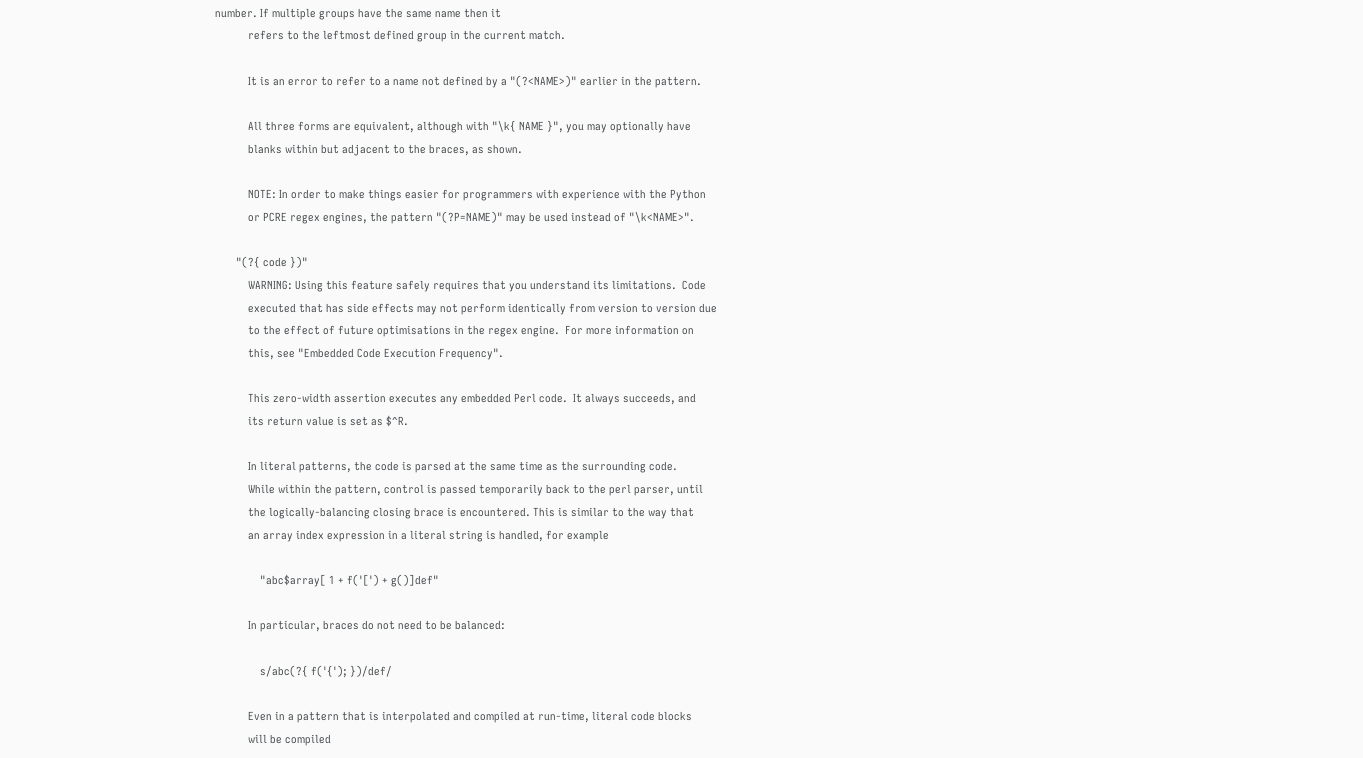number. If multiple groups have the same name then it
           refers to the leftmost defined group in the current match.

           It is an error to refer to a name not defined by a "(?<NAME>)" earlier in the pattern.

           All three forms are equivalent, although with "\k{ NAME }", you may optionally have
           blanks within but adjacent to the braces, as shown.

           NOTE: In order to make things easier for programmers with experience with the Python
           or PCRE regex engines, the pattern "(?P=NAME)" may be used instead of "\k<NAME>".

       "(?{ code })"
           WARNING: Using this feature safely requires that you understand its limitations.  Code
           executed that has side effects may not perform identically from version to version due
           to the effect of future optimisations in the regex engine.  For more information on
           this, see "Embedded Code Execution Frequency".

           This zero-width assertion executes any embedded Perl code.  It always succeeds, and
           its return value is set as $^R.

           In literal patterns, the code is parsed at the same time as the surrounding code.
           While within the pattern, control is passed temporarily back to the perl parser, until
           the logically-balancing closing brace is encountered. This is similar to the way that
           an array index expression in a literal string is handled, for example

               "abc$array[ 1 + f('[') + g()]def"

           In particular, braces do not need to be balanced:

               s/abc(?{ f('{'); })/def/

           Even in a pattern that is interpolated and compiled at run-time, literal code blocks
           will be compiled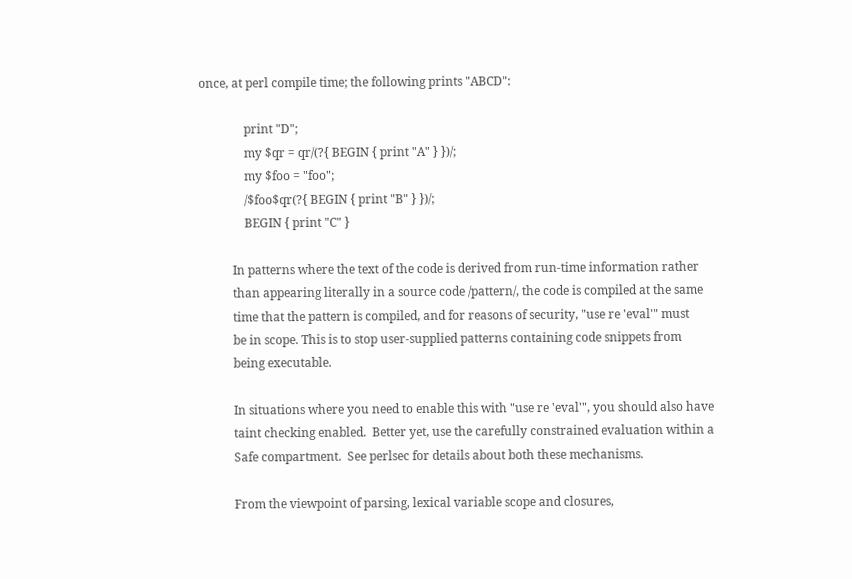once, at perl compile time; the following prints "ABCD":

               print "D";
               my $qr = qr/(?{ BEGIN { print "A" } })/;
               my $foo = "foo";
               /$foo$qr(?{ BEGIN { print "B" } })/;
               BEGIN { print "C" }

           In patterns where the text of the code is derived from run-time information rather
           than appearing literally in a source code /pattern/, the code is compiled at the same
           time that the pattern is compiled, and for reasons of security, "use re 'eval'" must
           be in scope. This is to stop user-supplied patterns containing code snippets from
           being executable.

           In situations where you need to enable this with "use re 'eval'", you should also have
           taint checking enabled.  Better yet, use the carefully constrained evaluation within a
           Safe compartment.  See perlsec for details about both these mechanisms.

           From the viewpoint of parsing, lexical variable scope and closures,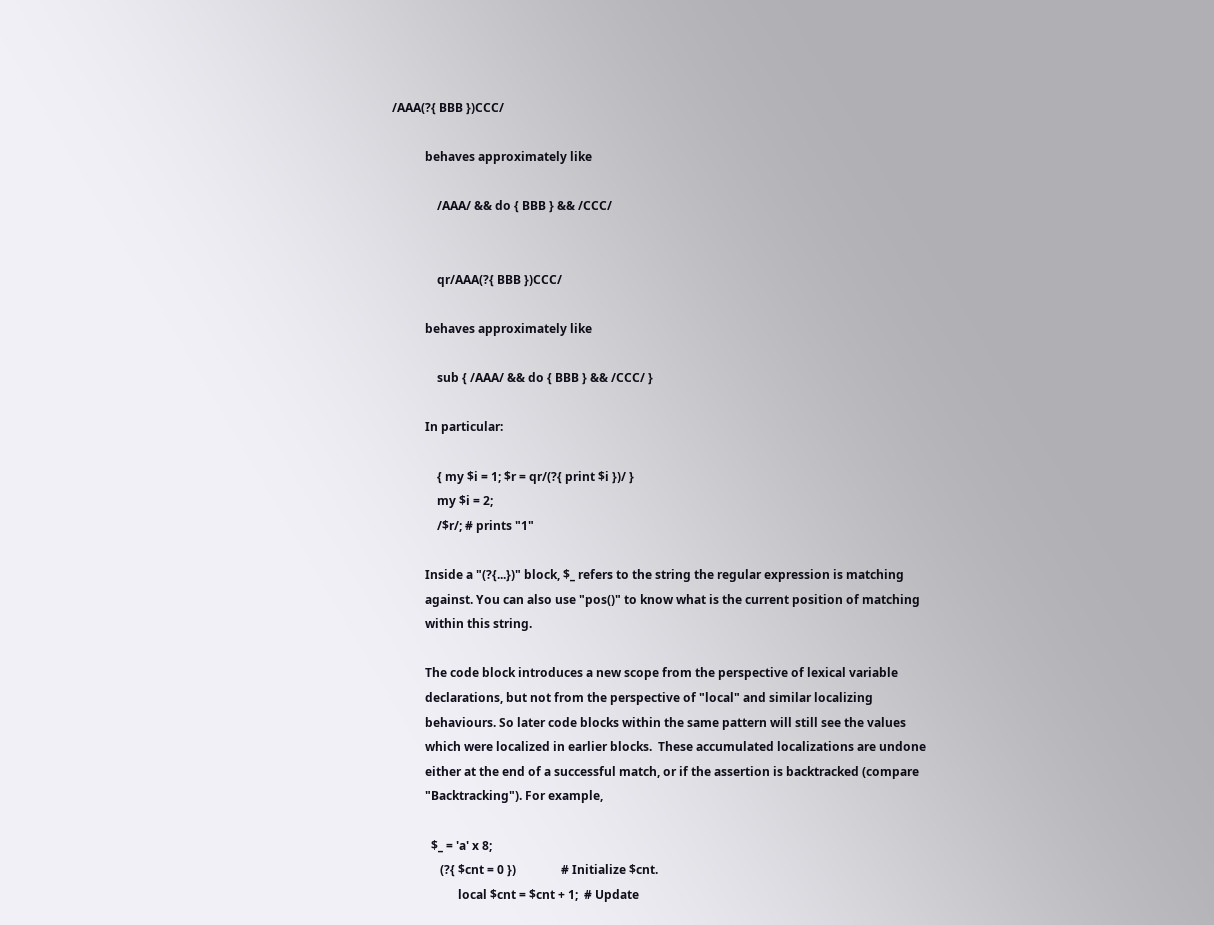/AAA(?{ BBB })CCC/

           behaves approximately like

               /AAA/ && do { BBB } && /CCC/


               qr/AAA(?{ BBB })CCC/

           behaves approximately like

               sub { /AAA/ && do { BBB } && /CCC/ }

           In particular:

               { my $i = 1; $r = qr/(?{ print $i })/ }
               my $i = 2;
               /$r/; # prints "1"

           Inside a "(?{...})" block, $_ refers to the string the regular expression is matching
           against. You can also use "pos()" to know what is the current position of matching
           within this string.

           The code block introduces a new scope from the perspective of lexical variable
           declarations, but not from the perspective of "local" and similar localizing
           behaviours. So later code blocks within the same pattern will still see the values
           which were localized in earlier blocks.  These accumulated localizations are undone
           either at the end of a successful match, or if the assertion is backtracked (compare
           "Backtracking"). For example,

             $_ = 'a' x 8;
                (?{ $cnt = 0 })               # Initialize $cnt.
                      local $cnt = $cnt + 1;  # Update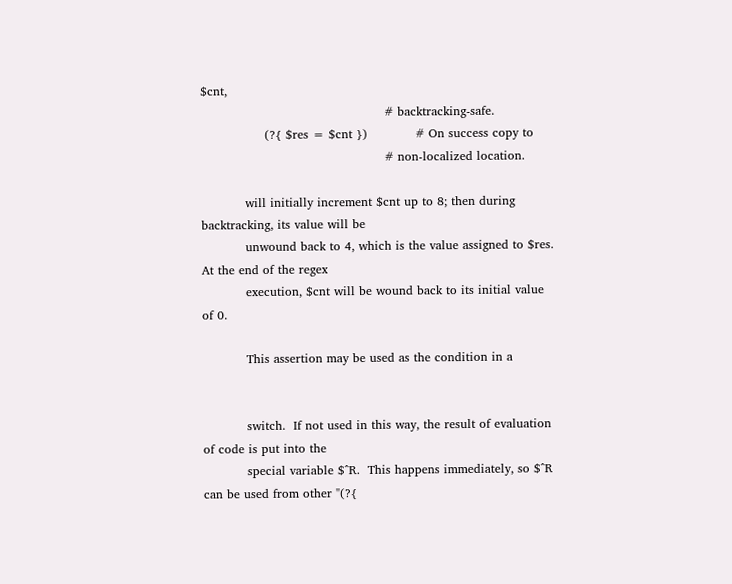$cnt,
                                              # backtracking-safe.
                (?{ $res = $cnt })            # On success copy to
                                              # non-localized location.

           will initially increment $cnt up to 8; then during backtracking, its value will be
           unwound back to 4, which is the value assigned to $res.  At the end of the regex
           execution, $cnt will be wound back to its initial value of 0.

           This assertion may be used as the condition in a


           switch.  If not used in this way, the result of evaluation of code is put into the
           special variable $^R.  This happens immediately, so $^R can be used from other "(?{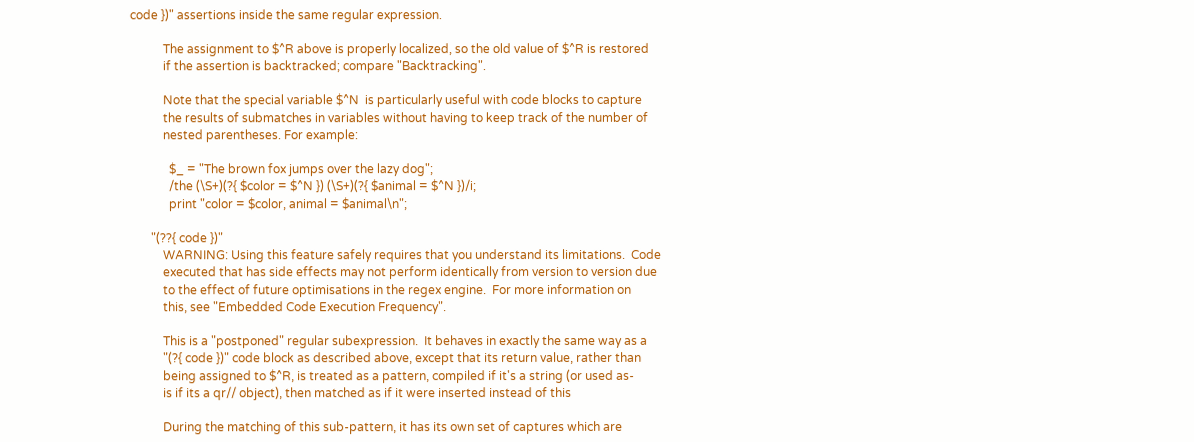code })" assertions inside the same regular expression.

           The assignment to $^R above is properly localized, so the old value of $^R is restored
           if the assertion is backtracked; compare "Backtracking".

           Note that the special variable $^N  is particularly useful with code blocks to capture
           the results of submatches in variables without having to keep track of the number of
           nested parentheses. For example:

             $_ = "The brown fox jumps over the lazy dog";
             /the (\S+)(?{ $color = $^N }) (\S+)(?{ $animal = $^N })/i;
             print "color = $color, animal = $animal\n";

       "(??{ code })"
           WARNING: Using this feature safely requires that you understand its limitations.  Code
           executed that has side effects may not perform identically from version to version due
           to the effect of future optimisations in the regex engine.  For more information on
           this, see "Embedded Code Execution Frequency".

           This is a "postponed" regular subexpression.  It behaves in exactly the same way as a
           "(?{ code })" code block as described above, except that its return value, rather than
           being assigned to $^R, is treated as a pattern, compiled if it's a string (or used as-
           is if its a qr// object), then matched as if it were inserted instead of this

           During the matching of this sub-pattern, it has its own set of captures which are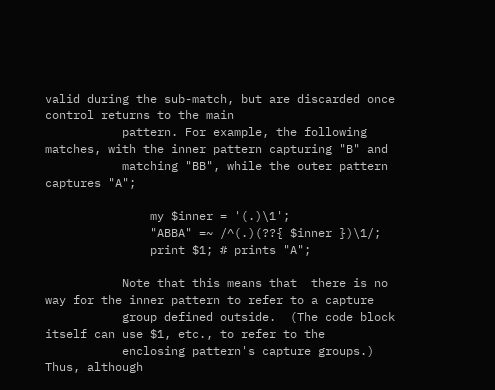valid during the sub-match, but are discarded once control returns to the main
           pattern. For example, the following matches, with the inner pattern capturing "B" and
           matching "BB", while the outer pattern captures "A";

               my $inner = '(.)\1';
               "ABBA" =~ /^(.)(??{ $inner })\1/;
               print $1; # prints "A";

           Note that this means that  there is no way for the inner pattern to refer to a capture
           group defined outside.  (The code block itself can use $1, etc., to refer to the
           enclosing pattern's capture groups.)  Thus, although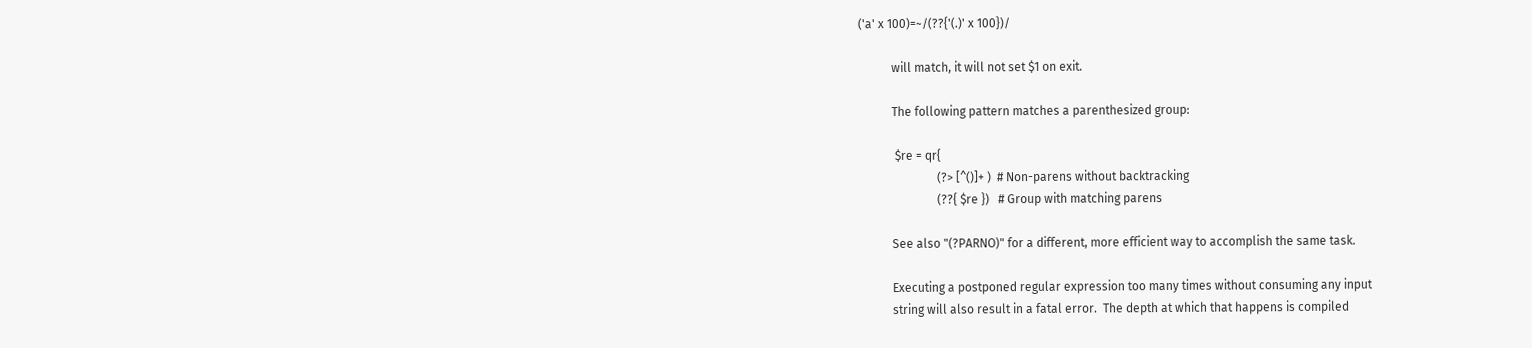('a' x 100)=~/(??{'(.)' x 100})/

           will match, it will not set $1 on exit.

           The following pattern matches a parenthesized group:

            $re = qr{
                          (?> [^()]+ )  # Non-parens without backtracking
                          (??{ $re })   # Group with matching parens

           See also "(?PARNO)" for a different, more efficient way to accomplish the same task.

           Executing a postponed regular expression too many times without consuming any input
           string will also result in a fatal error.  The depth at which that happens is compiled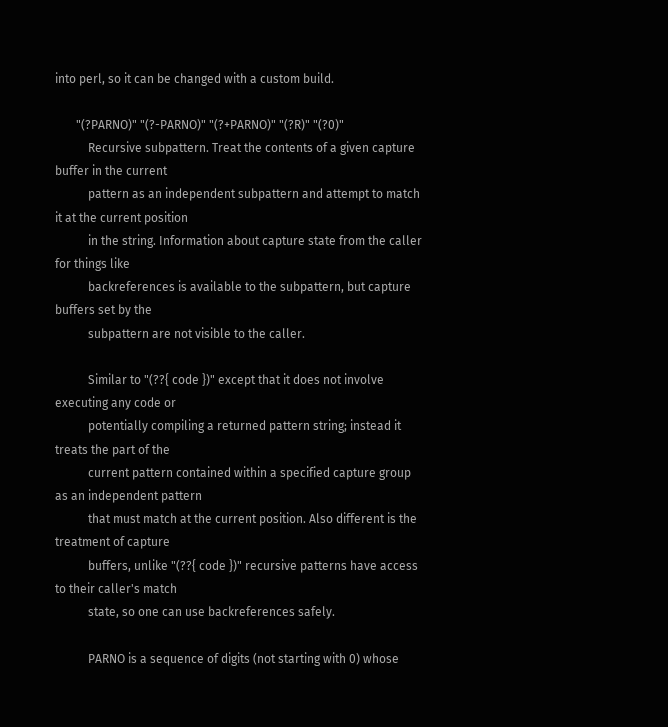into perl, so it can be changed with a custom build.

       "(?PARNO)" "(?-PARNO)" "(?+PARNO)" "(?R)" "(?0)"
           Recursive subpattern. Treat the contents of a given capture buffer in the current
           pattern as an independent subpattern and attempt to match it at the current position
           in the string. Information about capture state from the caller for things like
           backreferences is available to the subpattern, but capture buffers set by the
           subpattern are not visible to the caller.

           Similar to "(??{ code })" except that it does not involve executing any code or
           potentially compiling a returned pattern string; instead it treats the part of the
           current pattern contained within a specified capture group as an independent pattern
           that must match at the current position. Also different is the treatment of capture
           buffers, unlike "(??{ code })" recursive patterns have access to their caller's match
           state, so one can use backreferences safely.

           PARNO is a sequence of digits (not starting with 0) whose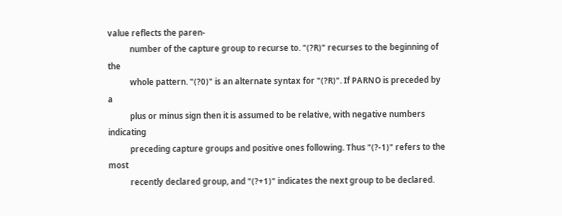value reflects the paren-
           number of the capture group to recurse to. "(?R)" recurses to the beginning of the
           whole pattern. "(?0)" is an alternate syntax for "(?R)". If PARNO is preceded by a
           plus or minus sign then it is assumed to be relative, with negative numbers indicating
           preceding capture groups and positive ones following. Thus "(?-1)" refers to the most
           recently declared group, and "(?+1)" indicates the next group to be declared.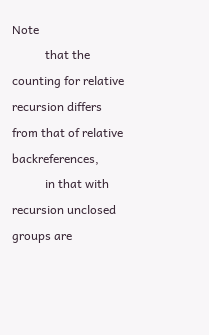Note
           that the counting for relative recursion differs from that of relative backreferences,
           in that with recursion unclosed groups are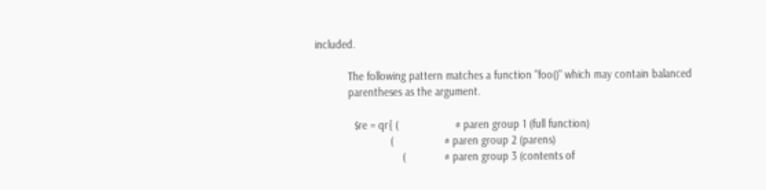included.

           The following pattern matches a function "foo()" which may contain balanced
           parentheses as the argument.

             $re = qr{ (                   # paren group 1 (full function)
                         (                 # paren group 2 (parens)
                             (             # paren group 3 (contents of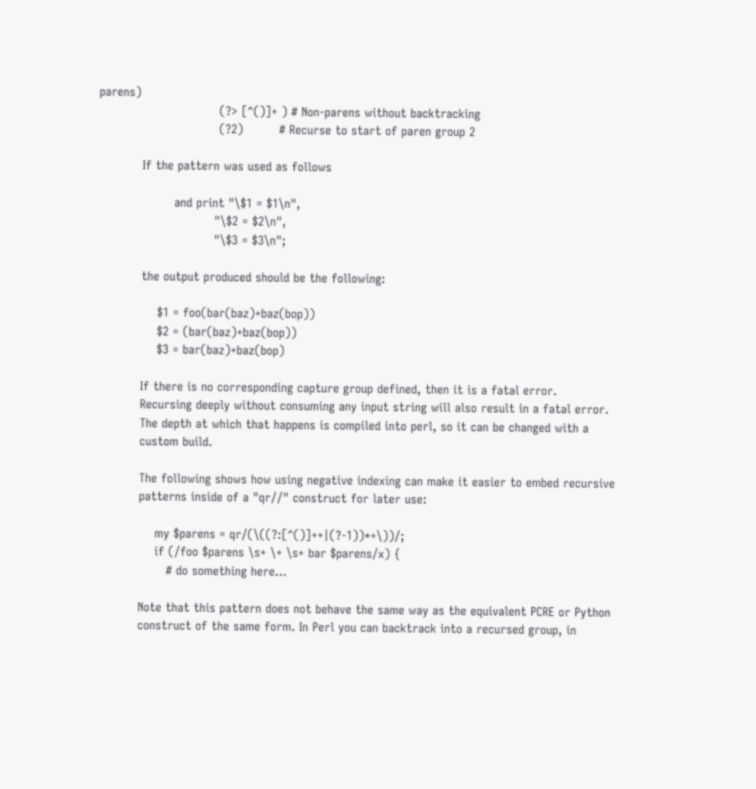parens)
                              (?> [^()]+ ) # Non-parens without backtracking
                              (?2)         # Recurse to start of paren group 2

           If the pattern was used as follows

                   and print "\$1 = $1\n",
                             "\$2 = $2\n",
                             "\$3 = $3\n";

           the output produced should be the following:

               $1 = foo(bar(baz)+baz(bop))
               $2 = (bar(baz)+baz(bop))
               $3 = bar(baz)+baz(bop)

           If there is no corresponding capture group defined, then it is a fatal error.
           Recursing deeply without consuming any input string will also result in a fatal error.
           The depth at which that happens is compiled into perl, so it can be changed with a
           custom build.

           The following shows how using negative indexing can make it easier to embed recursive
           patterns inside of a "qr//" construct for later use:

               my $parens = qr/(\((?:[^()]++|(?-1))*+\))/;
               if (/foo $parens \s+ \+ \s+ bar $parens/x) {
                  # do something here...

           Note that this pattern does not behave the same way as the equivalent PCRE or Python
           construct of the same form. In Perl you can backtrack into a recursed group, in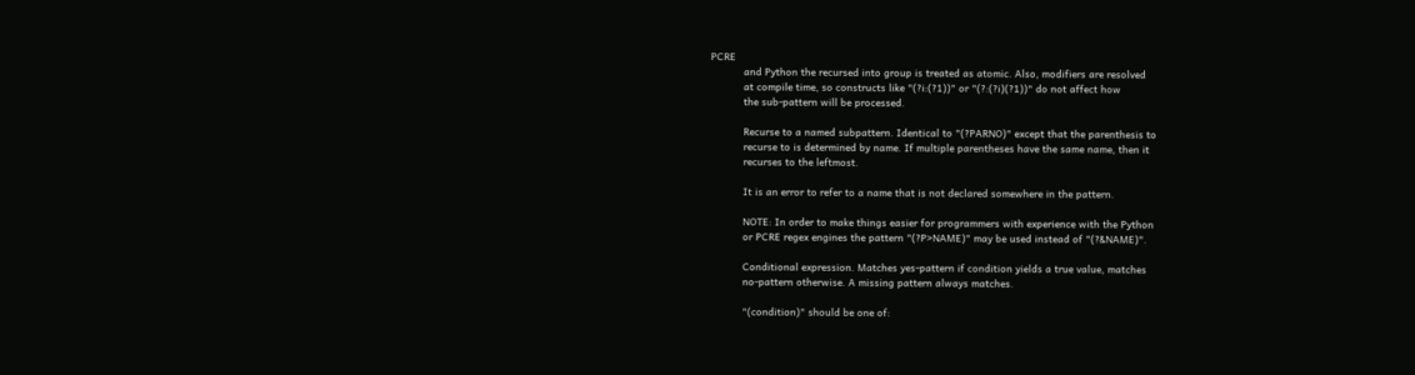PCRE
           and Python the recursed into group is treated as atomic. Also, modifiers are resolved
           at compile time, so constructs like "(?i:(?1))" or "(?:(?i)(?1))" do not affect how
           the sub-pattern will be processed.

           Recurse to a named subpattern. Identical to "(?PARNO)" except that the parenthesis to
           recurse to is determined by name. If multiple parentheses have the same name, then it
           recurses to the leftmost.

           It is an error to refer to a name that is not declared somewhere in the pattern.

           NOTE: In order to make things easier for programmers with experience with the Python
           or PCRE regex engines the pattern "(?P>NAME)" may be used instead of "(?&NAME)".

           Conditional expression. Matches yes-pattern if condition yields a true value, matches
           no-pattern otherwise. A missing pattern always matches.

           "(condition)" should be one of: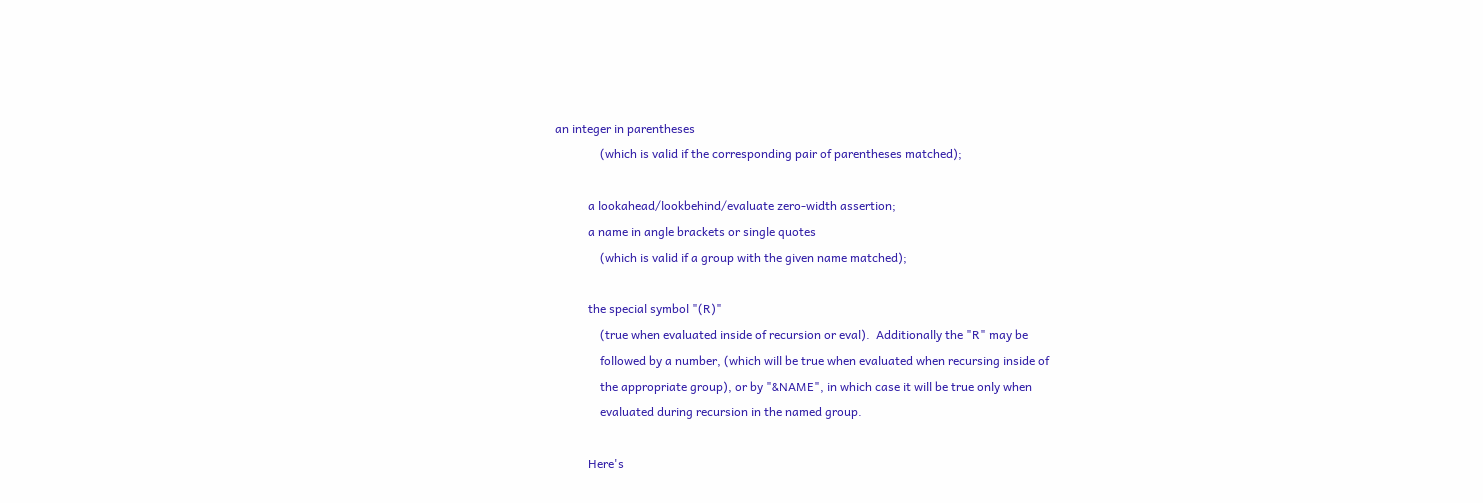an integer in parentheses
               (which is valid if the corresponding pair of parentheses matched);

           a lookahead/lookbehind/evaluate zero-width assertion;
           a name in angle brackets or single quotes
               (which is valid if a group with the given name matched);

           the special symbol "(R)"
               (true when evaluated inside of recursion or eval).  Additionally the "R" may be
               followed by a number, (which will be true when evaluated when recursing inside of
               the appropriate group), or by "&NAME", in which case it will be true only when
               evaluated during recursion in the named group.

           Here's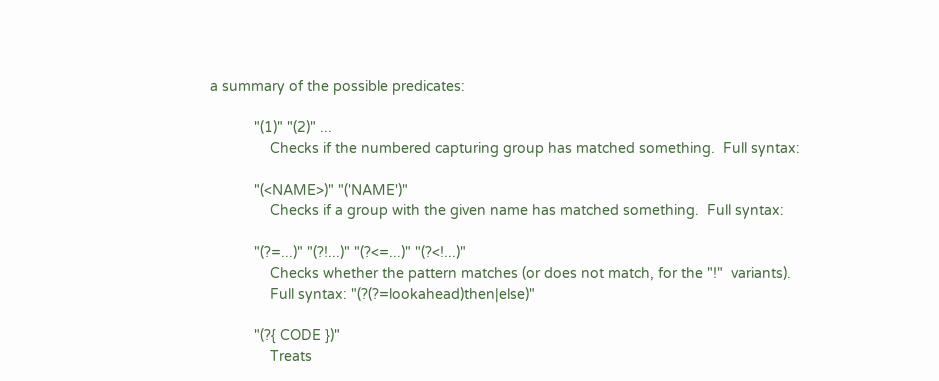a summary of the possible predicates:

           "(1)" "(2)" ...
               Checks if the numbered capturing group has matched something.  Full syntax:

           "(<NAME>)" "('NAME')"
               Checks if a group with the given name has matched something.  Full syntax:

           "(?=...)" "(?!...)" "(?<=...)" "(?<!...)"
               Checks whether the pattern matches (or does not match, for the "!"  variants).
               Full syntax: "(?(?=lookahead)then|else)"

           "(?{ CODE })"
               Treats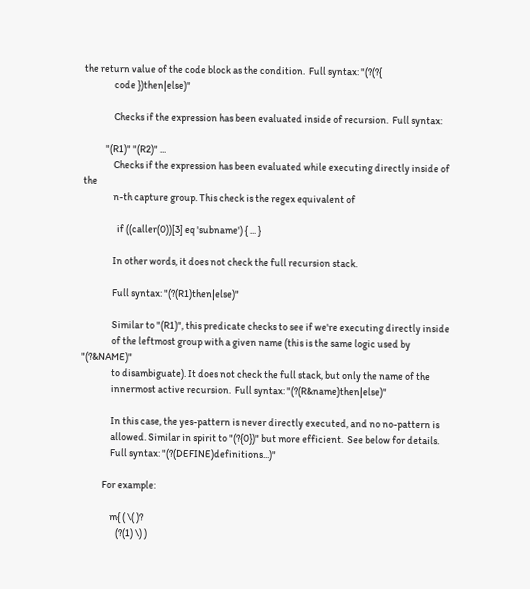the return value of the code block as the condition.  Full syntax: "(?(?{
               code })then|else)"

               Checks if the expression has been evaluated inside of recursion.  Full syntax:

           "(R1)" "(R2)" ...
               Checks if the expression has been evaluated while executing directly inside of the
               n-th capture group. This check is the regex equivalent of

                 if ((caller(0))[3] eq 'subname') { ... }

               In other words, it does not check the full recursion stack.

               Full syntax: "(?(R1)then|else)"

               Similar to "(R1)", this predicate checks to see if we're executing directly inside
               of the leftmost group with a given name (this is the same logic used by "(?&NAME)"
               to disambiguate). It does not check the full stack, but only the name of the
               innermost active recursion.  Full syntax: "(?(R&name)then|else)"

               In this case, the yes-pattern is never directly executed, and no no-pattern is
               allowed. Similar in spirit to "(?{0})" but more efficient.  See below for details.
               Full syntax: "(?(DEFINE)definitions...)"

           For example:

               m{ ( \( )?
                  (?(1) \) )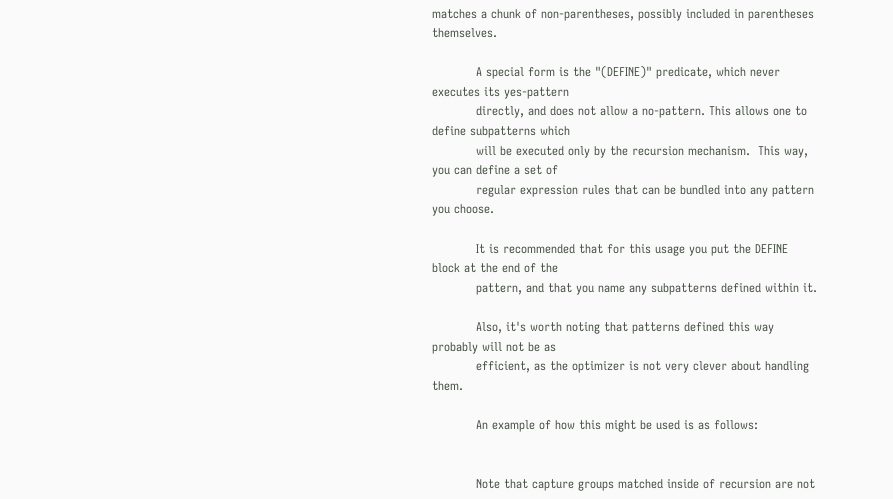matches a chunk of non-parentheses, possibly included in parentheses themselves.

           A special form is the "(DEFINE)" predicate, which never executes its yes-pattern
           directly, and does not allow a no-pattern. This allows one to define subpatterns which
           will be executed only by the recursion mechanism.  This way, you can define a set of
           regular expression rules that can be bundled into any pattern you choose.

           It is recommended that for this usage you put the DEFINE block at the end of the
           pattern, and that you name any subpatterns defined within it.

           Also, it's worth noting that patterns defined this way probably will not be as
           efficient, as the optimizer is not very clever about handling them.

           An example of how this might be used is as follows:


           Note that capture groups matched inside of recursion are not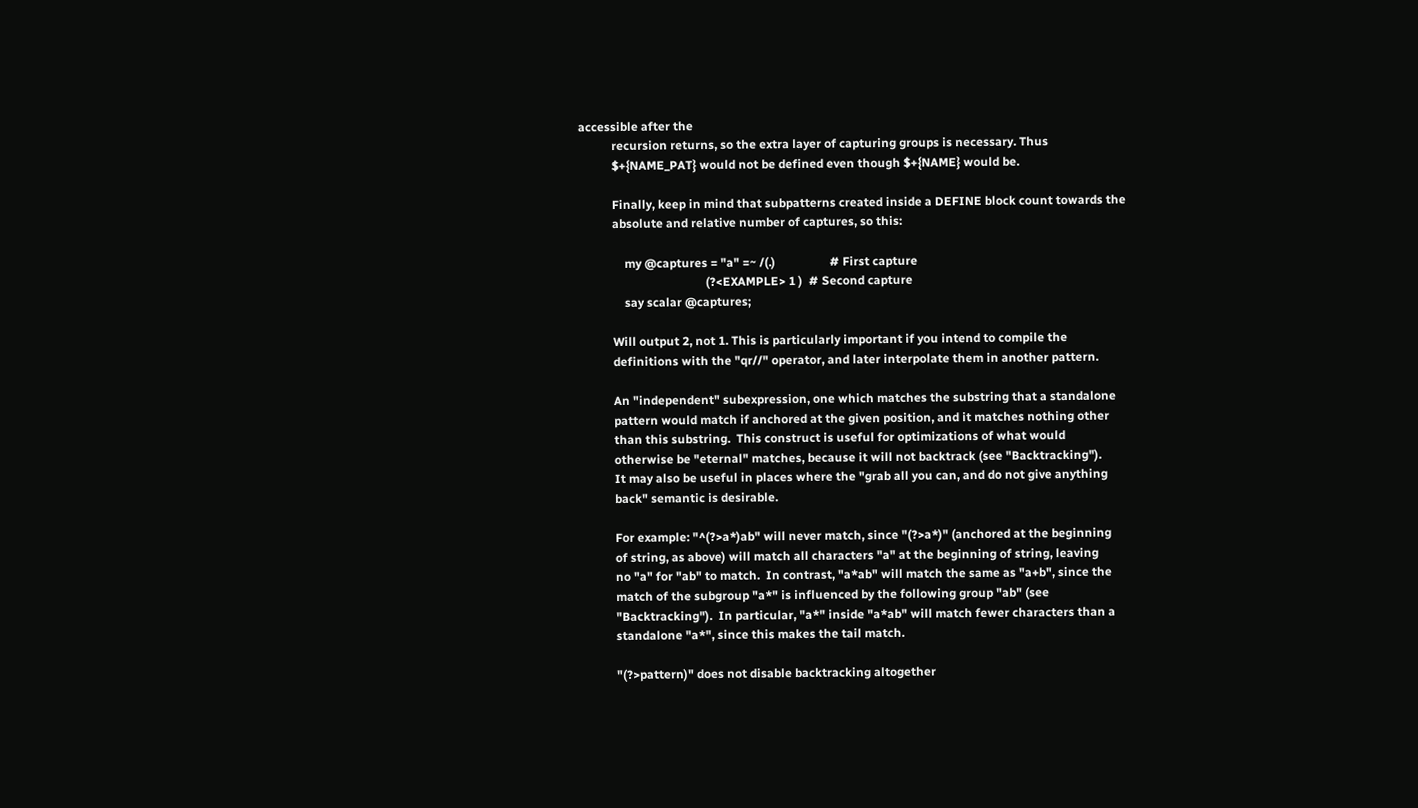accessible after the
           recursion returns, so the extra layer of capturing groups is necessary. Thus
           $+{NAME_PAT} would not be defined even though $+{NAME} would be.

           Finally, keep in mind that subpatterns created inside a DEFINE block count towards the
           absolute and relative number of captures, so this:

               my @captures = "a" =~ /(.)                  # First capture
                                          (?<EXAMPLE> 1 )  # Second capture
               say scalar @captures;

           Will output 2, not 1. This is particularly important if you intend to compile the
           definitions with the "qr//" operator, and later interpolate them in another pattern.

           An "independent" subexpression, one which matches the substring that a standalone
           pattern would match if anchored at the given position, and it matches nothing other
           than this substring.  This construct is useful for optimizations of what would
           otherwise be "eternal" matches, because it will not backtrack (see "Backtracking").
           It may also be useful in places where the "grab all you can, and do not give anything
           back" semantic is desirable.

           For example: "^(?>a*)ab" will never match, since "(?>a*)" (anchored at the beginning
           of string, as above) will match all characters "a" at the beginning of string, leaving
           no "a" for "ab" to match.  In contrast, "a*ab" will match the same as "a+b", since the
           match of the subgroup "a*" is influenced by the following group "ab" (see
           "Backtracking").  In particular, "a*" inside "a*ab" will match fewer characters than a
           standalone "a*", since this makes the tail match.

           "(?>pattern)" does not disable backtracking altogether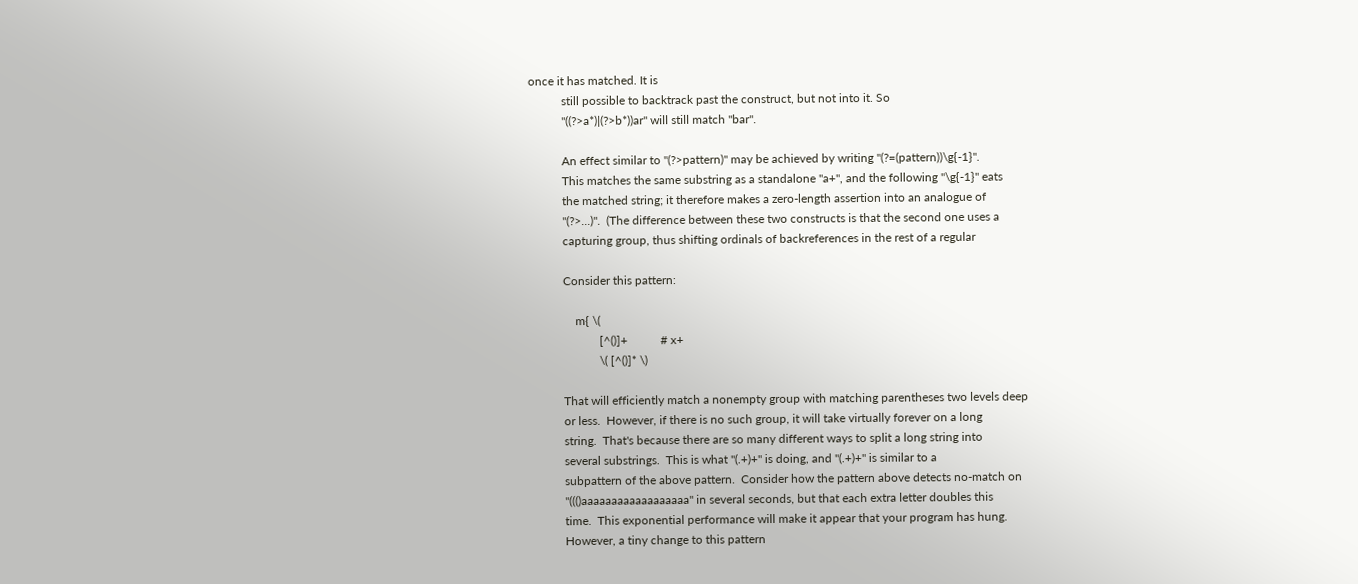once it has matched. It is
           still possible to backtrack past the construct, but not into it. So
           "((?>a*)|(?>b*))ar" will still match "bar".

           An effect similar to "(?>pattern)" may be achieved by writing "(?=(pattern))\g{-1}".
           This matches the same substring as a standalone "a+", and the following "\g{-1}" eats
           the matched string; it therefore makes a zero-length assertion into an analogue of
           "(?>...)".  (The difference between these two constructs is that the second one uses a
           capturing group, thus shifting ordinals of backreferences in the rest of a regular

           Consider this pattern:

               m{ \(
                       [^()]+           # x+
                       \( [^()]* \)

           That will efficiently match a nonempty group with matching parentheses two levels deep
           or less.  However, if there is no such group, it will take virtually forever on a long
           string.  That's because there are so many different ways to split a long string into
           several substrings.  This is what "(.+)+" is doing, and "(.+)+" is similar to a
           subpattern of the above pattern.  Consider how the pattern above detects no-match on
           "((()aaaaaaaaaaaaaaaaaa" in several seconds, but that each extra letter doubles this
           time.  This exponential performance will make it appear that your program has hung.
           However, a tiny change to this pattern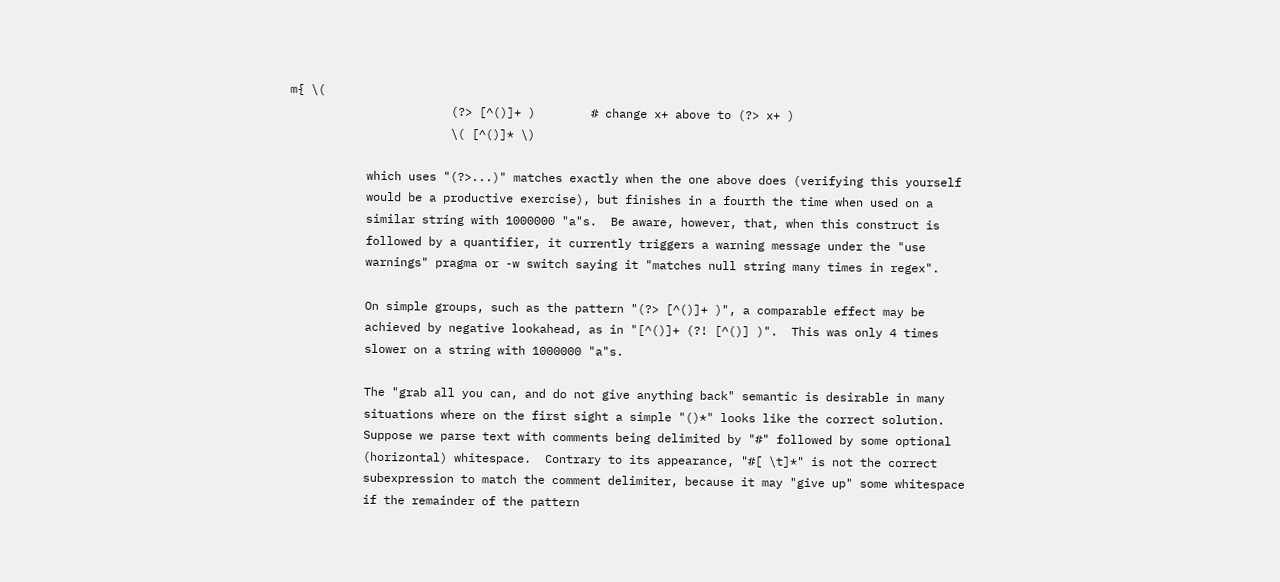m{ \(
                       (?> [^()]+ )        # change x+ above to (?> x+ )
                       \( [^()]* \)

           which uses "(?>...)" matches exactly when the one above does (verifying this yourself
           would be a productive exercise), but finishes in a fourth the time when used on a
           similar string with 1000000 "a"s.  Be aware, however, that, when this construct is
           followed by a quantifier, it currently triggers a warning message under the "use
           warnings" pragma or -w switch saying it "matches null string many times in regex".

           On simple groups, such as the pattern "(?> [^()]+ )", a comparable effect may be
           achieved by negative lookahead, as in "[^()]+ (?! [^()] )".  This was only 4 times
           slower on a string with 1000000 "a"s.

           The "grab all you can, and do not give anything back" semantic is desirable in many
           situations where on the first sight a simple "()*" looks like the correct solution.
           Suppose we parse text with comments being delimited by "#" followed by some optional
           (horizontal) whitespace.  Contrary to its appearance, "#[ \t]*" is not the correct
           subexpression to match the comment delimiter, because it may "give up" some whitespace
           if the remainder of the pattern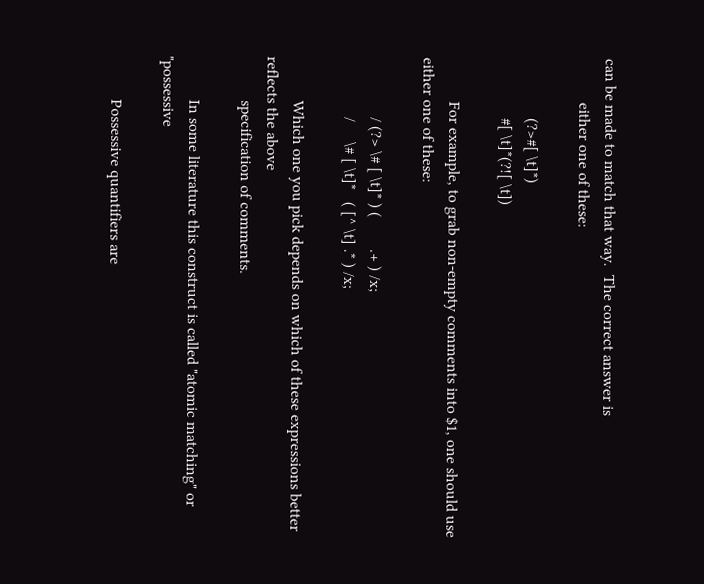can be made to match that way.  The correct answer is
           either one of these:

               (?>#[ \t]*)
               #[ \t]*(?![ \t])

           For example, to grab non-empty comments into $1, one should use either one of these:

               / (?> \# [ \t]* ) (        .+ ) /x;
               /     \# [ \t]*   ( [^ \t] .* ) /x;

           Which one you pick depends on which of these expressions better reflects the above
           specification of comments.

           In some literature this construct is called "atomic matching" or "possessive

           Possessive quantifiers are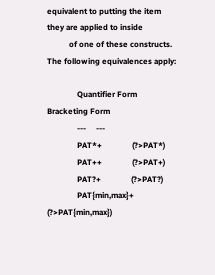equivalent to putting the item they are applied to inside
           of one of these constructs. The following equivalences apply:

               Quantifier Form     Bracketing Form
               ---     ---
               PAT*+               (?>PAT*)
               PAT++               (?>PAT+)
               PAT?+               (?>PAT?)
               PAT{min,max}+       (?>PAT{min,max})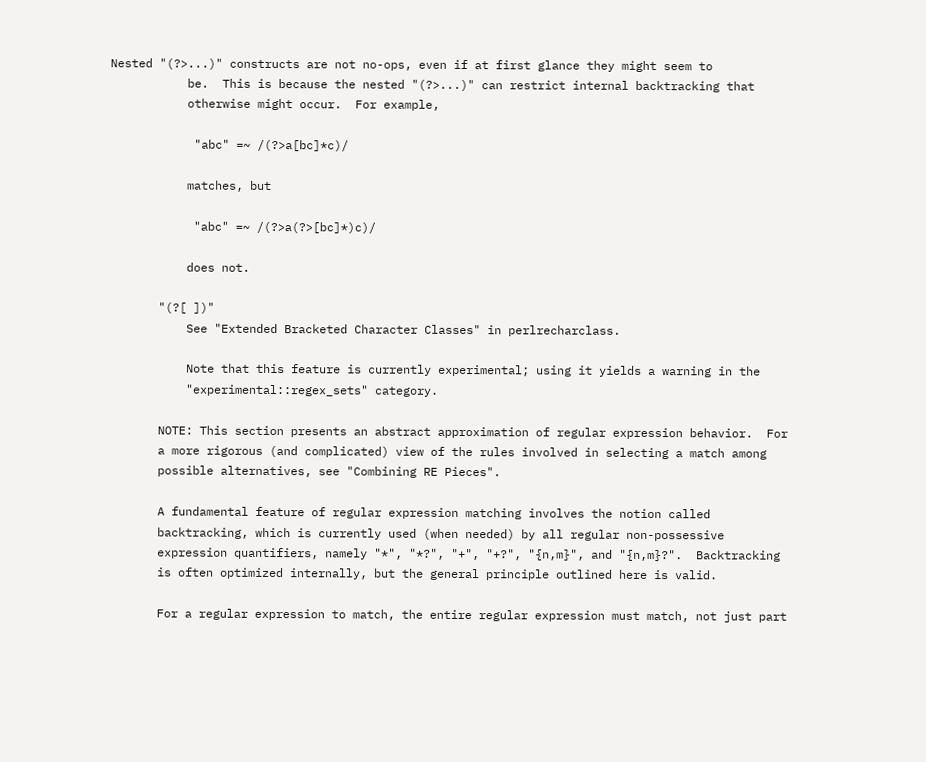Nested "(?>...)" constructs are not no-ops, even if at first glance they might seem to
           be.  This is because the nested "(?>...)" can restrict internal backtracking that
           otherwise might occur.  For example,

            "abc" =~ /(?>a[bc]*c)/

           matches, but

            "abc" =~ /(?>a(?>[bc]*)c)/

           does not.

       "(?[ ])"
           See "Extended Bracketed Character Classes" in perlrecharclass.

           Note that this feature is currently experimental; using it yields a warning in the
           "experimental::regex_sets" category.

       NOTE: This section presents an abstract approximation of regular expression behavior.  For
       a more rigorous (and complicated) view of the rules involved in selecting a match among
       possible alternatives, see "Combining RE Pieces".

       A fundamental feature of regular expression matching involves the notion called
       backtracking, which is currently used (when needed) by all regular non-possessive
       expression quantifiers, namely "*", "*?", "+", "+?", "{n,m}", and "{n,m}?".  Backtracking
       is often optimized internally, but the general principle outlined here is valid.

       For a regular expression to match, the entire regular expression must match, not just part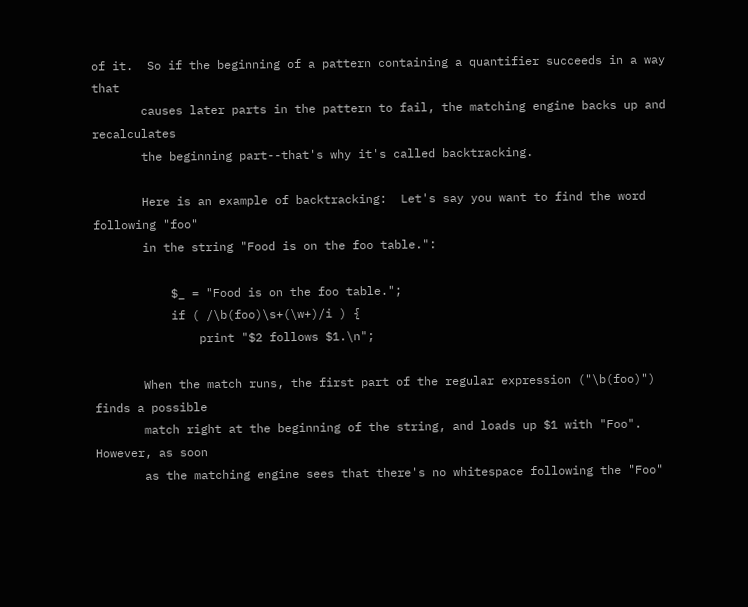of it.  So if the beginning of a pattern containing a quantifier succeeds in a way that
       causes later parts in the pattern to fail, the matching engine backs up and recalculates
       the beginning part--that's why it's called backtracking.

       Here is an example of backtracking:  Let's say you want to find the word following "foo"
       in the string "Food is on the foo table.":

           $_ = "Food is on the foo table.";
           if ( /\b(foo)\s+(\w+)/i ) {
               print "$2 follows $1.\n";

       When the match runs, the first part of the regular expression ("\b(foo)") finds a possible
       match right at the beginning of the string, and loads up $1 with "Foo".  However, as soon
       as the matching engine sees that there's no whitespace following the "Foo"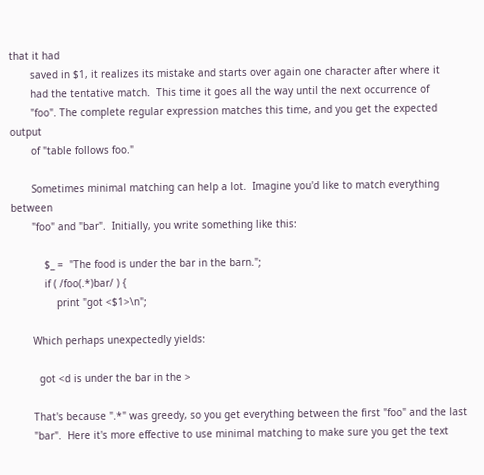that it had
       saved in $1, it realizes its mistake and starts over again one character after where it
       had the tentative match.  This time it goes all the way until the next occurrence of
       "foo". The complete regular expression matches this time, and you get the expected output
       of "table follows foo."

       Sometimes minimal matching can help a lot.  Imagine you'd like to match everything between
       "foo" and "bar".  Initially, you write something like this:

           $_ =  "The food is under the bar in the barn.";
           if ( /foo(.*)bar/ ) {
               print "got <$1>\n";

       Which perhaps unexpectedly yields:

         got <d is under the bar in the >

       That's because ".*" was greedy, so you get everything between the first "foo" and the last
       "bar".  Here it's more effective to use minimal matching to make sure you get the text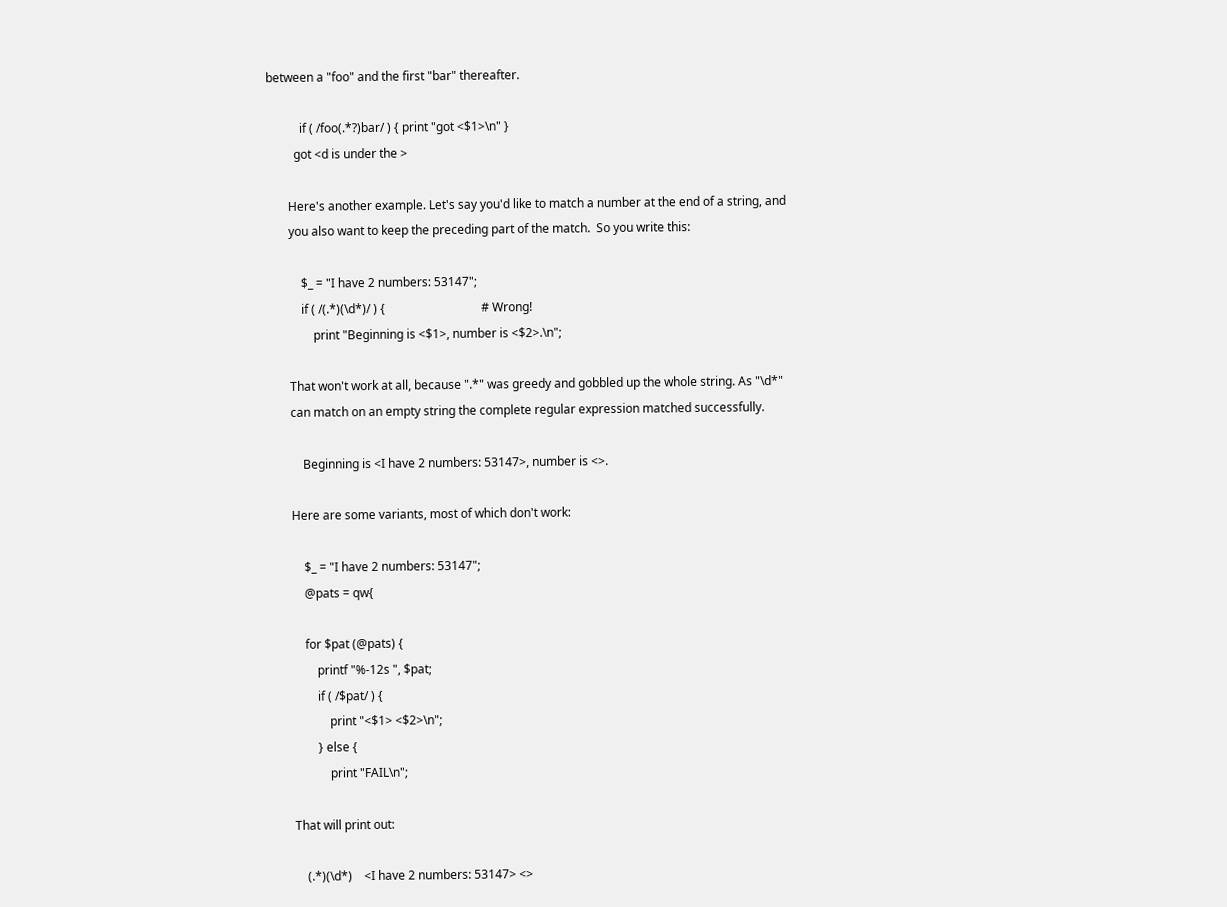between a "foo" and the first "bar" thereafter.

           if ( /foo(.*?)bar/ ) { print "got <$1>\n" }
         got <d is under the >

       Here's another example. Let's say you'd like to match a number at the end of a string, and
       you also want to keep the preceding part of the match.  So you write this:

           $_ = "I have 2 numbers: 53147";
           if ( /(.*)(\d*)/ ) {                                # Wrong!
               print "Beginning is <$1>, number is <$2>.\n";

       That won't work at all, because ".*" was greedy and gobbled up the whole string. As "\d*"
       can match on an empty string the complete regular expression matched successfully.

           Beginning is <I have 2 numbers: 53147>, number is <>.

       Here are some variants, most of which don't work:

           $_ = "I have 2 numbers: 53147";
           @pats = qw{

           for $pat (@pats) {
               printf "%-12s ", $pat;
               if ( /$pat/ ) {
                   print "<$1> <$2>\n";
               } else {
                   print "FAIL\n";

       That will print out:

           (.*)(\d*)    <I have 2 numbers: 53147> <>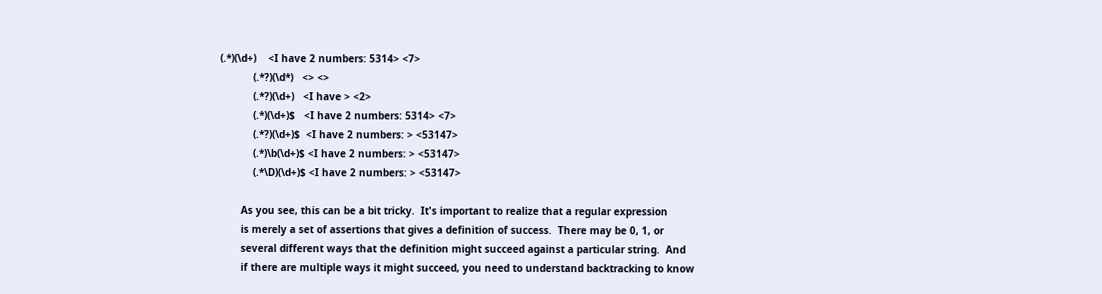(.*)(\d+)    <I have 2 numbers: 5314> <7>
           (.*?)(\d*)   <> <>
           (.*?)(\d+)   <I have > <2>
           (.*)(\d+)$   <I have 2 numbers: 5314> <7>
           (.*?)(\d+)$  <I have 2 numbers: > <53147>
           (.*)\b(\d+)$ <I have 2 numbers: > <53147>
           (.*\D)(\d+)$ <I have 2 numbers: > <53147>

       As you see, this can be a bit tricky.  It's important to realize that a regular expression
       is merely a set of assertions that gives a definition of success.  There may be 0, 1, or
       several different ways that the definition might succeed against a particular string.  And
       if there are multiple ways it might succeed, you need to understand backtracking to know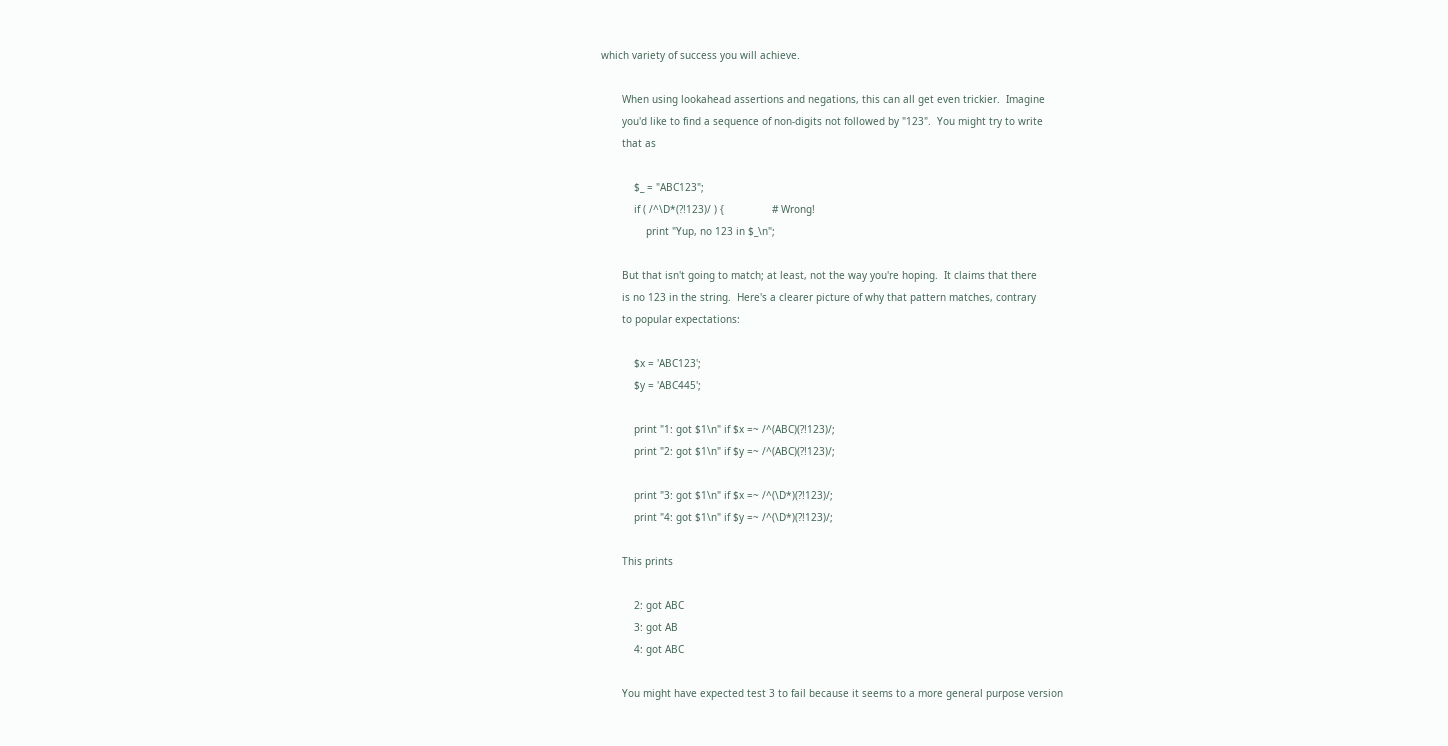which variety of success you will achieve.

       When using lookahead assertions and negations, this can all get even trickier.  Imagine
       you'd like to find a sequence of non-digits not followed by "123".  You might try to write
       that as

           $_ = "ABC123";
           if ( /^\D*(?!123)/ ) {                # Wrong!
               print "Yup, no 123 in $_\n";

       But that isn't going to match; at least, not the way you're hoping.  It claims that there
       is no 123 in the string.  Here's a clearer picture of why that pattern matches, contrary
       to popular expectations:

           $x = 'ABC123';
           $y = 'ABC445';

           print "1: got $1\n" if $x =~ /^(ABC)(?!123)/;
           print "2: got $1\n" if $y =~ /^(ABC)(?!123)/;

           print "3: got $1\n" if $x =~ /^(\D*)(?!123)/;
           print "4: got $1\n" if $y =~ /^(\D*)(?!123)/;

       This prints

           2: got ABC
           3: got AB
           4: got ABC

       You might have expected test 3 to fail because it seems to a more general purpose version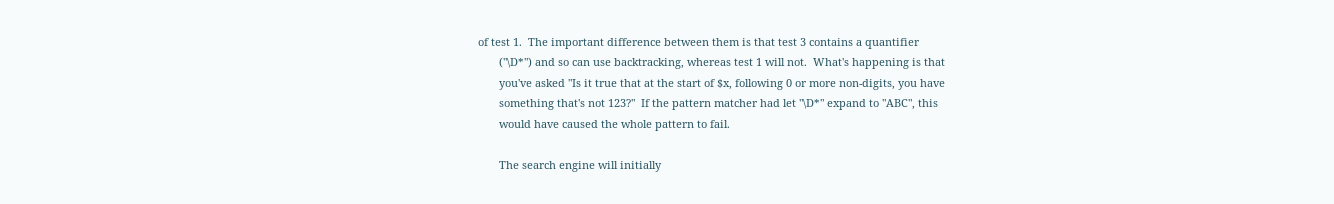of test 1.  The important difference between them is that test 3 contains a quantifier
       ("\D*") and so can use backtracking, whereas test 1 will not.  What's happening is that
       you've asked "Is it true that at the start of $x, following 0 or more non-digits, you have
       something that's not 123?"  If the pattern matcher had let "\D*" expand to "ABC", this
       would have caused the whole pattern to fail.

       The search engine will initially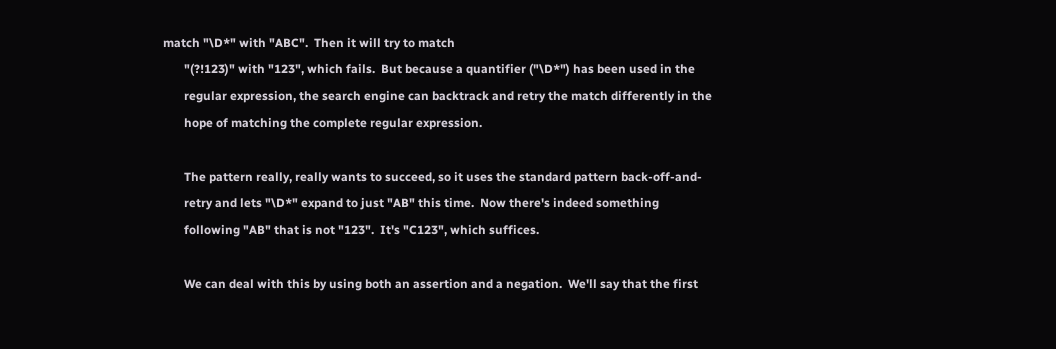match "\D*" with "ABC".  Then it will try to match
       "(?!123)" with "123", which fails.  But because a quantifier ("\D*") has been used in the
       regular expression, the search engine can backtrack and retry the match differently in the
       hope of matching the complete regular expression.

       The pattern really, really wants to succeed, so it uses the standard pattern back-off-and-
       retry and lets "\D*" expand to just "AB" this time.  Now there's indeed something
       following "AB" that is not "123".  It's "C123", which suffices.

       We can deal with this by using both an assertion and a negation.  We'll say that the first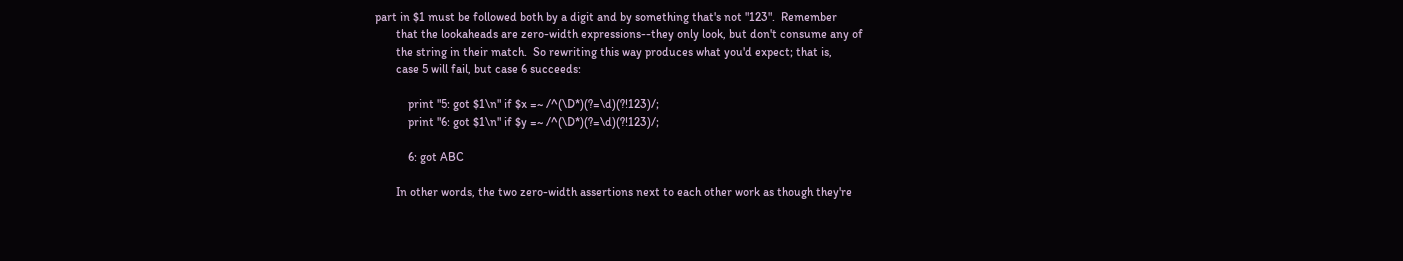part in $1 must be followed both by a digit and by something that's not "123".  Remember
       that the lookaheads are zero-width expressions--they only look, but don't consume any of
       the string in their match.  So rewriting this way produces what you'd expect; that is,
       case 5 will fail, but case 6 succeeds:

           print "5: got $1\n" if $x =~ /^(\D*)(?=\d)(?!123)/;
           print "6: got $1\n" if $y =~ /^(\D*)(?=\d)(?!123)/;

           6: got ABC

       In other words, the two zero-width assertions next to each other work as though they're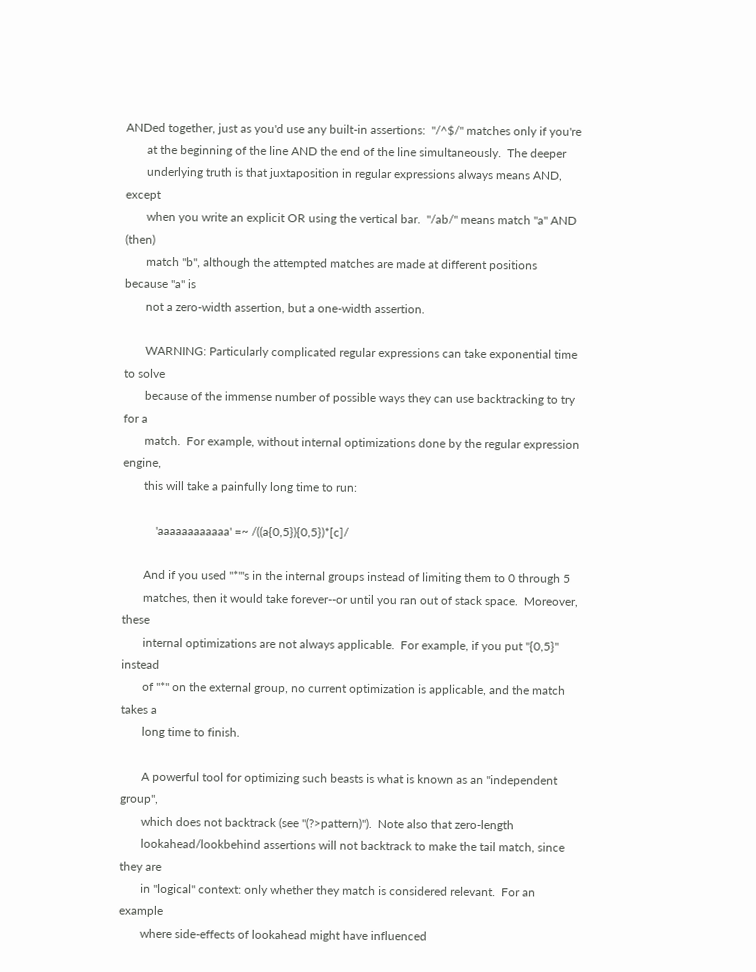ANDed together, just as you'd use any built-in assertions:  "/^$/" matches only if you're
       at the beginning of the line AND the end of the line simultaneously.  The deeper
       underlying truth is that juxtaposition in regular expressions always means AND, except
       when you write an explicit OR using the vertical bar.  "/ab/" means match "a" AND (then)
       match "b", although the attempted matches are made at different positions because "a" is
       not a zero-width assertion, but a one-width assertion.

       WARNING: Particularly complicated regular expressions can take exponential time to solve
       because of the immense number of possible ways they can use backtracking to try for a
       match.  For example, without internal optimizations done by the regular expression engine,
       this will take a painfully long time to run:

           'aaaaaaaaaaaa' =~ /((a{0,5}){0,5})*[c]/

       And if you used "*"'s in the internal groups instead of limiting them to 0 through 5
       matches, then it would take forever--or until you ran out of stack space.  Moreover, these
       internal optimizations are not always applicable.  For example, if you put "{0,5}" instead
       of "*" on the external group, no current optimization is applicable, and the match takes a
       long time to finish.

       A powerful tool for optimizing such beasts is what is known as an "independent group",
       which does not backtrack (see "(?>pattern)").  Note also that zero-length
       lookahead/lookbehind assertions will not backtrack to make the tail match, since they are
       in "logical" context: only whether they match is considered relevant.  For an example
       where side-effects of lookahead might have influenced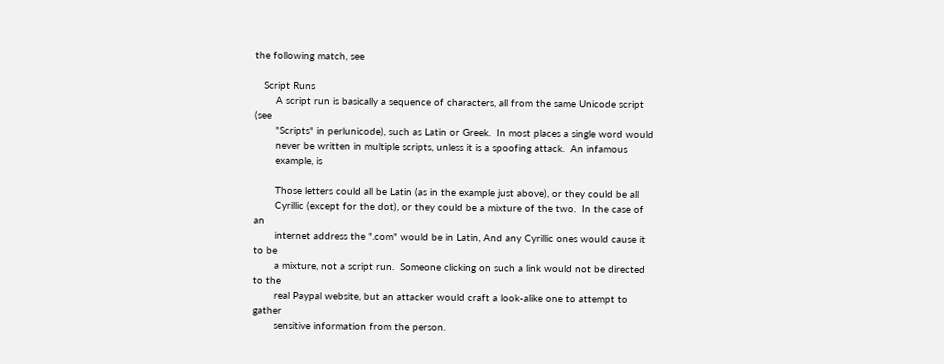the following match, see

   Script Runs
       A script run is basically a sequence of characters, all from the same Unicode script (see
       "Scripts" in perlunicode), such as Latin or Greek.  In most places a single word would
       never be written in multiple scripts, unless it is a spoofing attack.  An infamous
       example, is

       Those letters could all be Latin (as in the example just above), or they could be all
       Cyrillic (except for the dot), or they could be a mixture of the two.  In the case of an
       internet address the ".com" would be in Latin, And any Cyrillic ones would cause it to be
       a mixture, not a script run.  Someone clicking on such a link would not be directed to the
       real Paypal website, but an attacker would craft a look-alike one to attempt to gather
       sensitive information from the person.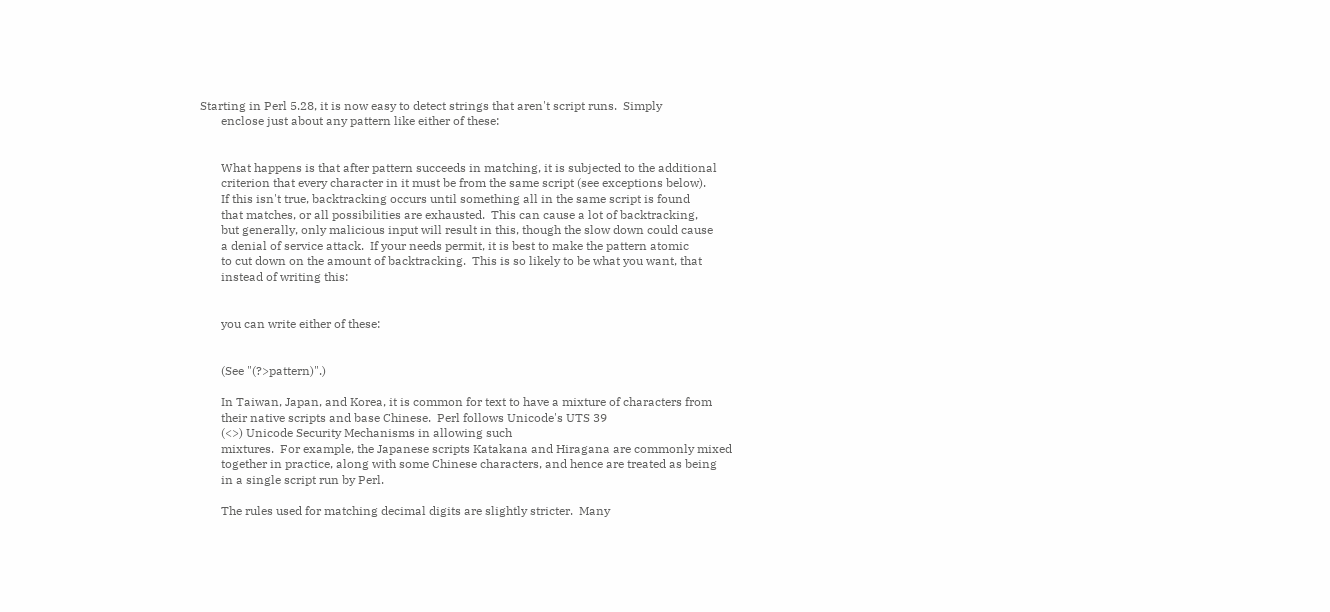Starting in Perl 5.28, it is now easy to detect strings that aren't script runs.  Simply
       enclose just about any pattern like either of these:


       What happens is that after pattern succeeds in matching, it is subjected to the additional
       criterion that every character in it must be from the same script (see exceptions below).
       If this isn't true, backtracking occurs until something all in the same script is found
       that matches, or all possibilities are exhausted.  This can cause a lot of backtracking,
       but generally, only malicious input will result in this, though the slow down could cause
       a denial of service attack.  If your needs permit, it is best to make the pattern atomic
       to cut down on the amount of backtracking.  This is so likely to be what you want, that
       instead of writing this:


       you can write either of these:


       (See "(?>pattern)".)

       In Taiwan, Japan, and Korea, it is common for text to have a mixture of characters from
       their native scripts and base Chinese.  Perl follows Unicode's UTS 39
       (<>) Unicode Security Mechanisms in allowing such
       mixtures.  For example, the Japanese scripts Katakana and Hiragana are commonly mixed
       together in practice, along with some Chinese characters, and hence are treated as being
       in a single script run by Perl.

       The rules used for matching decimal digits are slightly stricter.  Many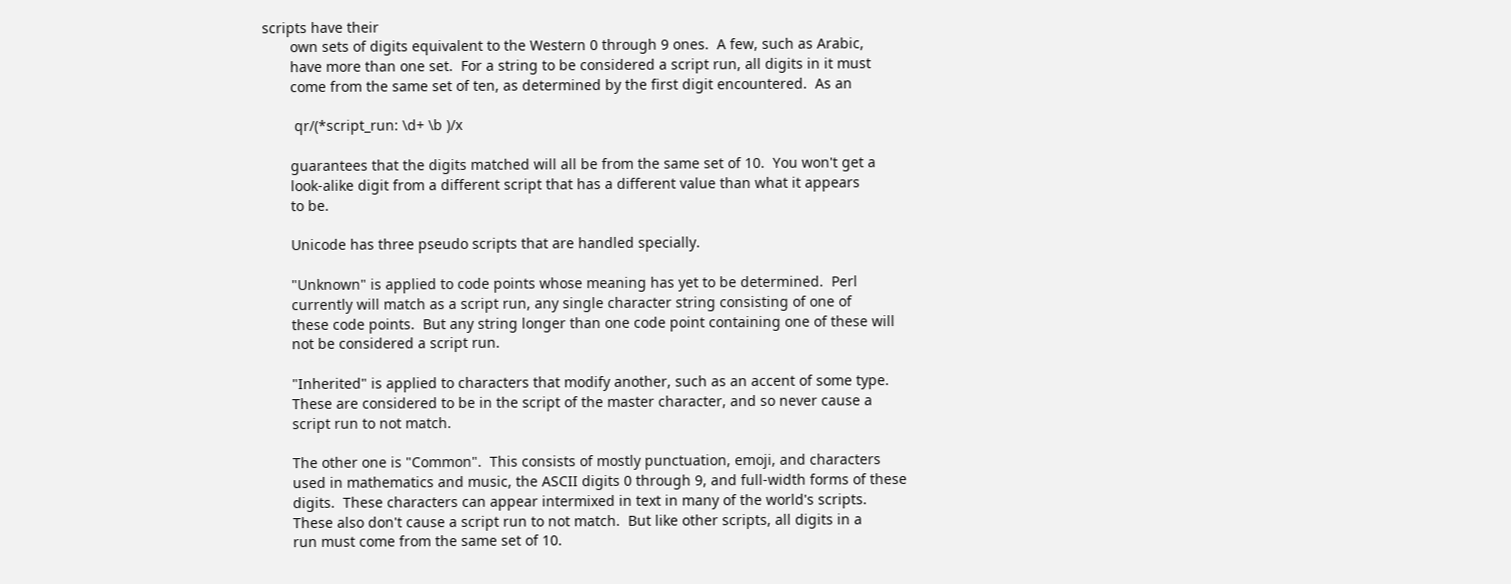scripts have their
       own sets of digits equivalent to the Western 0 through 9 ones.  A few, such as Arabic,
       have more than one set.  For a string to be considered a script run, all digits in it must
       come from the same set of ten, as determined by the first digit encountered.  As an

        qr/(*script_run: \d+ \b )/x

       guarantees that the digits matched will all be from the same set of 10.  You won't get a
       look-alike digit from a different script that has a different value than what it appears
       to be.

       Unicode has three pseudo scripts that are handled specially.

       "Unknown" is applied to code points whose meaning has yet to be determined.  Perl
       currently will match as a script run, any single character string consisting of one of
       these code points.  But any string longer than one code point containing one of these will
       not be considered a script run.

       "Inherited" is applied to characters that modify another, such as an accent of some type.
       These are considered to be in the script of the master character, and so never cause a
       script run to not match.

       The other one is "Common".  This consists of mostly punctuation, emoji, and characters
       used in mathematics and music, the ASCII digits 0 through 9, and full-width forms of these
       digits.  These characters can appear intermixed in text in many of the world's scripts.
       These also don't cause a script run to not match.  But like other scripts, all digits in a
       run must come from the same set of 10.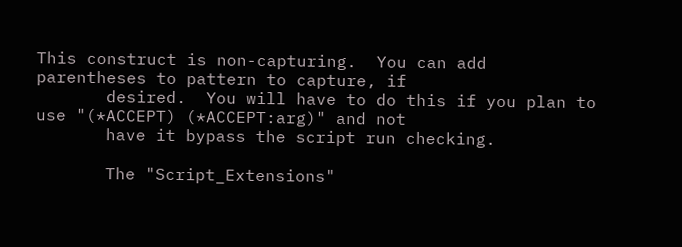This construct is non-capturing.  You can add parentheses to pattern to capture, if
       desired.  You will have to do this if you plan to use "(*ACCEPT) (*ACCEPT:arg)" and not
       have it bypass the script run checking.

       The "Script_Extensions"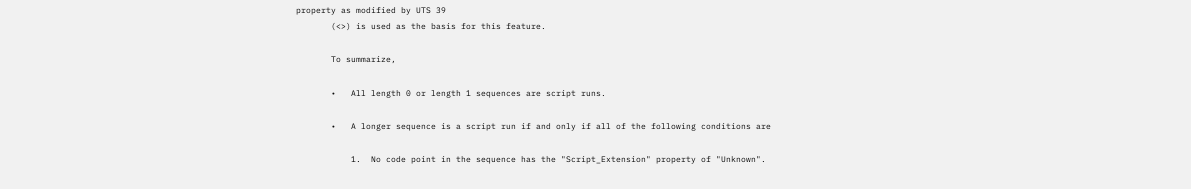property as modified by UTS 39
       (<>) is used as the basis for this feature.

       To summarize,

       •   All length 0 or length 1 sequences are script runs.

       •   A longer sequence is a script run if and only if all of the following conditions are

           1.  No code point in the sequence has the "Script_Extension" property of "Unknown".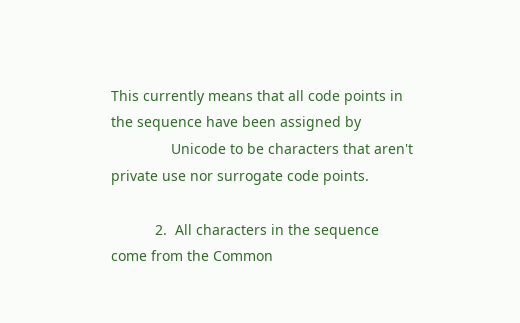This currently means that all code points in the sequence have been assigned by
               Unicode to be characters that aren't private use nor surrogate code points.

           2.  All characters in the sequence come from the Common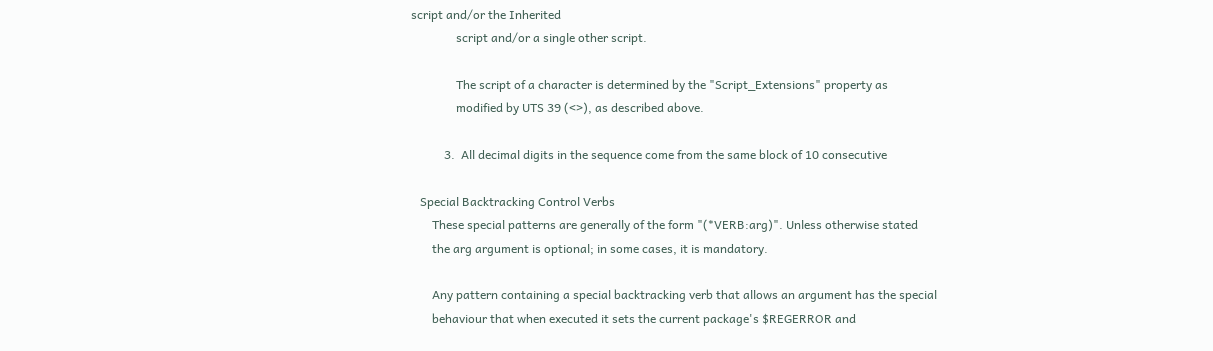script and/or the Inherited
               script and/or a single other script.

               The script of a character is determined by the "Script_Extensions" property as
               modified by UTS 39 (<>), as described above.

           3.  All decimal digits in the sequence come from the same block of 10 consecutive

   Special Backtracking Control Verbs
       These special patterns are generally of the form "(*VERB:arg)". Unless otherwise stated
       the arg argument is optional; in some cases, it is mandatory.

       Any pattern containing a special backtracking verb that allows an argument has the special
       behaviour that when executed it sets the current package's $REGERROR and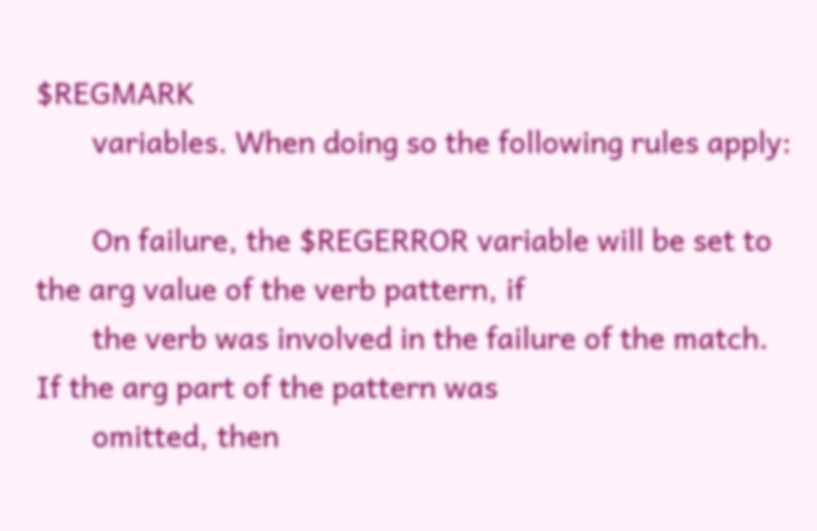$REGMARK
       variables. When doing so the following rules apply:

       On failure, the $REGERROR variable will be set to the arg value of the verb pattern, if
       the verb was involved in the failure of the match. If the arg part of the pattern was
       omitted, then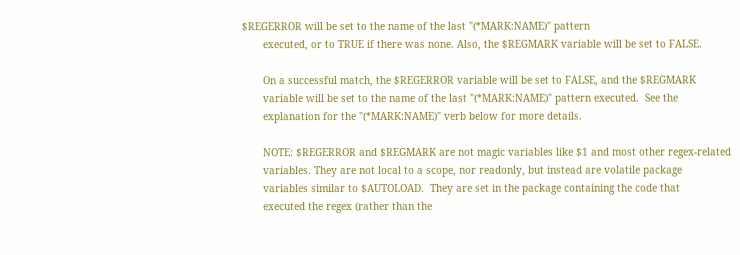$REGERROR will be set to the name of the last "(*MARK:NAME)" pattern
       executed, or to TRUE if there was none. Also, the $REGMARK variable will be set to FALSE.

       On a successful match, the $REGERROR variable will be set to FALSE, and the $REGMARK
       variable will be set to the name of the last "(*MARK:NAME)" pattern executed.  See the
       explanation for the "(*MARK:NAME)" verb below for more details.

       NOTE: $REGERROR and $REGMARK are not magic variables like $1 and most other regex-related
       variables. They are not local to a scope, nor readonly, but instead are volatile package
       variables similar to $AUTOLOAD.  They are set in the package containing the code that
       executed the regex (rather than the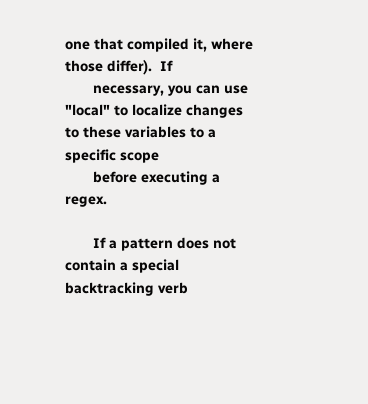one that compiled it, where those differ).  If
       necessary, you can use "local" to localize changes to these variables to a specific scope
       before executing a regex.

       If a pattern does not contain a special backtracking verb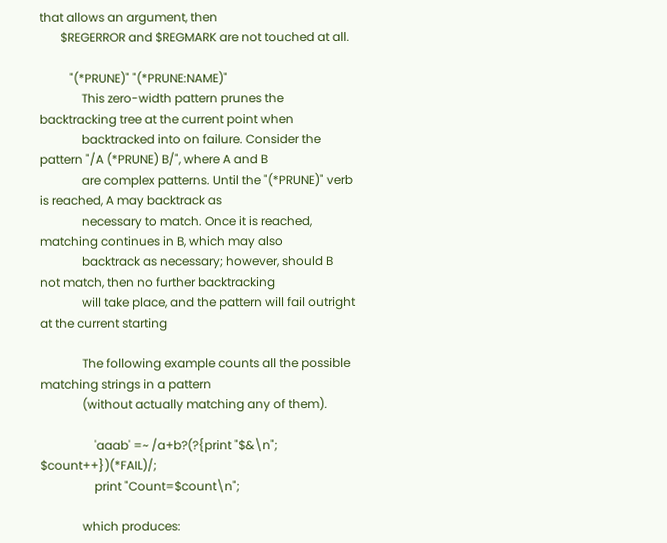that allows an argument, then
       $REGERROR and $REGMARK are not touched at all.

          "(*PRUNE)" "(*PRUNE:NAME)"
              This zero-width pattern prunes the backtracking tree at the current point when
              backtracked into on failure. Consider the pattern "/A (*PRUNE) B/", where A and B
              are complex patterns. Until the "(*PRUNE)" verb is reached, A may backtrack as
              necessary to match. Once it is reached, matching continues in B, which may also
              backtrack as necessary; however, should B not match, then no further backtracking
              will take place, and the pattern will fail outright at the current starting

              The following example counts all the possible matching strings in a pattern
              (without actually matching any of them).

                  'aaab' =~ /a+b?(?{print "$&\n"; $count++})(*FAIL)/;
                  print "Count=$count\n";

              which produces: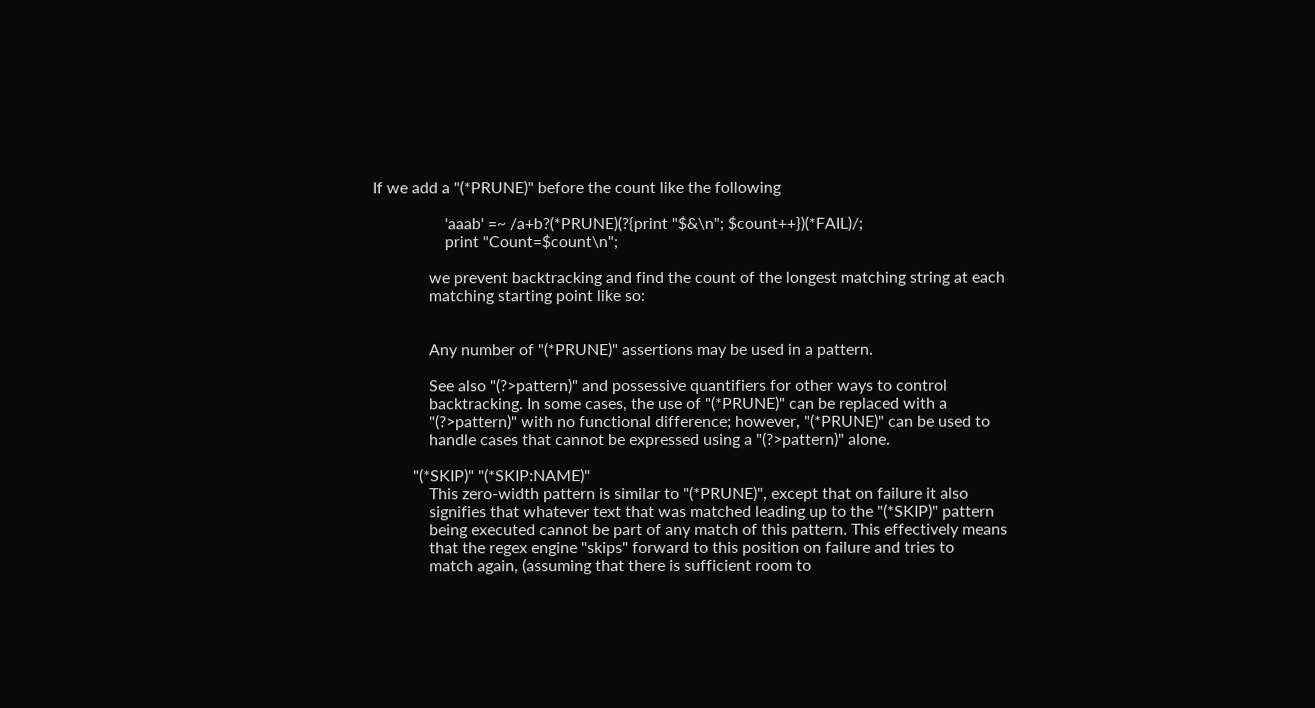If we add a "(*PRUNE)" before the count like the following

                  'aaab' =~ /a+b?(*PRUNE)(?{print "$&\n"; $count++})(*FAIL)/;
                  print "Count=$count\n";

              we prevent backtracking and find the count of the longest matching string at each
              matching starting point like so:


              Any number of "(*PRUNE)" assertions may be used in a pattern.

              See also "(?>pattern)" and possessive quantifiers for other ways to control
              backtracking. In some cases, the use of "(*PRUNE)" can be replaced with a
              "(?>pattern)" with no functional difference; however, "(*PRUNE)" can be used to
              handle cases that cannot be expressed using a "(?>pattern)" alone.

          "(*SKIP)" "(*SKIP:NAME)"
              This zero-width pattern is similar to "(*PRUNE)", except that on failure it also
              signifies that whatever text that was matched leading up to the "(*SKIP)" pattern
              being executed cannot be part of any match of this pattern. This effectively means
              that the regex engine "skips" forward to this position on failure and tries to
              match again, (assuming that there is sufficient room to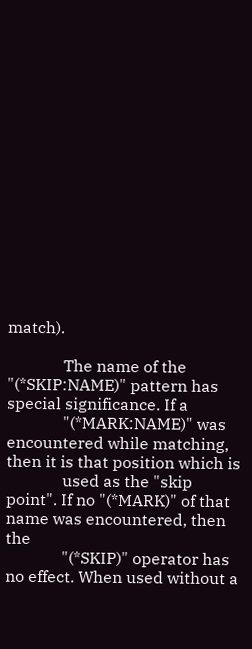match).

              The name of the "(*SKIP:NAME)" pattern has special significance. If a
              "(*MARK:NAME)" was encountered while matching, then it is that position which is
              used as the "skip point". If no "(*MARK)" of that name was encountered, then the
              "(*SKIP)" operator has no effect. When used without a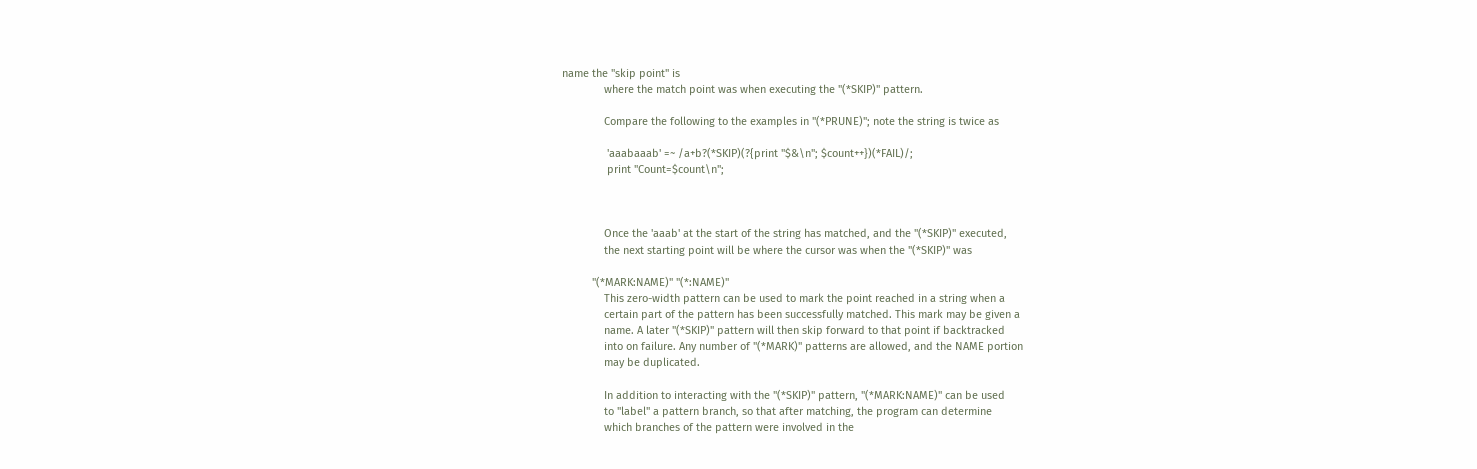name the "skip point" is
              where the match point was when executing the "(*SKIP)" pattern.

              Compare the following to the examples in "(*PRUNE)"; note the string is twice as

               'aaabaaab' =~ /a+b?(*SKIP)(?{print "$&\n"; $count++})(*FAIL)/;
               print "Count=$count\n";



              Once the 'aaab' at the start of the string has matched, and the "(*SKIP)" executed,
              the next starting point will be where the cursor was when the "(*SKIP)" was

          "(*MARK:NAME)" "(*:NAME)"
              This zero-width pattern can be used to mark the point reached in a string when a
              certain part of the pattern has been successfully matched. This mark may be given a
              name. A later "(*SKIP)" pattern will then skip forward to that point if backtracked
              into on failure. Any number of "(*MARK)" patterns are allowed, and the NAME portion
              may be duplicated.

              In addition to interacting with the "(*SKIP)" pattern, "(*MARK:NAME)" can be used
              to "label" a pattern branch, so that after matching, the program can determine
              which branches of the pattern were involved in the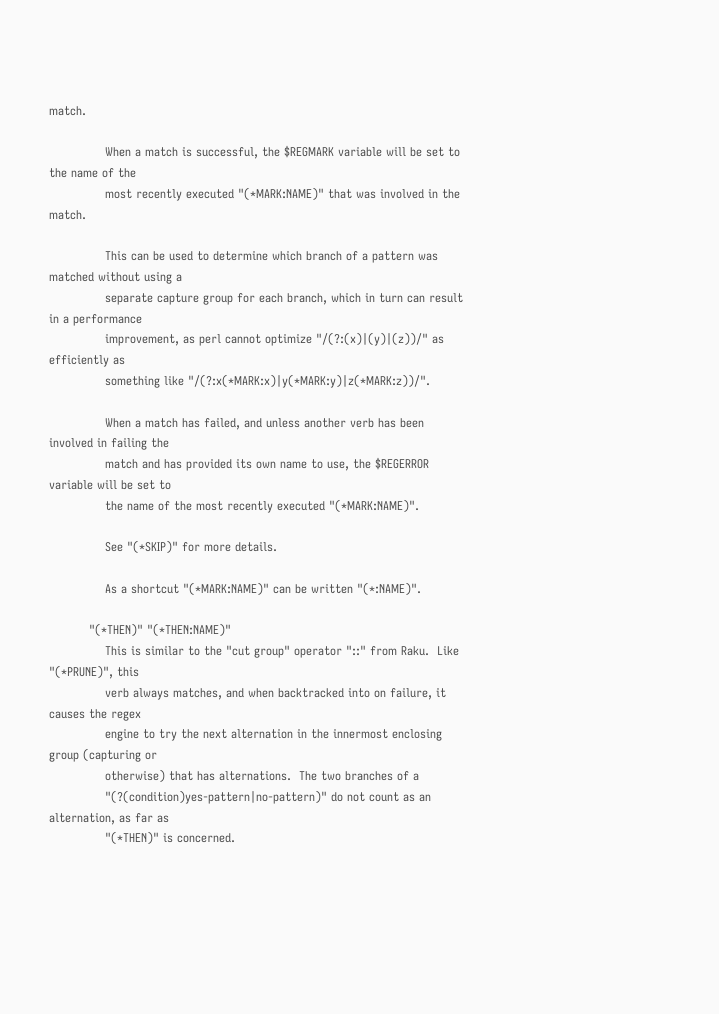match.

              When a match is successful, the $REGMARK variable will be set to the name of the
              most recently executed "(*MARK:NAME)" that was involved in the match.

              This can be used to determine which branch of a pattern was matched without using a
              separate capture group for each branch, which in turn can result in a performance
              improvement, as perl cannot optimize "/(?:(x)|(y)|(z))/" as efficiently as
              something like "/(?:x(*MARK:x)|y(*MARK:y)|z(*MARK:z))/".

              When a match has failed, and unless another verb has been involved in failing the
              match and has provided its own name to use, the $REGERROR variable will be set to
              the name of the most recently executed "(*MARK:NAME)".

              See "(*SKIP)" for more details.

              As a shortcut "(*MARK:NAME)" can be written "(*:NAME)".

          "(*THEN)" "(*THEN:NAME)"
              This is similar to the "cut group" operator "::" from Raku.  Like "(*PRUNE)", this
              verb always matches, and when backtracked into on failure, it causes the regex
              engine to try the next alternation in the innermost enclosing group (capturing or
              otherwise) that has alternations.  The two branches of a
              "(?(condition)yes-pattern|no-pattern)" do not count as an alternation, as far as
              "(*THEN)" is concerned.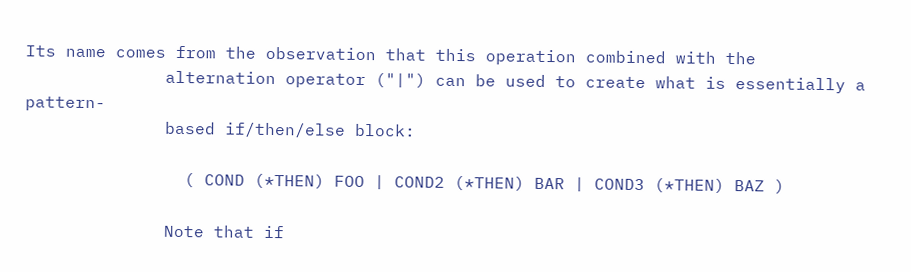Its name comes from the observation that this operation combined with the
              alternation operator ("|") can be used to create what is essentially a pattern-
              based if/then/else block:

                ( COND (*THEN) FOO | COND2 (*THEN) BAR | COND3 (*THEN) BAZ )

              Note that if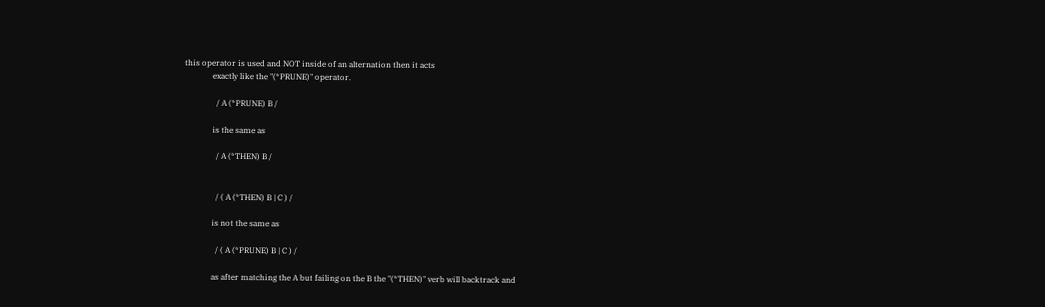this operator is used and NOT inside of an alternation then it acts
              exactly like the "(*PRUNE)" operator.

                / A (*PRUNE) B /

              is the same as

                / A (*THEN) B /


                / ( A (*THEN) B | C ) /

              is not the same as

                / ( A (*PRUNE) B | C ) /

              as after matching the A but failing on the B the "(*THEN)" verb will backtrack and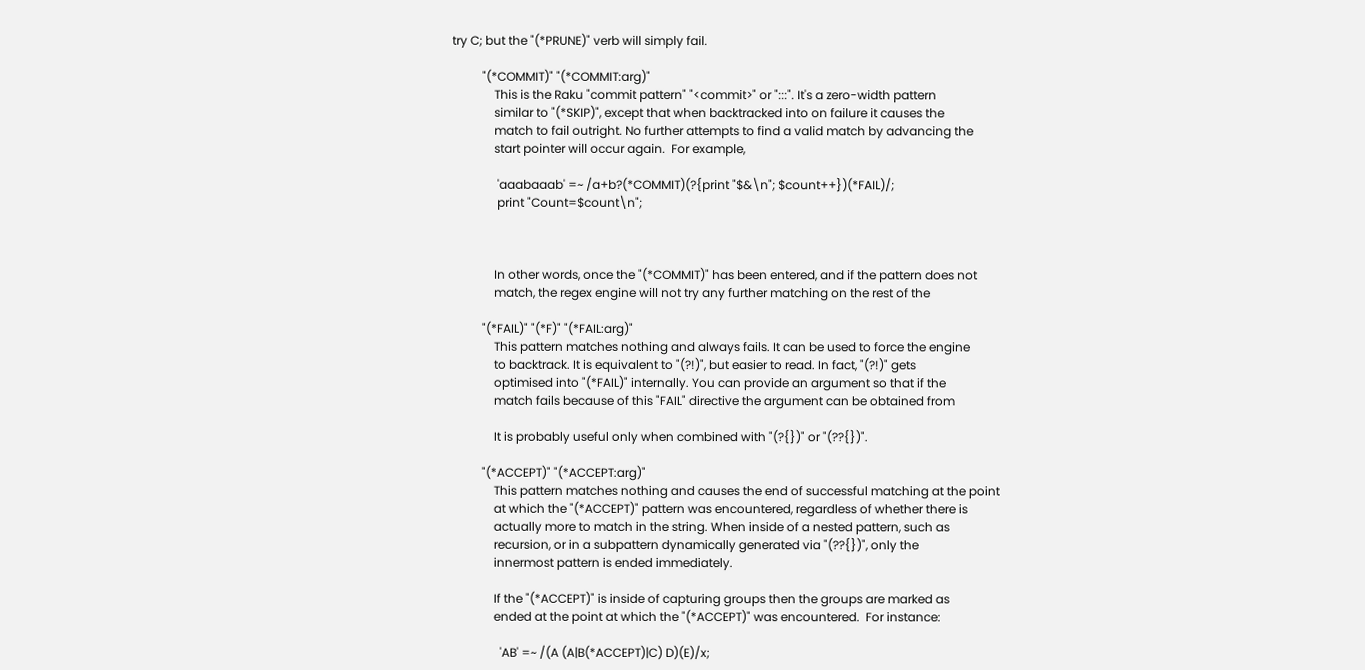try C; but the "(*PRUNE)" verb will simply fail.

          "(*COMMIT)" "(*COMMIT:arg)"
              This is the Raku "commit pattern" "<commit>" or ":::". It's a zero-width pattern
              similar to "(*SKIP)", except that when backtracked into on failure it causes the
              match to fail outright. No further attempts to find a valid match by advancing the
              start pointer will occur again.  For example,

               'aaabaaab' =~ /a+b?(*COMMIT)(?{print "$&\n"; $count++})(*FAIL)/;
               print "Count=$count\n";



              In other words, once the "(*COMMIT)" has been entered, and if the pattern does not
              match, the regex engine will not try any further matching on the rest of the

          "(*FAIL)" "(*F)" "(*FAIL:arg)"
              This pattern matches nothing and always fails. It can be used to force the engine
              to backtrack. It is equivalent to "(?!)", but easier to read. In fact, "(?!)" gets
              optimised into "(*FAIL)" internally. You can provide an argument so that if the
              match fails because of this "FAIL" directive the argument can be obtained from

              It is probably useful only when combined with "(?{})" or "(??{})".

          "(*ACCEPT)" "(*ACCEPT:arg)"
              This pattern matches nothing and causes the end of successful matching at the point
              at which the "(*ACCEPT)" pattern was encountered, regardless of whether there is
              actually more to match in the string. When inside of a nested pattern, such as
              recursion, or in a subpattern dynamically generated via "(??{})", only the
              innermost pattern is ended immediately.

              If the "(*ACCEPT)" is inside of capturing groups then the groups are marked as
              ended at the point at which the "(*ACCEPT)" was encountered.  For instance:

                'AB' =~ /(A (A|B(*ACCEPT)|C) D)(E)/x;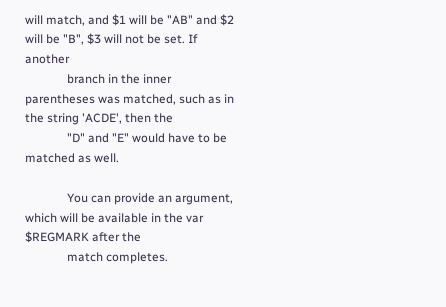will match, and $1 will be "AB" and $2 will be "B", $3 will not be set. If another
              branch in the inner parentheses was matched, such as in the string 'ACDE', then the
              "D" and "E" would have to be matched as well.

              You can provide an argument, which will be available in the var $REGMARK after the
              match completes.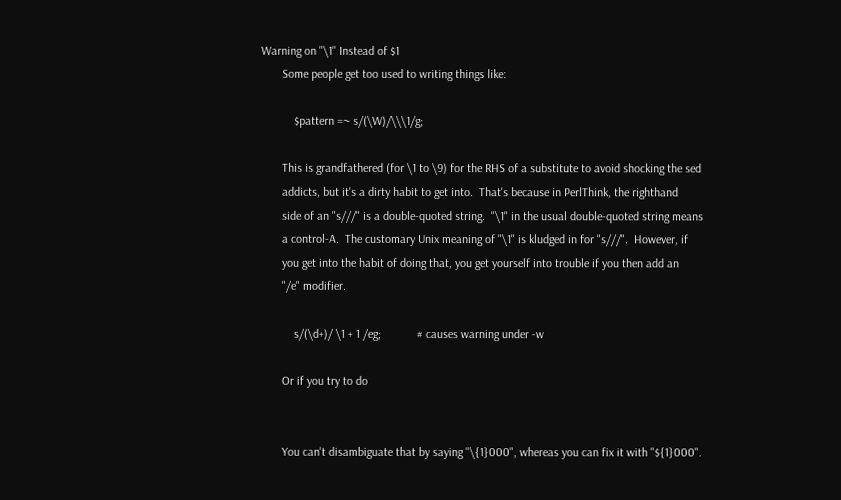Warning on "\1" Instead of $1
       Some people get too used to writing things like:

           $pattern =~ s/(\W)/\\\1/g;

       This is grandfathered (for \1 to \9) for the RHS of a substitute to avoid shocking the sed
       addicts, but it's a dirty habit to get into.  That's because in PerlThink, the righthand
       side of an "s///" is a double-quoted string.  "\1" in the usual double-quoted string means
       a control-A.  The customary Unix meaning of "\1" is kludged in for "s///".  However, if
       you get into the habit of doing that, you get yourself into trouble if you then add an
       "/e" modifier.

           s/(\d+)/ \1 + 1 /eg;            # causes warning under -w

       Or if you try to do


       You can't disambiguate that by saying "\{1}000", whereas you can fix it with "${1}000".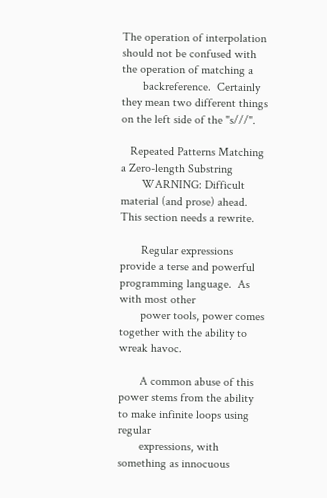The operation of interpolation should not be confused with the operation of matching a
       backreference.  Certainly they mean two different things on the left side of the "s///".

   Repeated Patterns Matching a Zero-length Substring
       WARNING: Difficult material (and prose) ahead.  This section needs a rewrite.

       Regular expressions provide a terse and powerful programming language.  As with most other
       power tools, power comes together with the ability to wreak havoc.

       A common abuse of this power stems from the ability to make infinite loops using regular
       expressions, with something as innocuous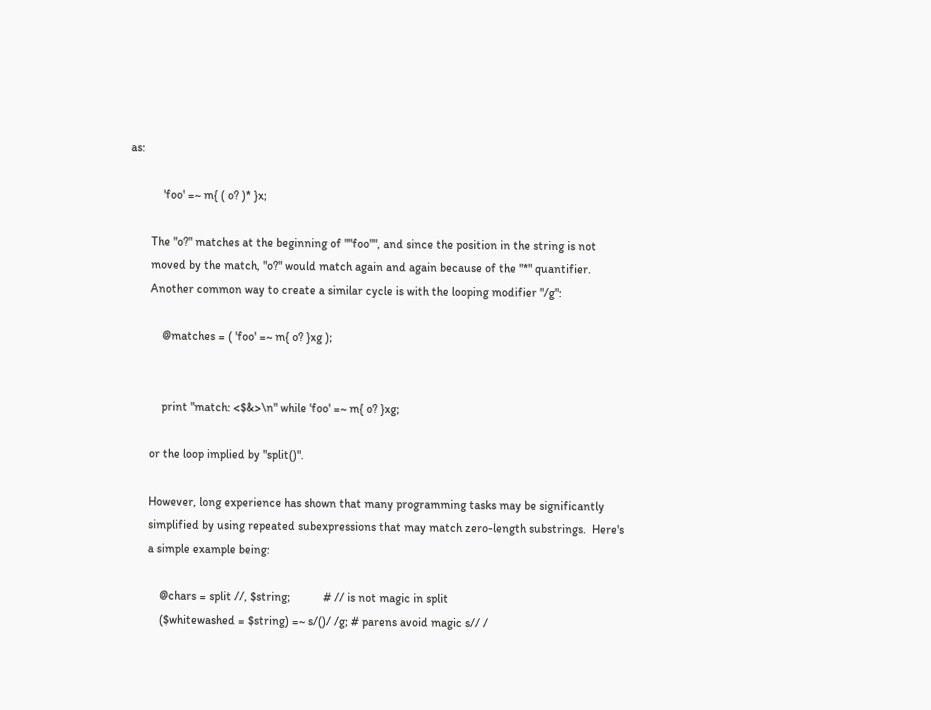as:

           'foo' =~ m{ ( o? )* }x;

       The "o?" matches at the beginning of ""foo"", and since the position in the string is not
       moved by the match, "o?" would match again and again because of the "*" quantifier.
       Another common way to create a similar cycle is with the looping modifier "/g":

           @matches = ( 'foo' =~ m{ o? }xg );


           print "match: <$&>\n" while 'foo' =~ m{ o? }xg;

       or the loop implied by "split()".

       However, long experience has shown that many programming tasks may be significantly
       simplified by using repeated subexpressions that may match zero-length substrings.  Here's
       a simple example being:

           @chars = split //, $string;           # // is not magic in split
           ($whitewashed = $string) =~ s/()/ /g; # parens avoid magic s// /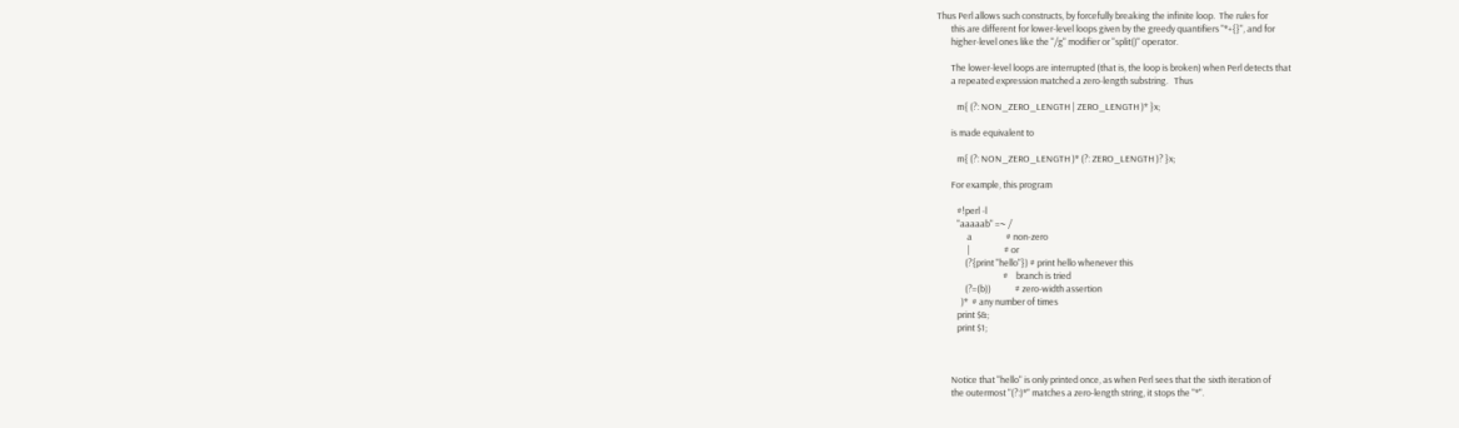Thus Perl allows such constructs, by forcefully breaking the infinite loop.  The rules for
       this are different for lower-level loops given by the greedy quantifiers "*+{}", and for
       higher-level ones like the "/g" modifier or "split()" operator.

       The lower-level loops are interrupted (that is, the loop is broken) when Perl detects that
       a repeated expression matched a zero-length substring.   Thus

          m{ (?: NON_ZERO_LENGTH | ZERO_LENGTH )* }x;

       is made equivalent to

          m{ (?: NON_ZERO_LENGTH )* (?: ZERO_LENGTH )? }x;

       For example, this program

          #!perl -l
          "aaaaab" =~ /
               a                 # non-zero
               |                 # or
              (?{print "hello"}) # print hello whenever this
                                 #    branch is tried
              (?=(b))            # zero-width assertion
            )*  # any number of times
          print $&;
          print $1;



       Notice that "hello" is only printed once, as when Perl sees that the sixth iteration of
       the outermost "(?:)*" matches a zero-length string, it stops the "*".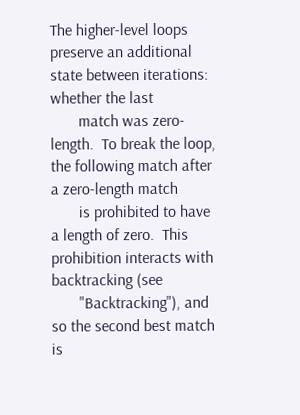The higher-level loops preserve an additional state between iterations: whether the last
       match was zero-length.  To break the loop, the following match after a zero-length match
       is prohibited to have a length of zero.  This prohibition interacts with backtracking (see
       "Backtracking"), and so the second best match is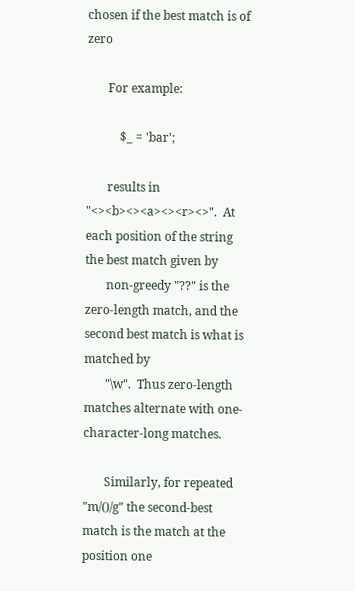chosen if the best match is of zero

       For example:

           $_ = 'bar';

       results in "<><b><><a><><r><>".  At each position of the string the best match given by
       non-greedy "??" is the zero-length match, and the second best match is what is matched by
       "\w".  Thus zero-length matches alternate with one-character-long matches.

       Similarly, for repeated "m/()/g" the second-best match is the match at the position one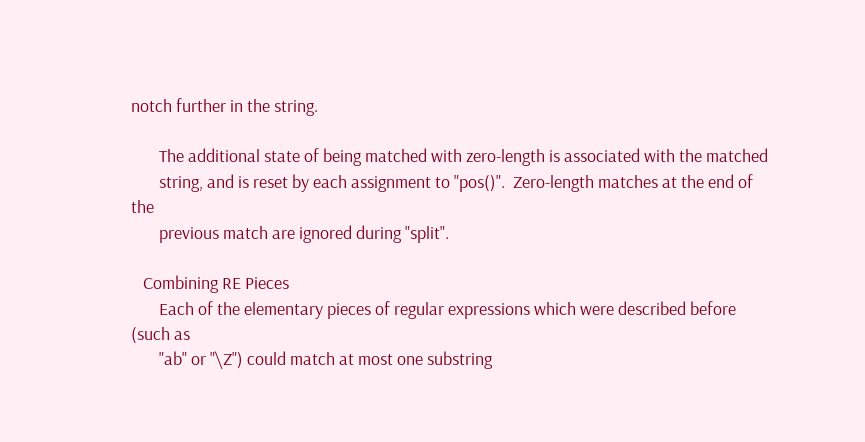notch further in the string.

       The additional state of being matched with zero-length is associated with the matched
       string, and is reset by each assignment to "pos()".  Zero-length matches at the end of the
       previous match are ignored during "split".

   Combining RE Pieces
       Each of the elementary pieces of regular expressions which were described before (such as
       "ab" or "\Z") could match at most one substring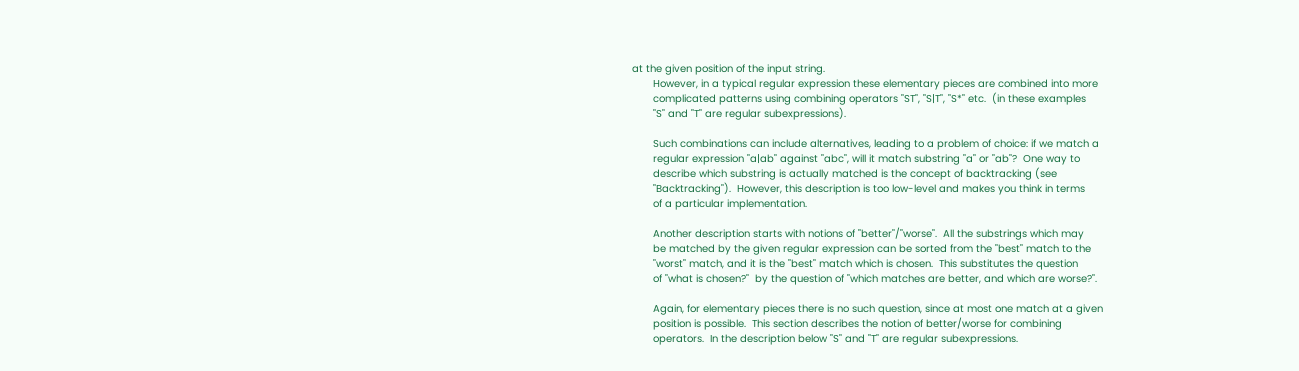at the given position of the input string.
       However, in a typical regular expression these elementary pieces are combined into more
       complicated patterns using combining operators "ST", "S|T", "S*" etc.  (in these examples
       "S" and "T" are regular subexpressions).

       Such combinations can include alternatives, leading to a problem of choice: if we match a
       regular expression "a|ab" against "abc", will it match substring "a" or "ab"?  One way to
       describe which substring is actually matched is the concept of backtracking (see
       "Backtracking").  However, this description is too low-level and makes you think in terms
       of a particular implementation.

       Another description starts with notions of "better"/"worse".  All the substrings which may
       be matched by the given regular expression can be sorted from the "best" match to the
       "worst" match, and it is the "best" match which is chosen.  This substitutes the question
       of "what is chosen?"  by the question of "which matches are better, and which are worse?".

       Again, for elementary pieces there is no such question, since at most one match at a given
       position is possible.  This section describes the notion of better/worse for combining
       operators.  In the description below "S" and "T" are regular subexpressions.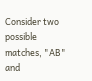Consider two possible matches, "AB" and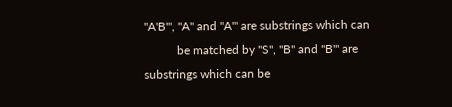"A'B'", "A" and "A'" are substrings which can
           be matched by "S", "B" and "B'" are substrings which can be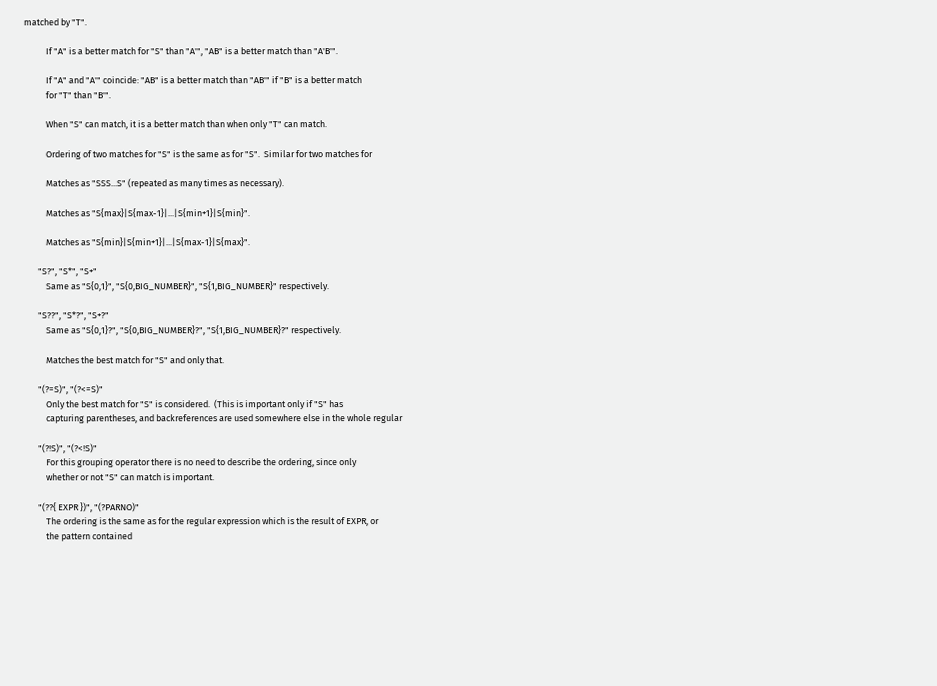matched by "T".

           If "A" is a better match for "S" than "A'", "AB" is a better match than "A'B'".

           If "A" and "A'" coincide: "AB" is a better match than "AB'" if "B" is a better match
           for "T" than "B'".

           When "S" can match, it is a better match than when only "T" can match.

           Ordering of two matches for "S" is the same as for "S".  Similar for two matches for

           Matches as "SSS...S" (repeated as many times as necessary).

           Matches as "S{max}|S{max-1}|...|S{min+1}|S{min}".

           Matches as "S{min}|S{min+1}|...|S{max-1}|S{max}".

       "S?", "S*", "S+"
           Same as "S{0,1}", "S{0,BIG_NUMBER}", "S{1,BIG_NUMBER}" respectively.

       "S??", "S*?", "S+?"
           Same as "S{0,1}?", "S{0,BIG_NUMBER}?", "S{1,BIG_NUMBER}?" respectively.

           Matches the best match for "S" and only that.

       "(?=S)", "(?<=S)"
           Only the best match for "S" is considered.  (This is important only if "S" has
           capturing parentheses, and backreferences are used somewhere else in the whole regular

       "(?!S)", "(?<!S)"
           For this grouping operator there is no need to describe the ordering, since only
           whether or not "S" can match is important.

       "(??{ EXPR })", "(?PARNO)"
           The ordering is the same as for the regular expression which is the result of EXPR, or
           the pattern contained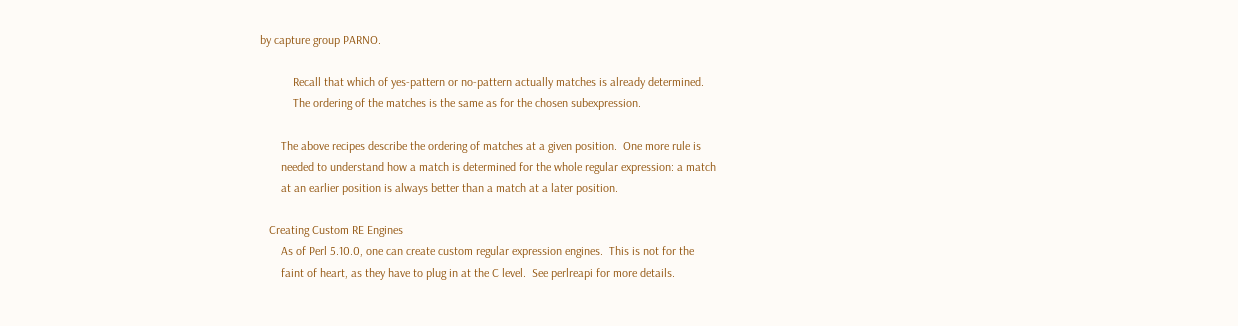by capture group PARNO.

           Recall that which of yes-pattern or no-pattern actually matches is already determined.
           The ordering of the matches is the same as for the chosen subexpression.

       The above recipes describe the ordering of matches at a given position.  One more rule is
       needed to understand how a match is determined for the whole regular expression: a match
       at an earlier position is always better than a match at a later position.

   Creating Custom RE Engines
       As of Perl 5.10.0, one can create custom regular expression engines.  This is not for the
       faint of heart, as they have to plug in at the C level.  See perlreapi for more details.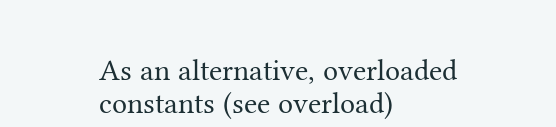As an alternative, overloaded constants (see overload)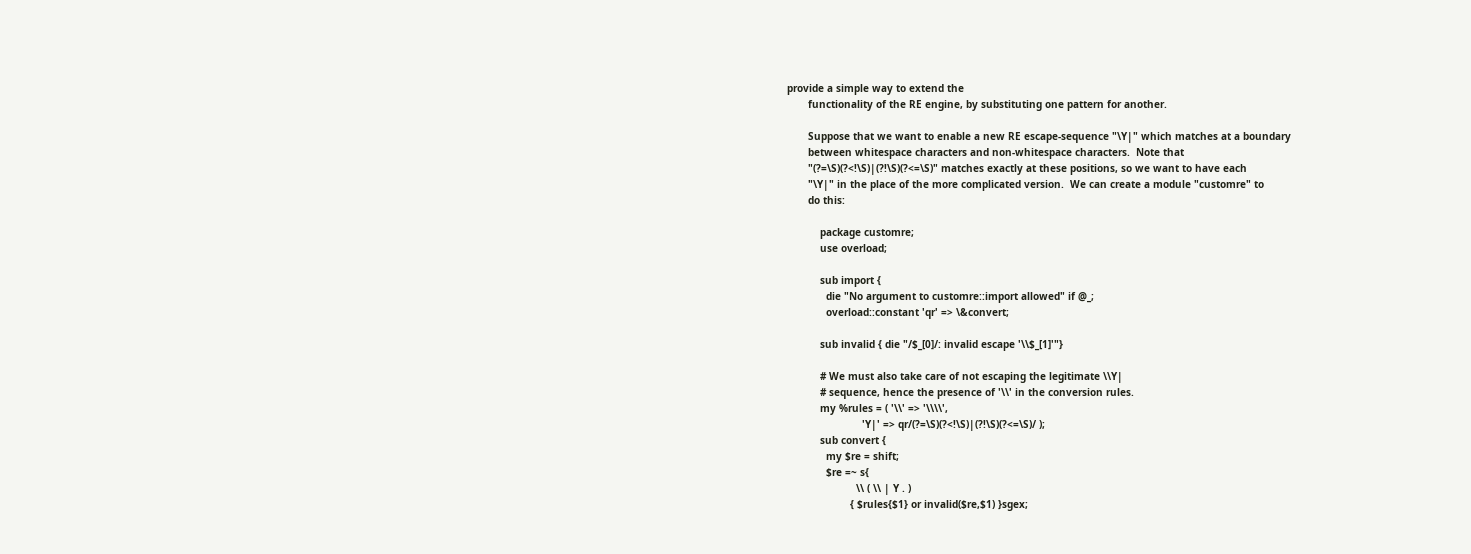provide a simple way to extend the
       functionality of the RE engine, by substituting one pattern for another.

       Suppose that we want to enable a new RE escape-sequence "\Y|" which matches at a boundary
       between whitespace characters and non-whitespace characters.  Note that
       "(?=\S)(?<!\S)|(?!\S)(?<=\S)" matches exactly at these positions, so we want to have each
       "\Y|" in the place of the more complicated version.  We can create a module "customre" to
       do this:

           package customre;
           use overload;

           sub import {
             die "No argument to customre::import allowed" if @_;
             overload::constant 'qr' => \&convert;

           sub invalid { die "/$_[0]/: invalid escape '\\$_[1]'"}

           # We must also take care of not escaping the legitimate \\Y|
           # sequence, hence the presence of '\\' in the conversion rules.
           my %rules = ( '\\' => '\\\\',
                         'Y|' => qr/(?=\S)(?<!\S)|(?!\S)(?<=\S)/ );
           sub convert {
             my $re = shift;
             $re =~ s{
                       \\ ( \\ | Y . )
                     { $rules{$1} or invalid($re,$1) }sgex;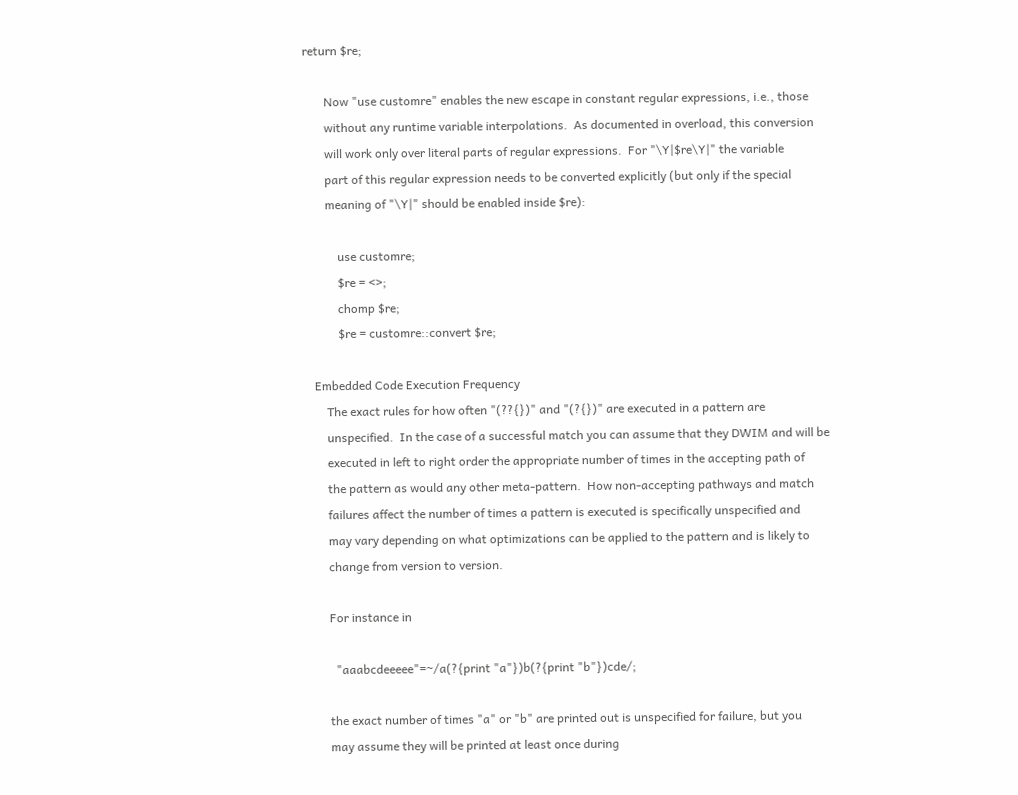return $re;

       Now "use customre" enables the new escape in constant regular expressions, i.e., those
       without any runtime variable interpolations.  As documented in overload, this conversion
       will work only over literal parts of regular expressions.  For "\Y|$re\Y|" the variable
       part of this regular expression needs to be converted explicitly (but only if the special
       meaning of "\Y|" should be enabled inside $re):

           use customre;
           $re = <>;
           chomp $re;
           $re = customre::convert $re;

   Embedded Code Execution Frequency
       The exact rules for how often "(??{})" and "(?{})" are executed in a pattern are
       unspecified.  In the case of a successful match you can assume that they DWIM and will be
       executed in left to right order the appropriate number of times in the accepting path of
       the pattern as would any other meta-pattern.  How non-accepting pathways and match
       failures affect the number of times a pattern is executed is specifically unspecified and
       may vary depending on what optimizations can be applied to the pattern and is likely to
       change from version to version.

       For instance in

         "aaabcdeeeee"=~/a(?{print "a"})b(?{print "b"})cde/;

       the exact number of times "a" or "b" are printed out is unspecified for failure, but you
       may assume they will be printed at least once during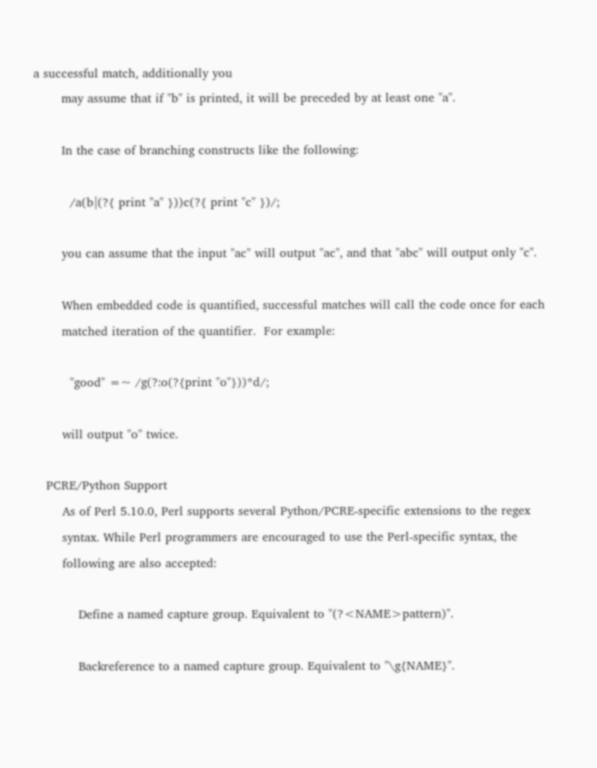a successful match, additionally you
       may assume that if "b" is printed, it will be preceded by at least one "a".

       In the case of branching constructs like the following:

         /a(b|(?{ print "a" }))c(?{ print "c" })/;

       you can assume that the input "ac" will output "ac", and that "abc" will output only "c".

       When embedded code is quantified, successful matches will call the code once for each
       matched iteration of the quantifier.  For example:

         "good" =~ /g(?:o(?{print "o"}))*d/;

       will output "o" twice.

   PCRE/Python Support
       As of Perl 5.10.0, Perl supports several Python/PCRE-specific extensions to the regex
       syntax. While Perl programmers are encouraged to use the Perl-specific syntax, the
       following are also accepted:

           Define a named capture group. Equivalent to "(?<NAME>pattern)".

           Backreference to a named capture group. Equivalent to "\g{NAME}".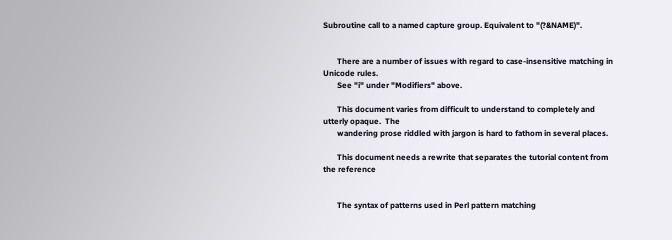Subroutine call to a named capture group. Equivalent to "(?&NAME)".


       There are a number of issues with regard to case-insensitive matching in Unicode rules.
       See "i" under "Modifiers" above.

       This document varies from difficult to understand to completely and utterly opaque.  The
       wandering prose riddled with jargon is hard to fathom in several places.

       This document needs a rewrite that separates the tutorial content from the reference


       The syntax of patterns used in Perl pattern matching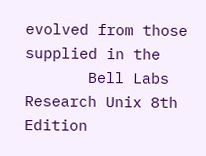evolved from those supplied in the
       Bell Labs Research Unix 8th Edition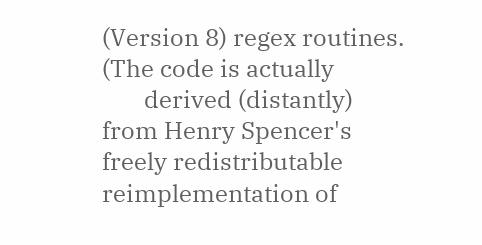(Version 8) regex routines.  (The code is actually
       derived (distantly) from Henry Spencer's freely redistributable reimplementation of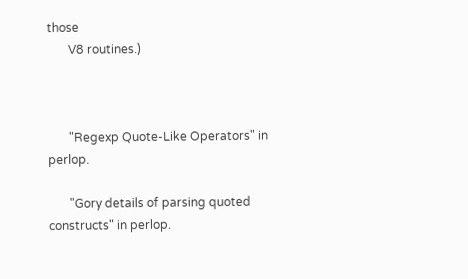those
       V8 routines.)



       "Regexp Quote-Like Operators" in perlop.

       "Gory details of parsing quoted constructs" in perlop.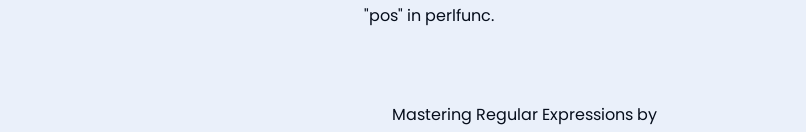"pos" in perlfunc.



       Mastering Regular Expressions by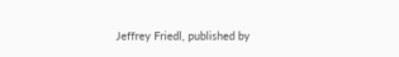Jeffrey Friedl, published by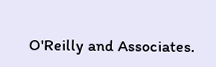O'Reilly and Associates.